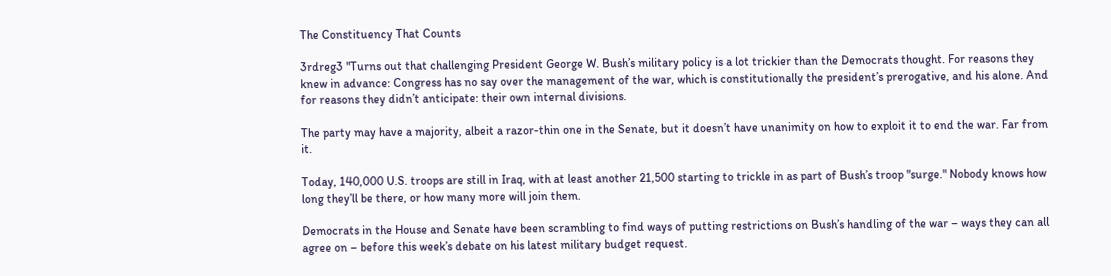The Constituency That Counts

3rdreg3 "Turns out that challenging President George W. Bush’s military policy is a lot trickier than the Democrats thought. For reasons they knew in advance: Congress has no say over the management of the war, which is constitutionally the president’s prerogative, and his alone. And for reasons they didn’t anticipate: their own internal divisions.

The party may have a majority, albeit a razor-thin one in the Senate, but it doesn’t have unanimity on how to exploit it to end the war. Far from it.

Today, 140,000 U.S. troops are still in Iraq, with at least another 21,500 starting to trickle in as part of Bush’s troop "surge." Nobody knows how long they’ll be there, or how many more will join them.

Democrats in the House and Senate have been scrambling to find ways of putting restrictions on Bush’s handling of the war – ways they can all agree on – before this week’s debate on his latest military budget request.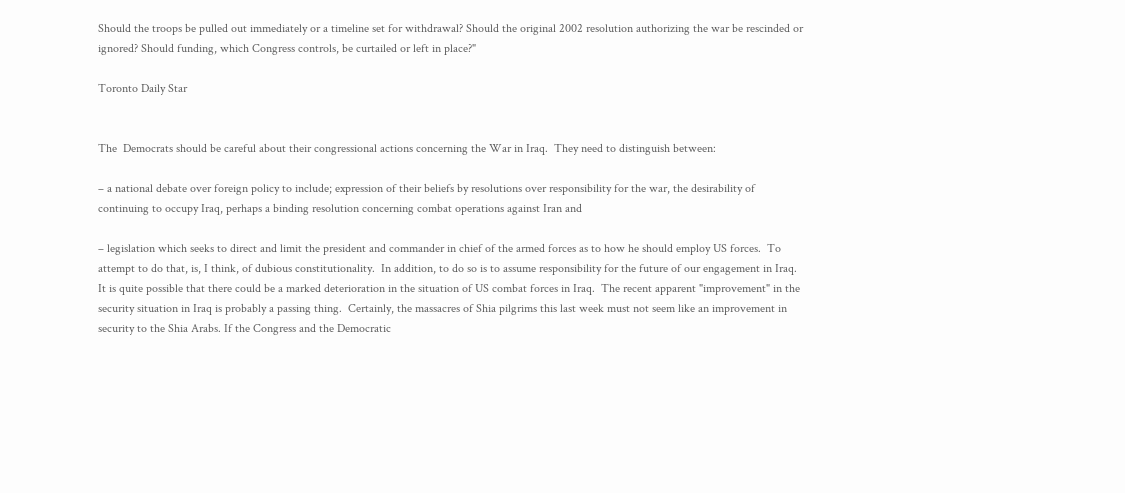Should the troops be pulled out immediately or a timeline set for withdrawal? Should the original 2002 resolution authorizing the war be rescinded or ignored? Should funding, which Congress controls, be curtailed or left in place?"

Toronto Daily Star


The  Democrats should be careful about their congressional actions concerning the War in Iraq.  They need to distinguish between:

– a national debate over foreign policy to include; expression of their beliefs by resolutions over responsibility for the war, the desirability of continuing to occupy Iraq, perhaps a binding resolution concerning combat operations against Iran and

– legislation which seeks to direct and limit the president and commander in chief of the armed forces as to how he should employ US forces.  To attempt to do that, is, I think, of dubious constitutionality.  In addition, to do so is to assume responsibility for the future of our engagement in Iraq. It is quite possible that there could be a marked deterioration in the situation of US combat forces in Iraq.  The recent apparent "improvement" in the security situation in Iraq is probably a passing thing.  Certainly, the massacres of Shia pilgrims this last week must not seem like an improvement in security to the Shia Arabs. If the Congress and the Democratic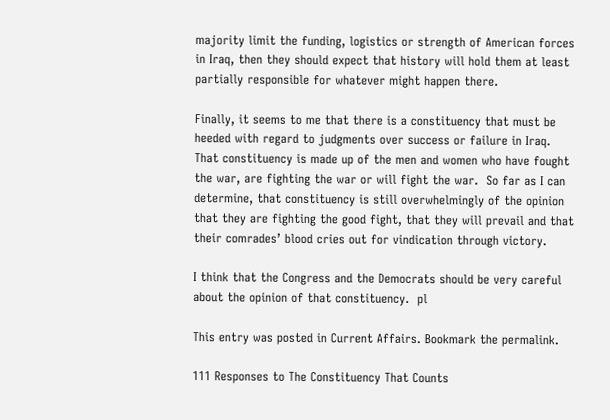majority limit the funding, logistics or strength of American forces in Iraq, then they should expect that history will hold them at least partially responsible for whatever might happen there.

Finally, it seems to me that there is a constituency that must be heeded with regard to judgments over success or failure in Iraq.  That constituency is made up of the men and women who have fought the war, are fighting the war or will fight the war.  So far as I can determine, that constituency is still overwhelmingly of the opinion that they are fighting the good fight, that they will prevail and that their comrades’ blood cries out for vindication through victory.

I think that the Congress and the Democrats should be very careful about the opinion of that constituency.  pl

This entry was posted in Current Affairs. Bookmark the permalink.

111 Responses to The Constituency That Counts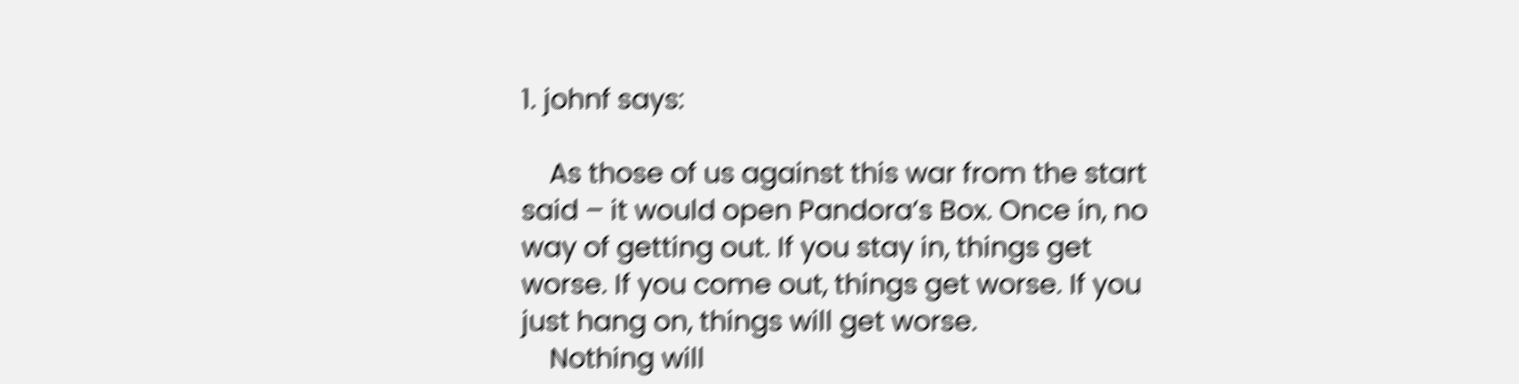1. johnf says:

    As those of us against this war from the start said – it would open Pandora’s Box. Once in, no way of getting out. If you stay in, things get worse. If you come out, things get worse. If you just hang on, things will get worse.
    Nothing will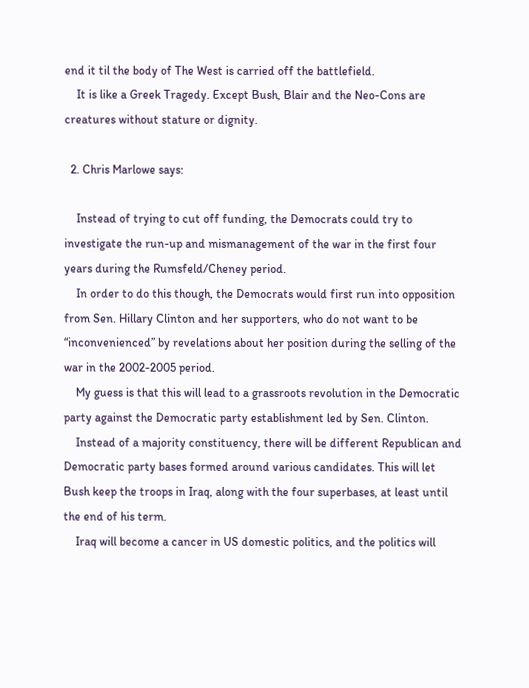end it til the body of The West is carried off the battlefield.
    It is like a Greek Tragedy. Except Bush, Blair and the Neo-Cons are creatures without stature or dignity.

  2. Chris Marlowe says:

    Instead of trying to cut off funding, the Democrats could try to investigate the run-up and mismanagement of the war in the first four years during the Rumsfeld/Cheney period.
    In order to do this though, the Democrats would first run into opposition from Sen. Hillary Clinton and her supporters, who do not want to be “inconvenienced” by revelations about her position during the selling of the war in the 2002-2005 period.
    My guess is that this will lead to a grassroots revolution in the Democratic party against the Democratic party establishment led by Sen. Clinton.
    Instead of a majority constituency, there will be different Republican and Democratic party bases formed around various candidates. This will let Bush keep the troops in Iraq, along with the four superbases, at least until the end of his term.
    Iraq will become a cancer in US domestic politics, and the politics will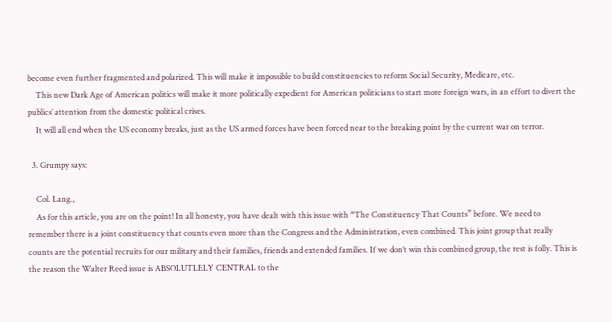become even further fragmented and polarized. This will make it impossible to build constituencies to reform Social Security, Medicare, etc.
    This new Dark Age of American politics will make it more politically expedient for American politicians to start more foreign wars, in an effort to divert the publics’ attention from the domestic political crises.
    It will all end when the US economy breaks, just as the US armed forces have been forced near to the breaking point by the current war on terror.

  3. Grumpy says:

    Col. Lang.,
    As for this article, you are on the point! In all honesty, you have dealt with this issue with “The Constituency That Counts” before. We need to remember there is a joint constituency that counts even more than the Congress and the Administration, even combined. This joint group that really counts are the potential recruits for our military and their families, friends and extended families. If we don’t win this combined group, the rest is folly. This is the reason the Walter Reed issue is ABSOLUTLELY CENTRAL to the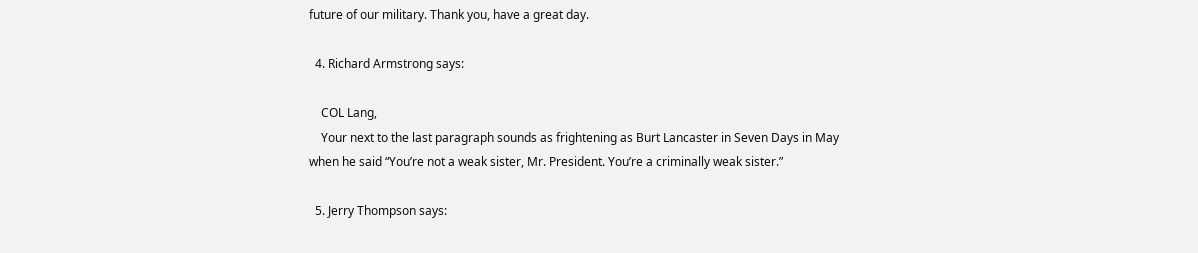future of our military. Thank you, have a great day.

  4. Richard Armstrong says:

    COL Lang,
    Your next to the last paragraph sounds as frightening as Burt Lancaster in Seven Days in May when he said “You’re not a weak sister, Mr. President. You’re a criminally weak sister.”

  5. Jerry Thompson says: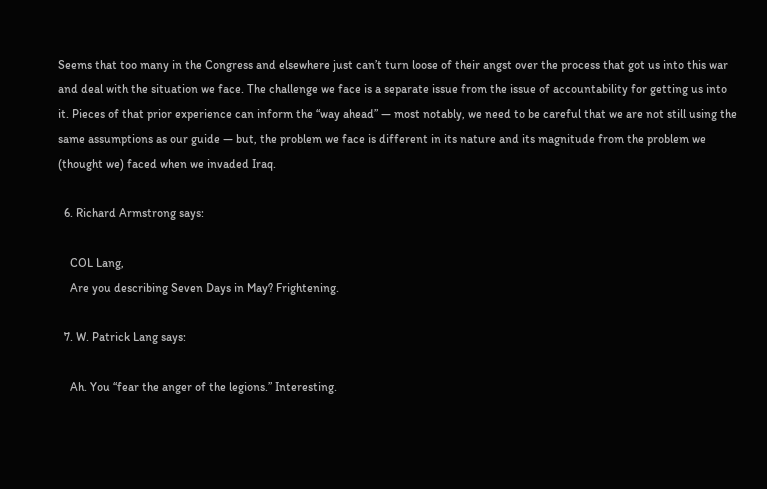Seems that too many in the Congress and elsewhere just can’t turn loose of their angst over the process that got us into this war and deal with the situation we face. The challenge we face is a separate issue from the issue of accountability for getting us into it. Pieces of that prior experience can inform the “way ahead” — most notably, we need to be careful that we are not still using the same assumptions as our guide — but, the problem we face is different in its nature and its magnitude from the problem we (thought we) faced when we invaded Iraq.

  6. Richard Armstrong says:

    COL Lang,
    Are you describing Seven Days in May? Frightening.

  7. W. Patrick Lang says:

    Ah. You “fear the anger of the legions.” Interesting.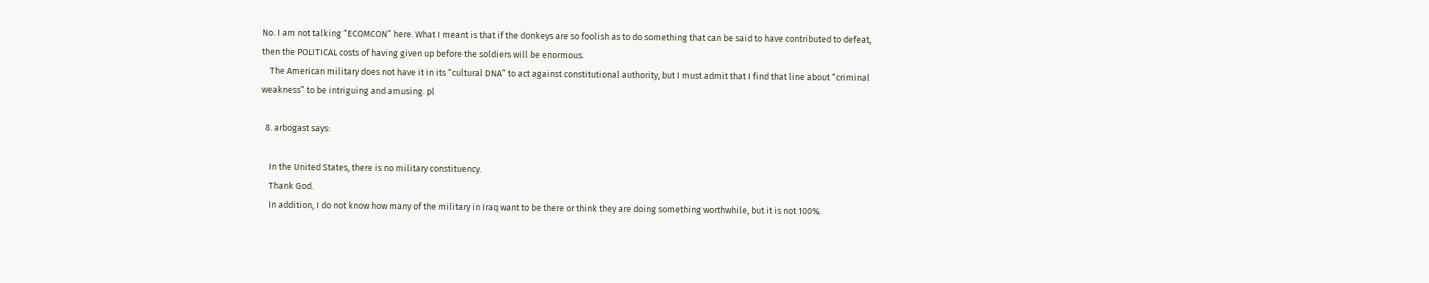No. I am not talking “ECOMCON” here. What I meant is that if the donkeys are so foolish as to do something that can be said to have contributed to defeat, then the POLITICAL costs of having given up before the soldiers will be enormous.
    The American military does not have it in its “cultural DNA” to act against constitutional authority, but I must admit that I find that line about “criminal weakness” to be intriguing and amusing. pl

  8. arbogast says:

    In the United States, there is no military constituency.
    Thank God.
    In addition, I do not know how many of the military in Iraq want to be there or think they are doing something worthwhile, but it is not 100%.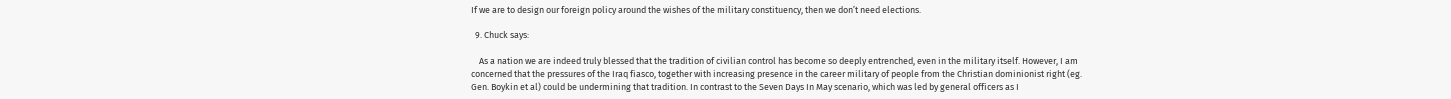If we are to design our foreign policy around the wishes of the military constituency, then we don’t need elections.

  9. Chuck says:

    As a nation we are indeed truly blessed that the tradition of civilian control has become so deeply entrenched, even in the military itself. However, I am concerned that the pressures of the Iraq fiasco, together with increasing presence in the career military of people from the Christian dominionist right (eg. Gen. Boykin et al) could be undermining that tradition. In contrast to the Seven Days In May scenario, which was led by general officers as I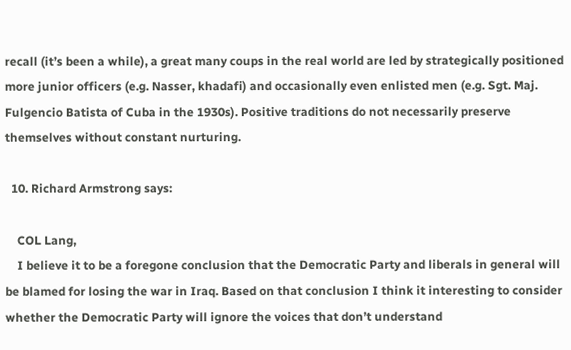recall (it’s been a while), a great many coups in the real world are led by strategically positioned more junior officers (e.g. Nasser, khadafi) and occasionally even enlisted men (e.g. Sgt. Maj. Fulgencio Batista of Cuba in the 1930s). Positive traditions do not necessarily preserve themselves without constant nurturing.

  10. Richard Armstrong says:

    COL Lang,
    I believe it to be a foregone conclusion that the Democratic Party and liberals in general will be blamed for losing the war in Iraq. Based on that conclusion I think it interesting to consider whether the Democratic Party will ignore the voices that don’t understand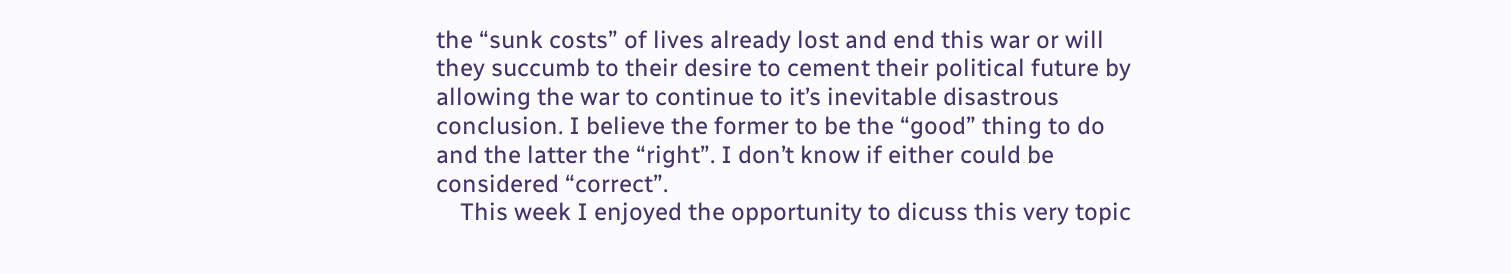the “sunk costs” of lives already lost and end this war or will they succumb to their desire to cement their political future by allowing the war to continue to it’s inevitable disastrous conclusion. I believe the former to be the “good” thing to do and the latter the “right”. I don’t know if either could be considered “correct”.
    This week I enjoyed the opportunity to dicuss this very topic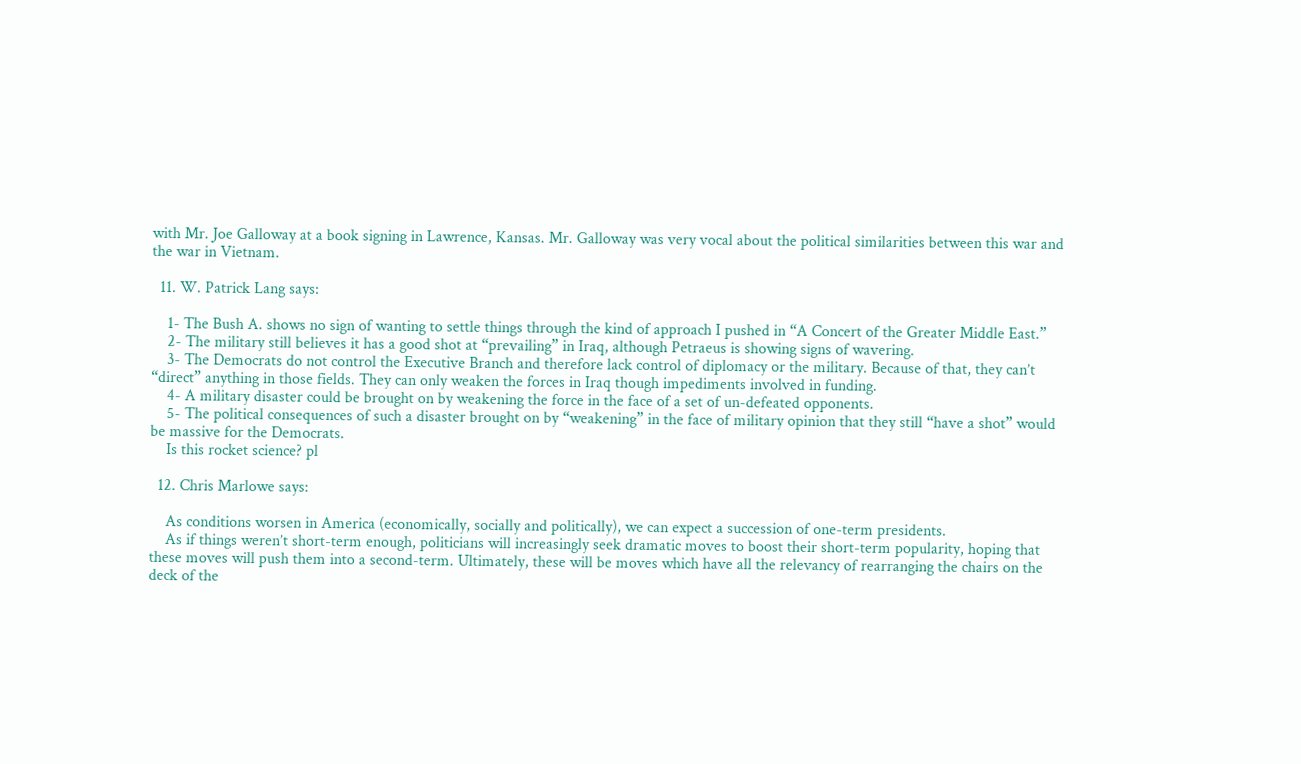with Mr. Joe Galloway at a book signing in Lawrence, Kansas. Mr. Galloway was very vocal about the political similarities between this war and the war in Vietnam.

  11. W. Patrick Lang says:

    1- The Bush A. shows no sign of wanting to settle things through the kind of approach I pushed in “A Concert of the Greater Middle East.”
    2- The military still believes it has a good shot at “prevailing” in Iraq, although Petraeus is showing signs of wavering.
    3- The Democrats do not control the Executive Branch and therefore lack control of diplomacy or the military. Because of that, they can’t “direct” anything in those fields. They can only weaken the forces in Iraq though impediments involved in funding.
    4- A military disaster could be brought on by weakening the force in the face of a set of un-defeated opponents.
    5- The political consequences of such a disaster brought on by “weakening” in the face of military opinion that they still “have a shot” would be massive for the Democrats.
    Is this rocket science? pl

  12. Chris Marlowe says:

    As conditions worsen in America (economically, socially and politically), we can expect a succession of one-term presidents.
    As if things weren’t short-term enough, politicians will increasingly seek dramatic moves to boost their short-term popularity, hoping that these moves will push them into a second-term. Ultimately, these will be moves which have all the relevancy of rearranging the chairs on the deck of the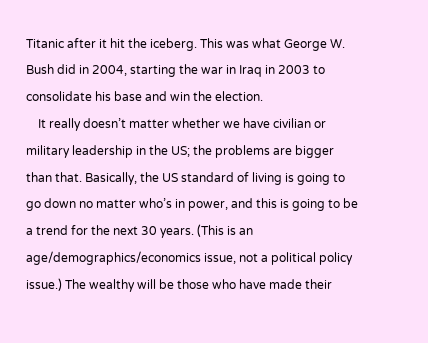Titanic after it hit the iceberg. This was what George W. Bush did in 2004, starting the war in Iraq in 2003 to consolidate his base and win the election.
    It really doesn’t matter whether we have civilian or military leadership in the US; the problems are bigger than that. Basically, the US standard of living is going to go down no matter who’s in power, and this is going to be a trend for the next 30 years. (This is an age/demographics/economics issue, not a political policy issue.) The wealthy will be those who have made their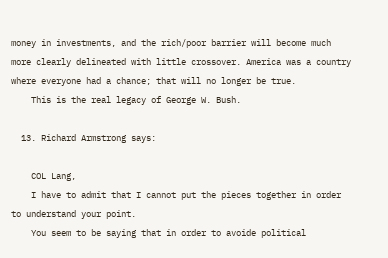money in investments, and the rich/poor barrier will become much more clearly delineated with little crossover. America was a country where everyone had a chance; that will no longer be true.
    This is the real legacy of George W. Bush.

  13. Richard Armstrong says:

    COL Lang,
    I have to admit that I cannot put the pieces together in order to understand your point.
    You seem to be saying that in order to avoide political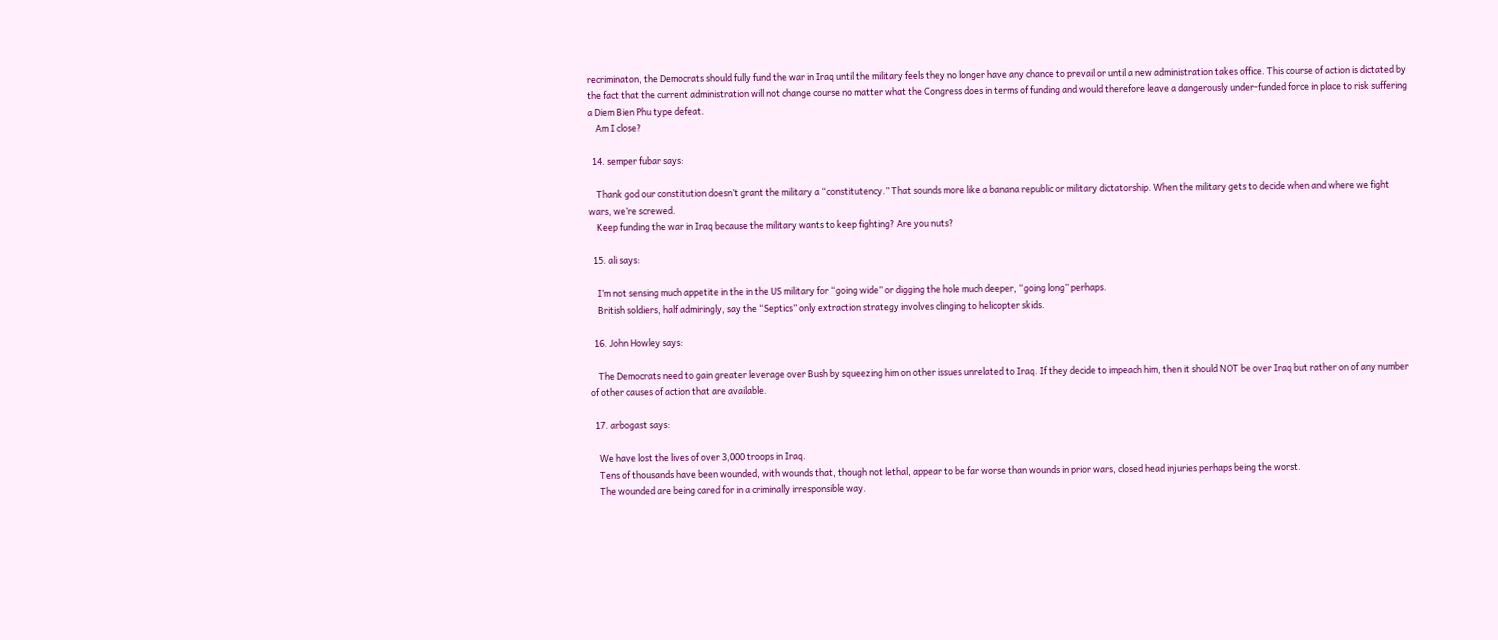recriminaton, the Democrats should fully fund the war in Iraq until the military feels they no longer have any chance to prevail or until a new administration takes office. This course of action is dictated by the fact that the current administration will not change course no matter what the Congress does in terms of funding and would therefore leave a dangerously under-funded force in place to risk suffering a Diem Bien Phu type defeat.
    Am I close?

  14. semper fubar says:

    Thank god our constitution doesn’t grant the military a “constitutency.” That sounds more like a banana republic or military dictatorship. When the military gets to decide when and where we fight wars, we’re screwed.
    Keep funding the war in Iraq because the military wants to keep fighting? Are you nuts?

  15. ali says:

    I’m not sensing much appetite in the in the US military for “going wide” or digging the hole much deeper, “going long” perhaps.
    British soldiers, half admiringly, say the “Septics” only extraction strategy involves clinging to helicopter skids.

  16. John Howley says:

    The Democrats need to gain greater leverage over Bush by squeezing him on other issues unrelated to Iraq. If they decide to impeach him, then it should NOT be over Iraq but rather on of any number of other causes of action that are available.

  17. arbogast says:

    We have lost the lives of over 3,000 troops in Iraq.
    Tens of thousands have been wounded, with wounds that, though not lethal, appear to be far worse than wounds in prior wars, closed head injuries perhaps being the worst.
    The wounded are being cared for in a criminally irresponsible way.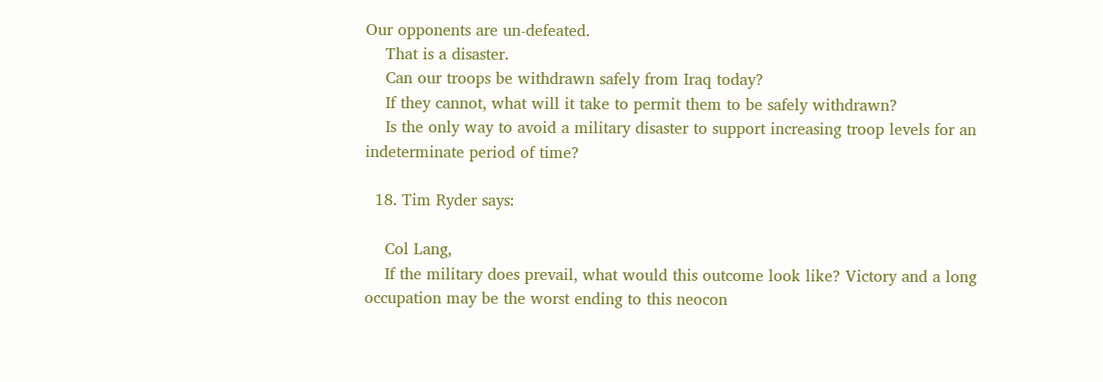Our opponents are un-defeated.
    That is a disaster.
    Can our troops be withdrawn safely from Iraq today?
    If they cannot, what will it take to permit them to be safely withdrawn?
    Is the only way to avoid a military disaster to support increasing troop levels for an indeterminate period of time?

  18. Tim Ryder says:

    Col Lang,
    If the military does prevail, what would this outcome look like? Victory and a long occupation may be the worst ending to this neocon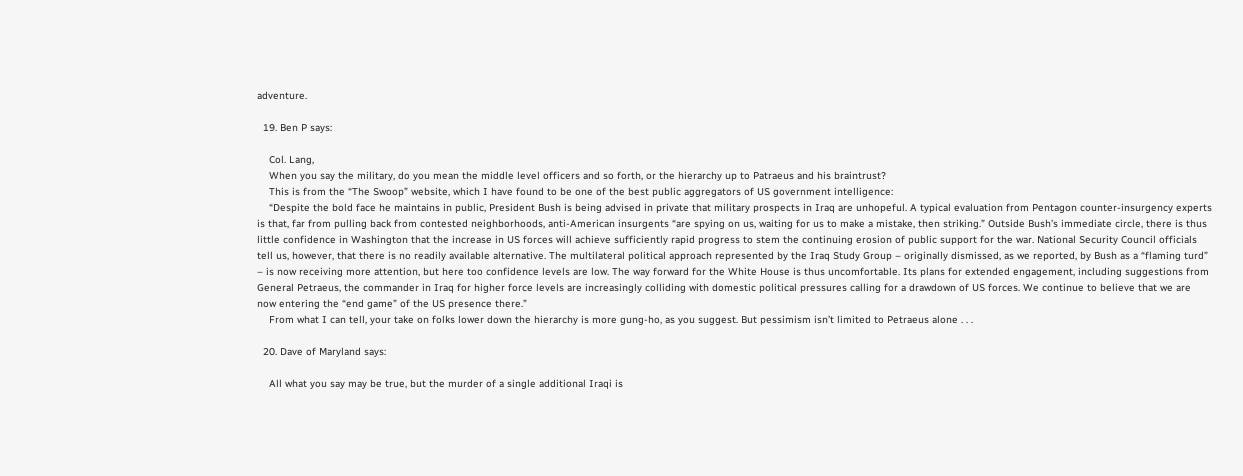adventure.

  19. Ben P says:

    Col. Lang,
    When you say the military, do you mean the middle level officers and so forth, or the hierarchy up to Patraeus and his braintrust?
    This is from the “The Swoop” website, which I have found to be one of the best public aggregators of US government intelligence:
    “Despite the bold face he maintains in public, President Bush is being advised in private that military prospects in Iraq are unhopeful. A typical evaluation from Pentagon counter-insurgency experts is that, far from pulling back from contested neighborhoods, anti-American insurgents “are spying on us, waiting for us to make a mistake, then striking.” Outside Bush’s immediate circle, there is thus little confidence in Washington that the increase in US forces will achieve sufficiently rapid progress to stem the continuing erosion of public support for the war. National Security Council officials tell us, however, that there is no readily available alternative. The multilateral political approach represented by the Iraq Study Group – originally dismissed, as we reported, by Bush as a “flaming turd” – is now receiving more attention, but here too confidence levels are low. The way forward for the White House is thus uncomfortable. Its plans for extended engagement, including suggestions from General Petraeus, the commander in Iraq for higher force levels are increasingly colliding with domestic political pressures calling for a drawdown of US forces. We continue to believe that we are now entering the “end game” of the US presence there.”
    From what I can tell, your take on folks lower down the hierarchy is more gung-ho, as you suggest. But pessimism isn’t limited to Petraeus alone . . .

  20. Dave of Maryland says:

    All what you say may be true, but the murder of a single additional Iraqi is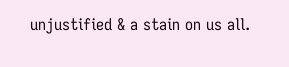unjustified & a stain on us all.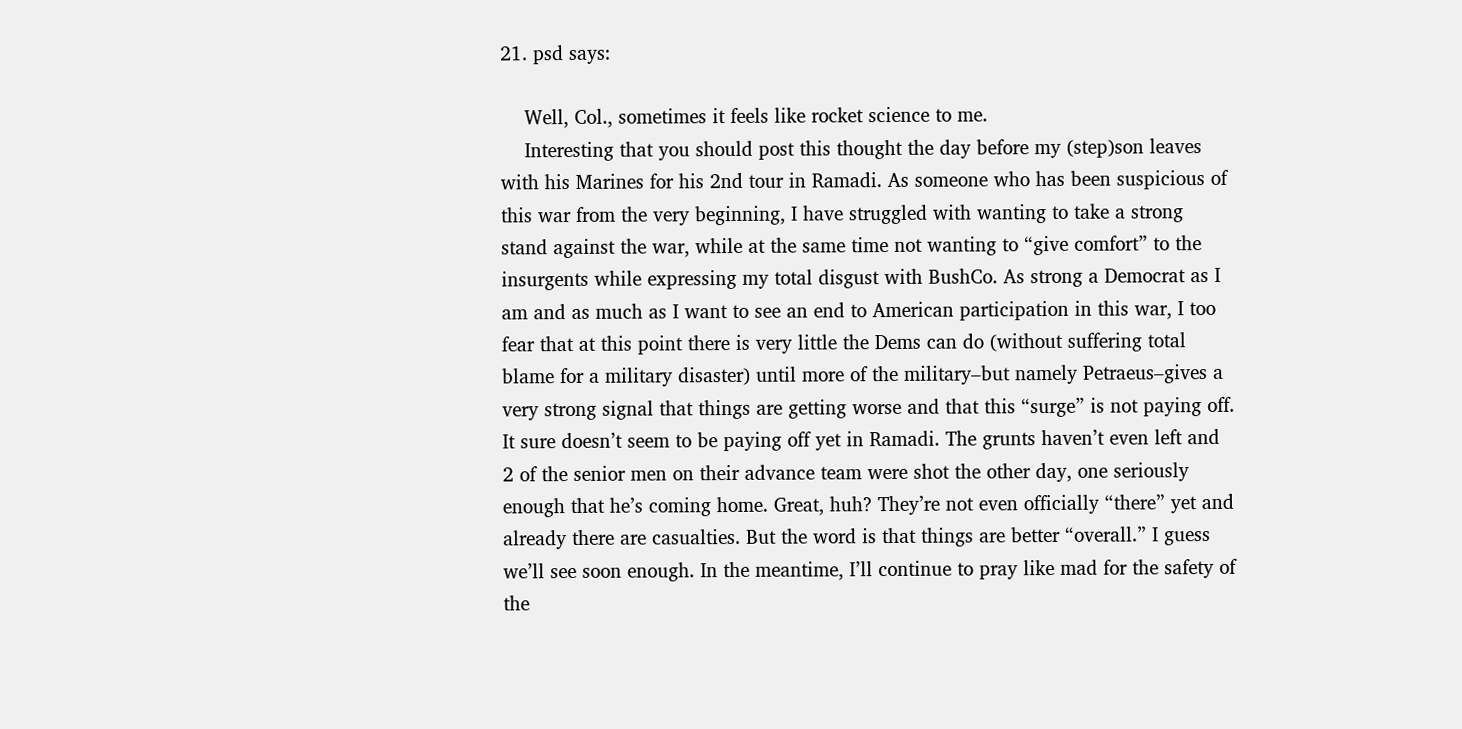21. psd says:

    Well, Col., sometimes it feels like rocket science to me.
    Interesting that you should post this thought the day before my (step)son leaves with his Marines for his 2nd tour in Ramadi. As someone who has been suspicious of this war from the very beginning, I have struggled with wanting to take a strong stand against the war, while at the same time not wanting to “give comfort” to the insurgents while expressing my total disgust with BushCo. As strong a Democrat as I am and as much as I want to see an end to American participation in this war, I too fear that at this point there is very little the Dems can do (without suffering total blame for a military disaster) until more of the military–but namely Petraeus–gives a very strong signal that things are getting worse and that this “surge” is not paying off. It sure doesn’t seem to be paying off yet in Ramadi. The grunts haven’t even left and 2 of the senior men on their advance team were shot the other day, one seriously enough that he’s coming home. Great, huh? They’re not even officially “there” yet and already there are casualties. But the word is that things are better “overall.” I guess we’ll see soon enough. In the meantime, I’ll continue to pray like mad for the safety of the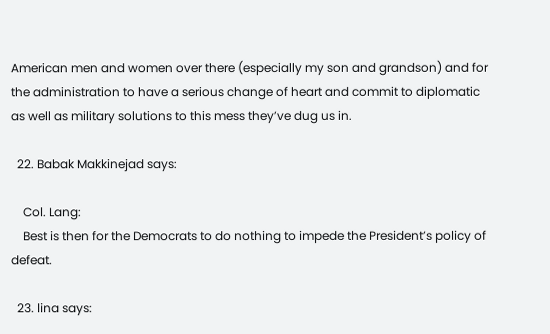American men and women over there (especially my son and grandson) and for the administration to have a serious change of heart and commit to diplomatic as well as military solutions to this mess they’ve dug us in.

  22. Babak Makkinejad says:

    Col. Lang:
    Best is then for the Democrats to do nothing to impede the President’s policy of defeat.

  23. lina says: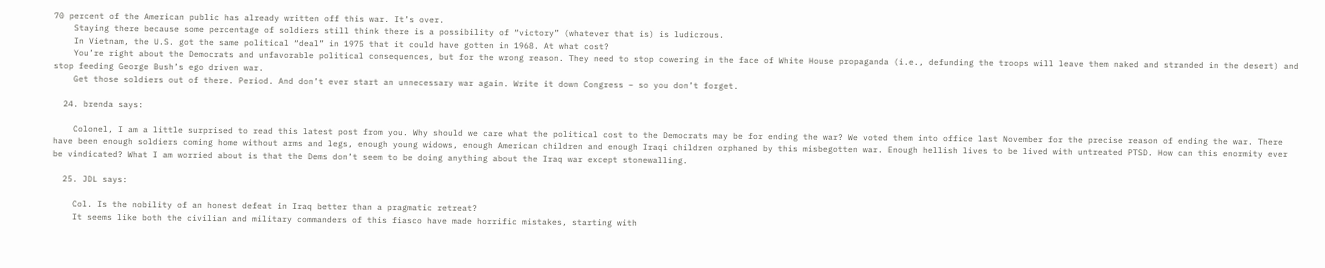70 percent of the American public has already written off this war. It’s over.
    Staying there because some percentage of soldiers still think there is a possibility of “victory” (whatever that is) is ludicrous.
    In Vietnam, the U.S. got the same political “deal” in 1975 that it could have gotten in 1968. At what cost?
    You’re right about the Democrats and unfavorable political consequences, but for the wrong reason. They need to stop cowering in the face of White House propaganda (i.e., defunding the troops will leave them naked and stranded in the desert) and stop feeding George Bush’s ego driven war.
    Get those soldiers out of there. Period. And don’t ever start an unnecessary war again. Write it down Congress – so you don’t forget.

  24. brenda says:

    Colonel, I am a little surprised to read this latest post from you. Why should we care what the political cost to the Democrats may be for ending the war? We voted them into office last November for the precise reason of ending the war. There have been enough soldiers coming home without arms and legs, enough young widows, enough American children and enough Iraqi children orphaned by this misbegotten war. Enough hellish lives to be lived with untreated PTSD. How can this enormity ever be vindicated? What I am worried about is that the Dems don’t seem to be doing anything about the Iraq war except stonewalling.

  25. JDL says:

    Col. Is the nobility of an honest defeat in Iraq better than a pragmatic retreat?
    It seems like both the civilian and military commanders of this fiasco have made horrific mistakes, starting with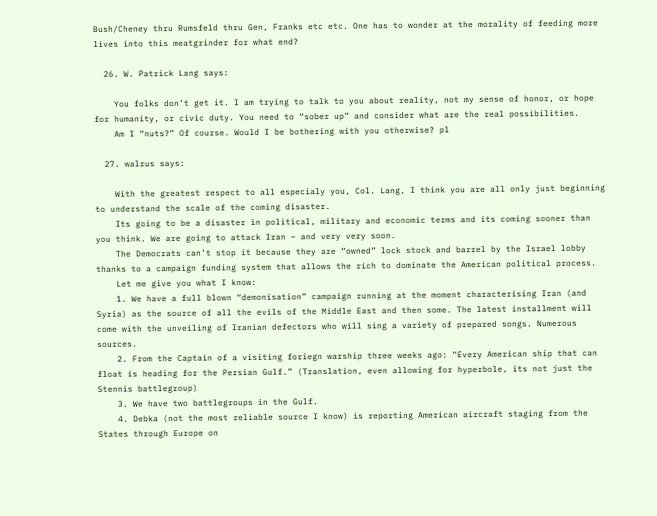Bush/Cheney thru Rumsfeld thru Gen, Franks etc etc. One has to wonder at the morality of feeding more lives into this meatgrinder for what end?

  26. W. Patrick Lang says:

    You folks don’t get it. I am trying to talk to you about reality, not my sense of honor, or hope for humanity, or civic duty. You need to “sober up” and consider what are the real possibilities.
    Am I “nuts?” Of course. Would I be bothering with you otherwise? pl

  27. walrus says:

    With the greatest respect to all especialy you, Col. Lang, I think you are all only just beginning to understand the scale of the coming disaster.
    Its going to be a disaster in political, military and economic terms and its coming sooner than you think. We are going to attack Iran – and very very soon.
    The Democrats can’t stop it because they are “owned” lock stock and barrel by the Israel lobby thanks to a campaign funding system that allows the rich to dominate the American political process.
    Let me give you what I know:
    1. We have a full blown “demonisation” campaign running at the moment characterising Iran (and Syria) as the source of all the evils of the Middle East and then some. The latest installment will come with the unveiling of Iranian defectors who will sing a variety of prepared songs. Numerous sources.
    2. From the Captain of a visiting foriegn warship three weeks ago: “Every American ship that can float is heading for the Persian Gulf.” (Translation, even allowing for hyperbole, its not just the Stennis battlegroup)
    3. We have two battlegroups in the Gulf.
    4. Debka (not the most reliable source I know) is reporting American aircraft staging from the States through Europe on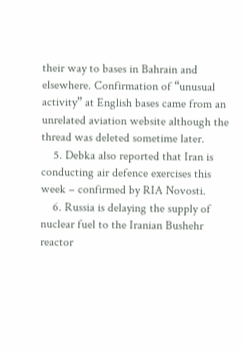their way to bases in Bahrain and elsewhere. Confirmation of “unusual activity” at English bases came from an unrelated aviation website although the thread was deleted sometime later.
    5. Debka also reported that Iran is conducting air defence exercises this week – confirmed by RIA Novosti.
    6. Russia is delaying the supply of nuclear fuel to the Iranian Bushehr reactor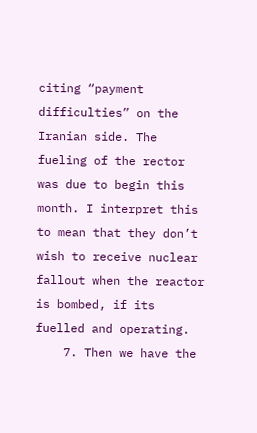citing “payment difficulties” on the Iranian side. The fueling of the rector was due to begin this month. I interpret this to mean that they don’t wish to receive nuclear fallout when the reactor is bombed, if its fuelled and operating.
    7. Then we have the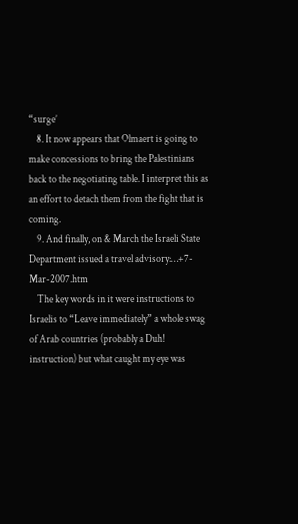“surge’
    8. It now appears that Olmaert is going to make concessions to bring the Palestinians back to the negotiating table. I interpret this as an effort to detach them from the fight that is coming.
    9. And finally, on & March the Israeli State Department issued a travel advisory:…+7-Mar-2007.htm
    The key words in it were instructions to Israelis to “Leave immediately” a whole swag of Arab countries (probably a Duh! instruction) but what caught my eye was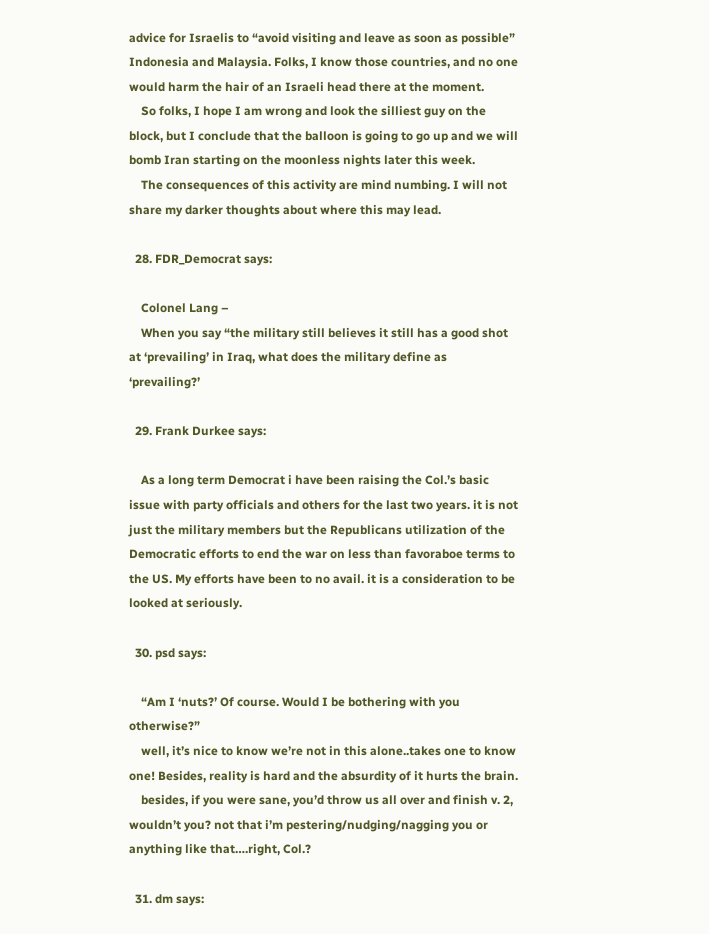advice for Israelis to “avoid visiting and leave as soon as possible” Indonesia and Malaysia. Folks, I know those countries, and no one would harm the hair of an Israeli head there at the moment.
    So folks, I hope I am wrong and look the silliest guy on the block, but I conclude that the balloon is going to go up and we will bomb Iran starting on the moonless nights later this week.
    The consequences of this activity are mind numbing. I will not share my darker thoughts about where this may lead.

  28. FDR_Democrat says:

    Colonel Lang –
    When you say “the military still believes it still has a good shot at ‘prevailing’ in Iraq, what does the military define as ‘prevailing?’

  29. Frank Durkee says:

    As a long term Democrat i have been raising the Col.’s basic issue with party officials and others for the last two years. it is not just the military members but the Republicans utilization of the Democratic efforts to end the war on less than favoraboe terms to the US. My efforts have been to no avail. it is a consideration to be looked at seriously.

  30. psd says:

    “Am I ‘nuts?’ Of course. Would I be bothering with you otherwise?”
    well, it’s nice to know we’re not in this alone..takes one to know one! Besides, reality is hard and the absurdity of it hurts the brain.
    besides, if you were sane, you’d throw us all over and finish v. 2, wouldn’t you? not that i’m pestering/nudging/nagging you or anything like that….right, Col.?

  31. dm says: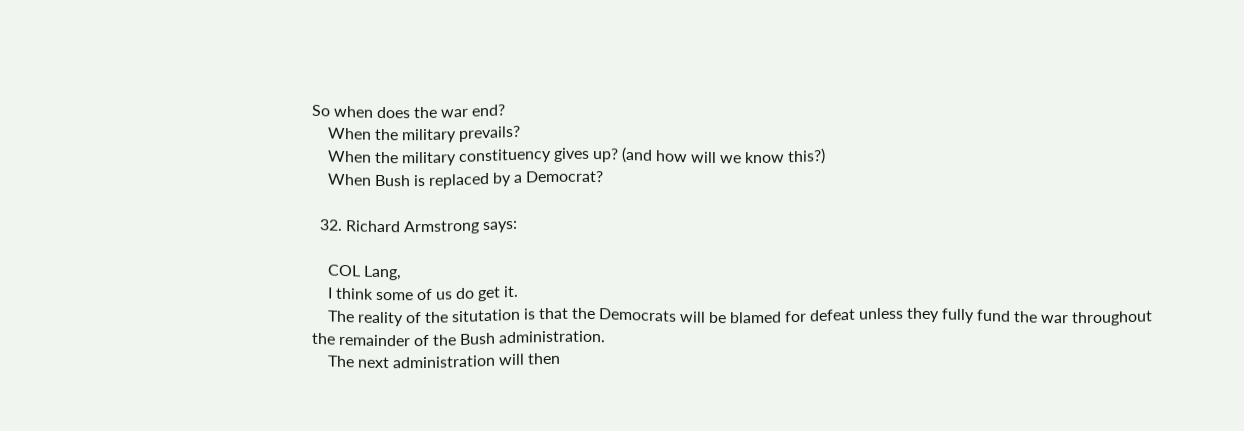So when does the war end?
    When the military prevails?
    When the military constituency gives up? (and how will we know this?)
    When Bush is replaced by a Democrat?

  32. Richard Armstrong says:

    COL Lang,
    I think some of us do get it.
    The reality of the situtation is that the Democrats will be blamed for defeat unless they fully fund the war throughout the remainder of the Bush administration.
    The next administration will then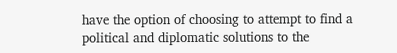have the option of choosing to attempt to find a political and diplomatic solutions to the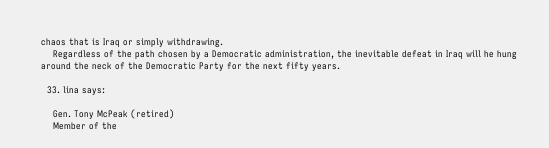chaos that is Iraq or simply withdrawing.
    Regardless of the path chosen by a Democratic administration, the inevitable defeat in Iraq will he hung around the neck of the Democratic Party for the next fifty years.

  33. lina says:

    Gen. Tony McPeak (retired)
    Member of the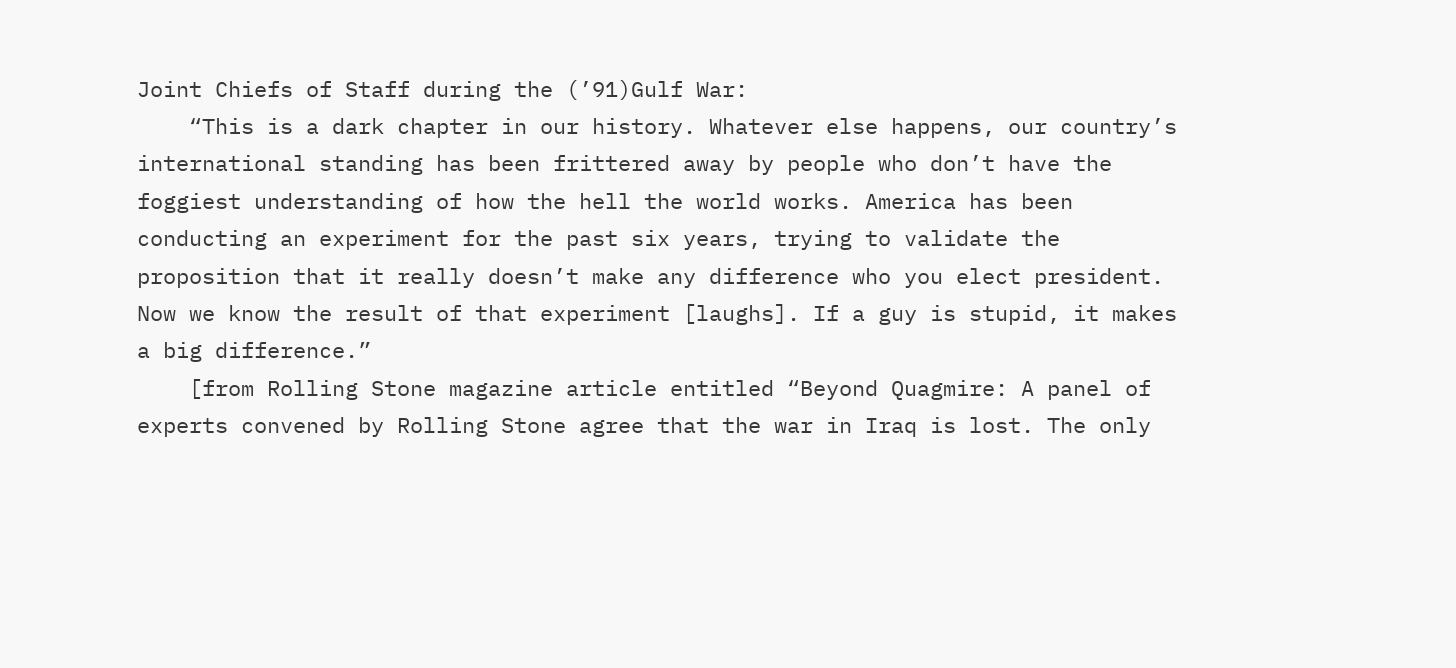Joint Chiefs of Staff during the (’91)Gulf War:
    “This is a dark chapter in our history. Whatever else happens, our country’s international standing has been frittered away by people who don’t have the foggiest understanding of how the hell the world works. America has been conducting an experiment for the past six years, trying to validate the proposition that it really doesn’t make any difference who you elect president. Now we know the result of that experiment [laughs]. If a guy is stupid, it makes a big difference.”
    [from Rolling Stone magazine article entitled “Beyond Quagmire: A panel of experts convened by Rolling Stone agree that the war in Iraq is lost. The only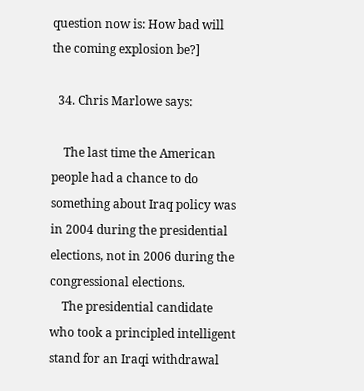question now is: How bad will the coming explosion be?]

  34. Chris Marlowe says:

    The last time the American people had a chance to do something about Iraq policy was in 2004 during the presidential elections, not in 2006 during the congressional elections.
    The presidential candidate who took a principled intelligent stand for an Iraqi withdrawal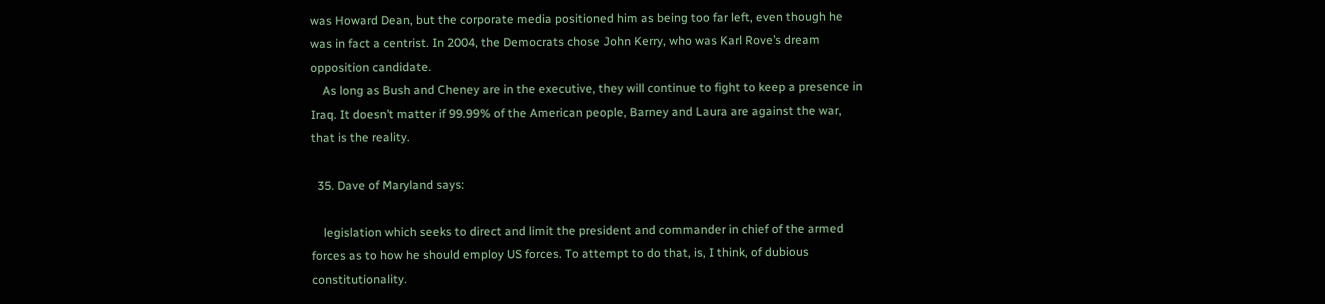was Howard Dean, but the corporate media positioned him as being too far left, even though he was in fact a centrist. In 2004, the Democrats chose John Kerry, who was Karl Rove’s dream opposition candidate.
    As long as Bush and Cheney are in the executive, they will continue to fight to keep a presence in Iraq. It doesn’t matter if 99.99% of the American people, Barney and Laura are against the war, that is the reality.

  35. Dave of Maryland says:

    legislation which seeks to direct and limit the president and commander in chief of the armed forces as to how he should employ US forces. To attempt to do that, is, I think, of dubious constitutionality.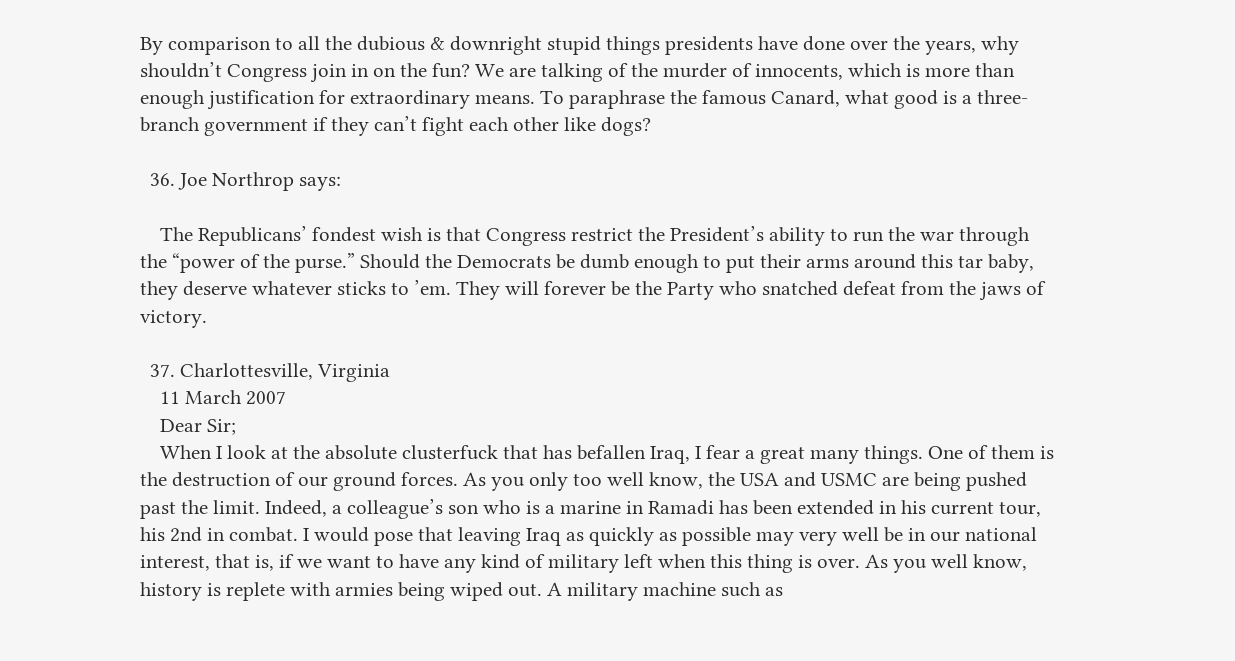By comparison to all the dubious & downright stupid things presidents have done over the years, why shouldn’t Congress join in on the fun? We are talking of the murder of innocents, which is more than enough justification for extraordinary means. To paraphrase the famous Canard, what good is a three-branch government if they can’t fight each other like dogs?

  36. Joe Northrop says:

    The Republicans’ fondest wish is that Congress restrict the President’s ability to run the war through the “power of the purse.” Should the Democrats be dumb enough to put their arms around this tar baby, they deserve whatever sticks to ’em. They will forever be the Party who snatched defeat from the jaws of victory.

  37. Charlottesville, Virginia
    11 March 2007
    Dear Sir;
    When I look at the absolute clusterfuck that has befallen Iraq, I fear a great many things. One of them is the destruction of our ground forces. As you only too well know, the USA and USMC are being pushed past the limit. Indeed, a colleague’s son who is a marine in Ramadi has been extended in his current tour, his 2nd in combat. I would pose that leaving Iraq as quickly as possible may very well be in our national interest, that is, if we want to have any kind of military left when this thing is over. As you well know, history is replete with armies being wiped out. A military machine such as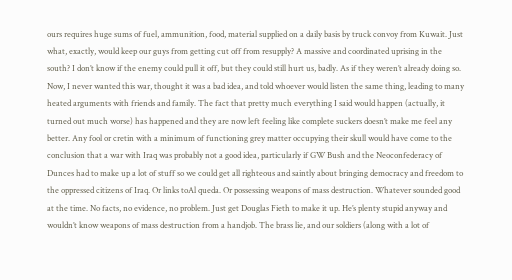ours requires huge sums of fuel, ammunition, food, material supplied on a daily basis by truck convoy from Kuwait. Just what, exactly, would keep our guys from getting cut off from resupply? A massive and coordinated uprising in the south? I don’t know if the enemy could pull it off, but they could still hurt us, badly. As if they weren’t already doing so. Now, I never wanted this war, thought it was a bad idea, and told whoever would listen the same thing, leading to many heated arguments with friends and family. The fact that pretty much everything I said would happen (actually, it turned out much worse) has happened and they are now left feeling like complete suckers doesn’t make me feel any better. Any fool or cretin with a minimum of functioning grey matter occupying their skull would have come to the conclusion that a war with Iraq was probably not a good idea, particularly if GW Bush and the Neoconfederacy of Dunces had to make up a lot of stuff so we could get all righteous and saintly about bringing democracy and freedom to the oppressed citizens of Iraq. Or links toAl queda. Or possessing weapons of mass destruction. Whatever sounded good at the time. No facts, no evidence, no problem. Just get Douglas Fieth to make it up. He’s plenty stupid anyway and wouldn’t know weapons of mass destruction from a handjob. The brass lie, and our soldiers (along with a lot of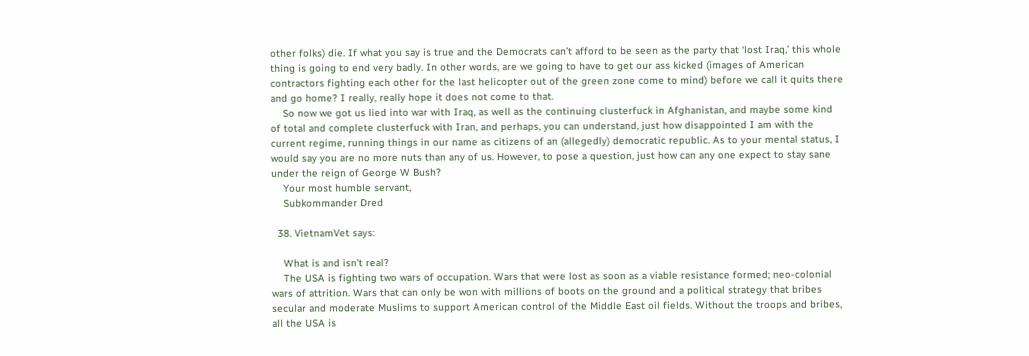other folks) die. If what you say is true and the Democrats can’t afford to be seen as the party that ‘lost Iraq,’ this whole thing is going to end very badly. In other words, are we going to have to get our ass kicked (images of American contractors fighting each other for the last helicopter out of the green zone come to mind) before we call it quits there and go home? I really, really hope it does not come to that.
    So now we got us lied into war with Iraq, as well as the continuing clusterfuck in Afghanistan, and maybe some kind of total and complete clusterfuck with Iran, and perhaps, you can understand, just how disappointed I am with the current regime, running things in our name as citizens of an (allegedly) democratic republic. As to your mental status, I would say you are no more nuts than any of us. However, to pose a question, just how can any one expect to stay sane under the reign of George W Bush?
    Your most humble servant,
    Subkommander Dred

  38. VietnamVet says:

    What is and isn’t real?
    The USA is fighting two wars of occupation. Wars that were lost as soon as a viable resistance formed; neo-colonial wars of attrition. Wars that can only be won with millions of boots on the ground and a political strategy that bribes secular and moderate Muslims to support American control of the Middle East oil fields. Without the troops and bribes, all the USA is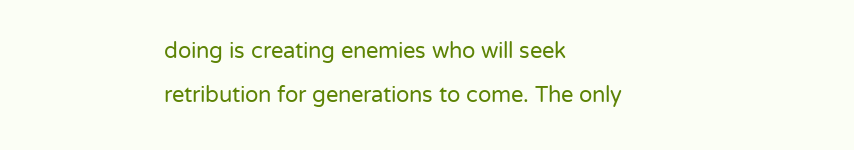doing is creating enemies who will seek retribution for generations to come. The only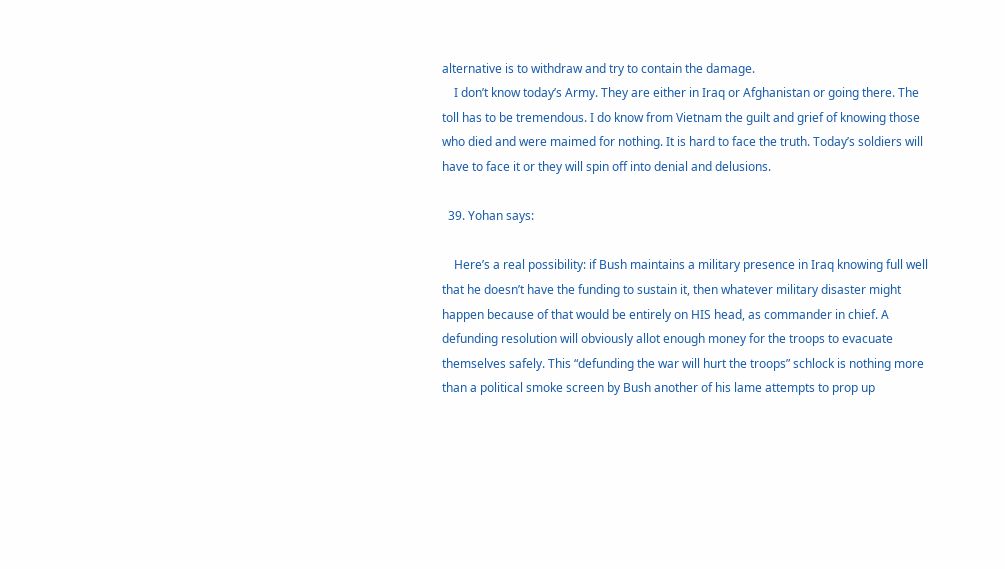alternative is to withdraw and try to contain the damage.
    I don’t know today’s Army. They are either in Iraq or Afghanistan or going there. The toll has to be tremendous. I do know from Vietnam the guilt and grief of knowing those who died and were maimed for nothing. It is hard to face the truth. Today’s soldiers will have to face it or they will spin off into denial and delusions.

  39. Yohan says:

    Here’s a real possibility: if Bush maintains a military presence in Iraq knowing full well that he doesn’t have the funding to sustain it, then whatever military disaster might happen because of that would be entirely on HIS head, as commander in chief. A defunding resolution will obviously allot enough money for the troops to evacuate themselves safely. This “defunding the war will hurt the troops” schlock is nothing more than a political smoke screen by Bush another of his lame attempts to prop up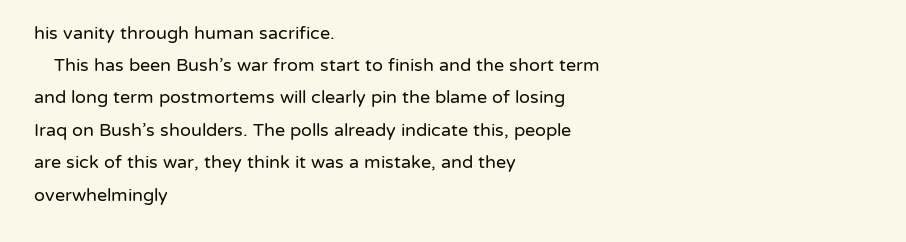his vanity through human sacrifice.
    This has been Bush’s war from start to finish and the short term and long term postmortems will clearly pin the blame of losing Iraq on Bush’s shoulders. The polls already indicate this, people are sick of this war, they think it was a mistake, and they overwhelmingly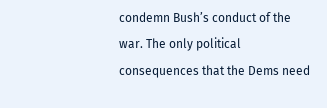condemn Bush’s conduct of the war. The only political consequences that the Dems need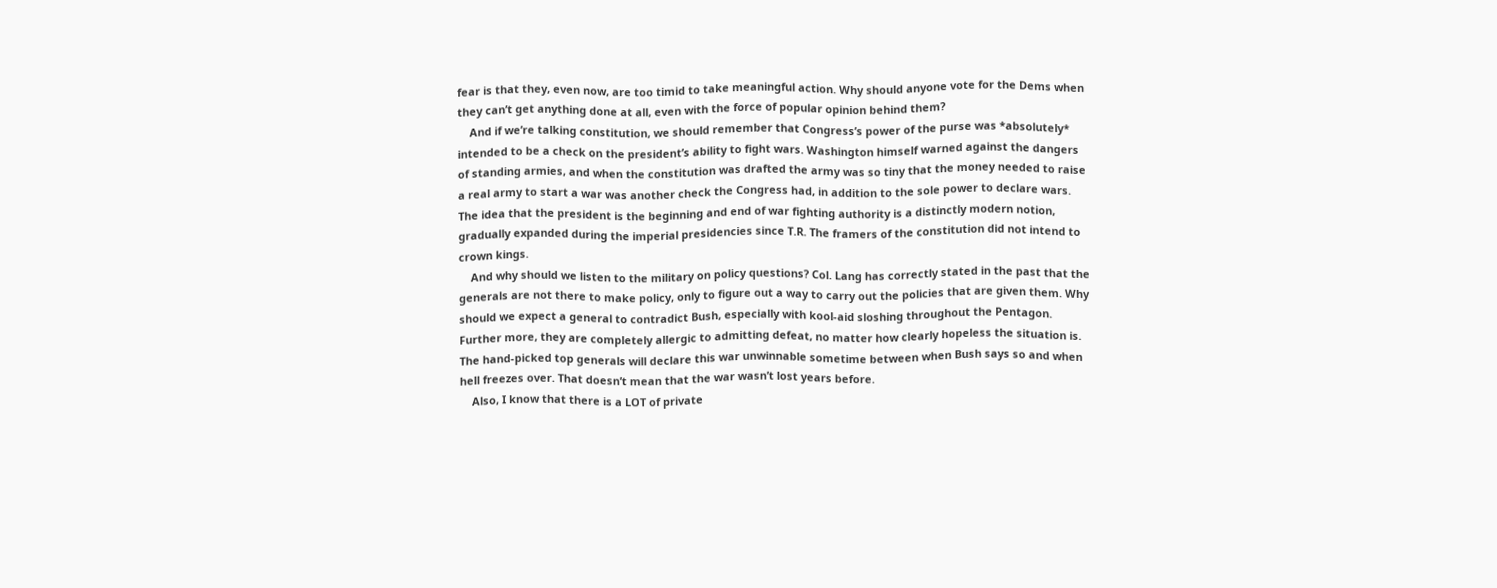fear is that they, even now, are too timid to take meaningful action. Why should anyone vote for the Dems when they can’t get anything done at all, even with the force of popular opinion behind them?
    And if we’re talking constitution, we should remember that Congress’s power of the purse was *absolutely* intended to be a check on the president’s ability to fight wars. Washington himself warned against the dangers of standing armies, and when the constitution was drafted the army was so tiny that the money needed to raise a real army to start a war was another check the Congress had, in addition to the sole power to declare wars. The idea that the president is the beginning and end of war fighting authority is a distinctly modern notion, gradually expanded during the imperial presidencies since T.R. The framers of the constitution did not intend to crown kings.
    And why should we listen to the military on policy questions? Col. Lang has correctly stated in the past that the generals are not there to make policy, only to figure out a way to carry out the policies that are given them. Why should we expect a general to contradict Bush, especially with kool-aid sloshing throughout the Pentagon. Further more, they are completely allergic to admitting defeat, no matter how clearly hopeless the situation is. The hand-picked top generals will declare this war unwinnable sometime between when Bush says so and when hell freezes over. That doesn’t mean that the war wasn’t lost years before.
    Also, I know that there is a LOT of private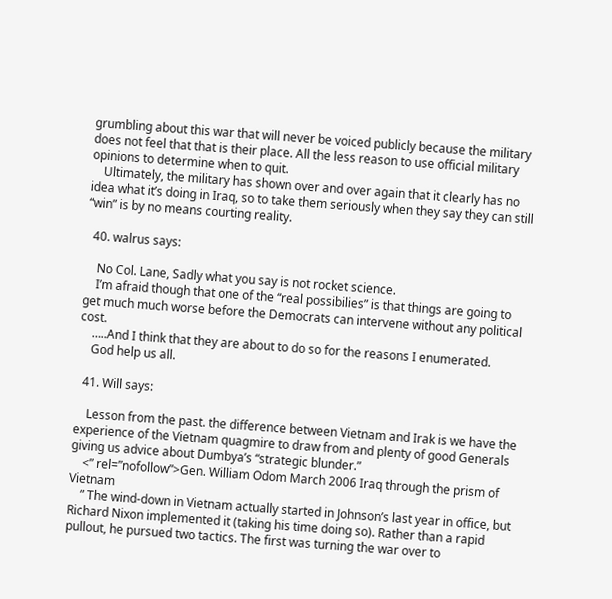grumbling about this war that will never be voiced publicly because the military does not feel that that is their place. All the less reason to use official military opinions to determine when to quit.
    Ultimately, the military has shown over and over again that it clearly has no idea what it’s doing in Iraq, so to take them seriously when they say they can still “win” is by no means courting reality.

  40. walrus says:

    No Col. Lane, Sadly what you say is not rocket science.
    I’m afraid though that one of the “real possibilies” is that things are going to get much much worse before the Democrats can intervene without any political cost.
    …..And I think that they are about to do so for the reasons I enumerated.
    God help us all.

  41. Will says:

    Lesson from the past. the difference between Vietnam and Irak is we have the experience of the Vietnam quagmire to draw from and plenty of good Generals giving us advice about Dumbya’s “strategic blunder.”
    <” rel=”nofollow”>Gen. William Odom March 2006 Iraq through the prism of Vietnam
    ” The wind-down in Vietnam actually started in Johnson’s last year in office, but Richard Nixon implemented it (taking his time doing so). Rather than a rapid pullout, he pursued two tactics. The first was turning the war over to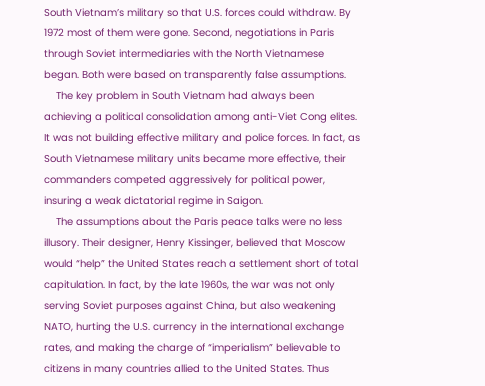South Vietnam’s military so that U.S. forces could withdraw. By 1972 most of them were gone. Second, negotiations in Paris through Soviet intermediaries with the North Vietnamese began. Both were based on transparently false assumptions.
    The key problem in South Vietnam had always been achieving a political consolidation among anti-Viet Cong elites. It was not building effective military and police forces. In fact, as South Vietnamese military units became more effective, their commanders competed aggressively for political power, insuring a weak dictatorial regime in Saigon.
    The assumptions about the Paris peace talks were no less illusory. Their designer, Henry Kissinger, believed that Moscow would “help” the United States reach a settlement short of total capitulation. In fact, by the late 1960s, the war was not only serving Soviet purposes against China, but also weakening NATO, hurting the U.S. currency in the international exchange rates, and making the charge of “imperialism” believable to citizens in many countries allied to the United States. Thus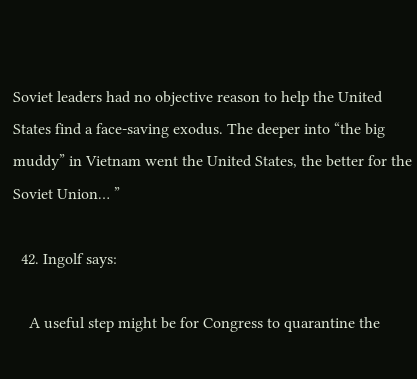Soviet leaders had no objective reason to help the United States find a face-saving exodus. The deeper into “the big muddy” in Vietnam went the United States, the better for the Soviet Union… ”

  42. Ingolf says:

    A useful step might be for Congress to quarantine the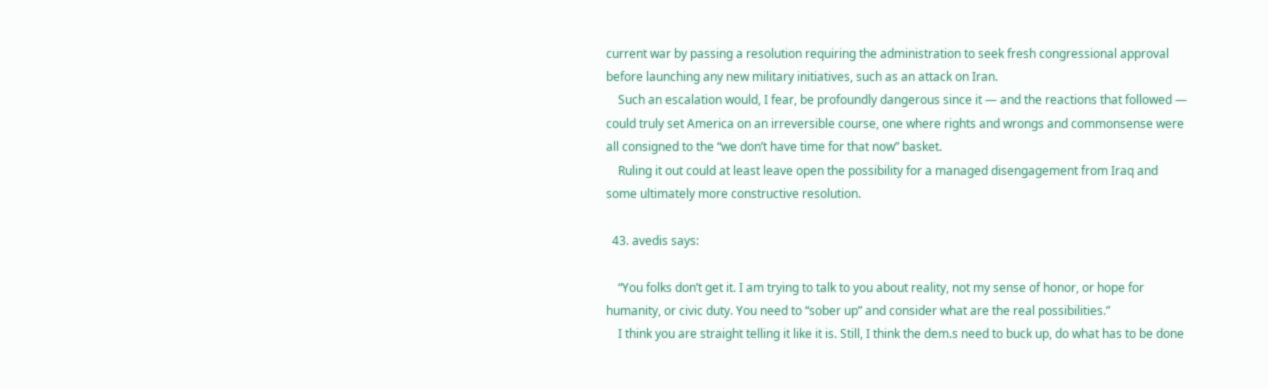current war by passing a resolution requiring the administration to seek fresh congressional approval before launching any new military initiatives, such as an attack on Iran.
    Such an escalation would, I fear, be profoundly dangerous since it — and the reactions that followed — could truly set America on an irreversible course, one where rights and wrongs and commonsense were all consigned to the “we don’t have time for that now” basket.
    Ruling it out could at least leave open the possibility for a managed disengagement from Iraq and some ultimately more constructive resolution.

  43. avedis says:

    “You folks don’t get it. I am trying to talk to you about reality, not my sense of honor, or hope for humanity, or civic duty. You need to “sober up” and consider what are the real possibilities.”
    I think you are straight telling it like it is. Still, I think the dem.s need to buck up, do what has to be done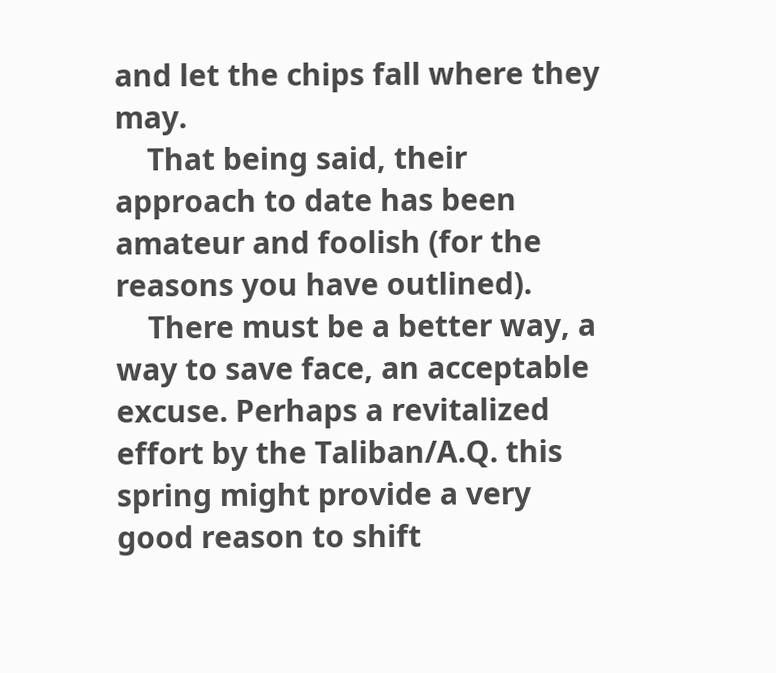and let the chips fall where they may.
    That being said, their approach to date has been amateur and foolish (for the reasons you have outlined).
    There must be a better way, a way to save face, an acceptable excuse. Perhaps a revitalized effort by the Taliban/A.Q. this spring might provide a very good reason to shift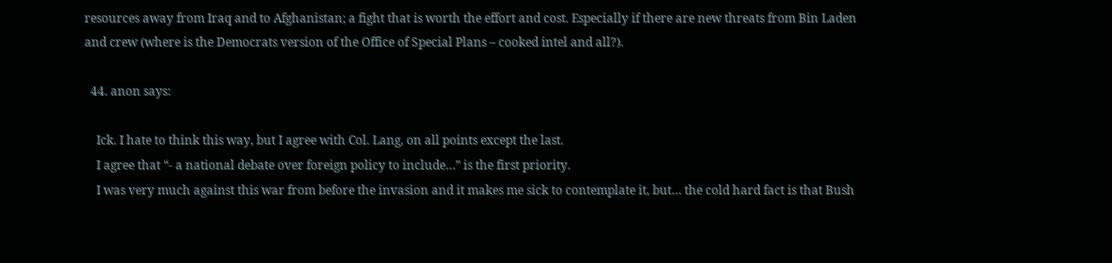resources away from Iraq and to Afghanistan; a fight that is worth the effort and cost. Especially if there are new threats from Bin Laden and crew (where is the Democrats version of the Office of Special Plans – cooked intel and all?).

  44. anon says:

    Ick. I hate to think this way, but I agree with Col. Lang, on all points except the last.
    I agree that “- a national debate over foreign policy to include…” is the first priority.
    I was very much against this war from before the invasion and it makes me sick to contemplate it, but… the cold hard fact is that Bush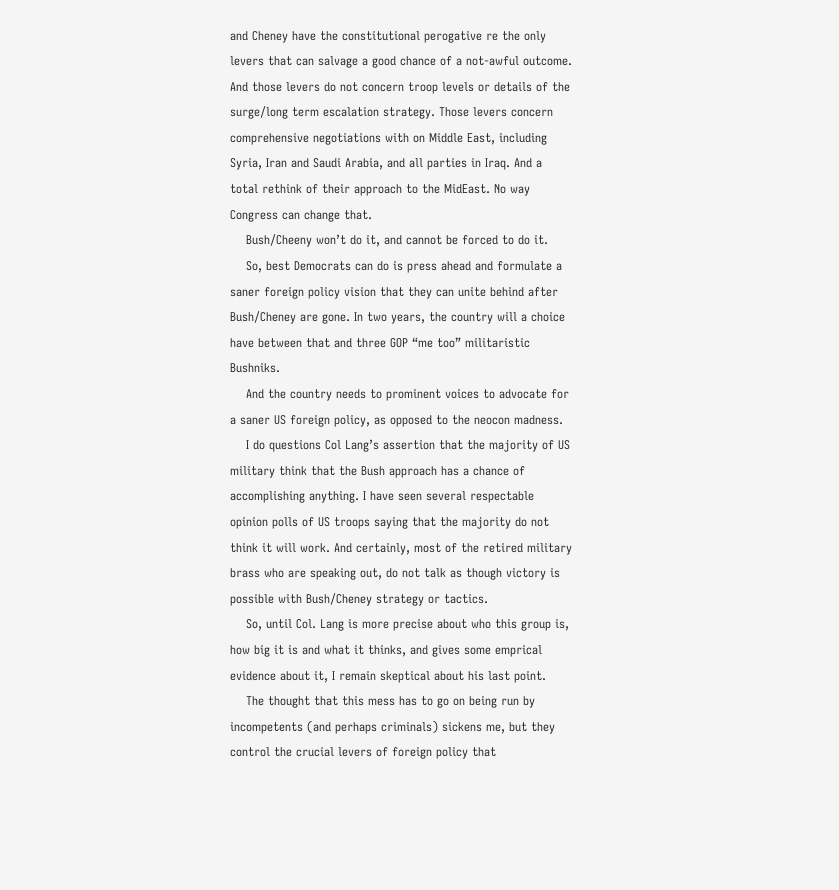and Cheney have the constitutional perogative re the only levers that can salvage a good chance of a not-awful outcome. And those levers do not concern troop levels or details of the surge/long term escalation strategy. Those levers concern comprehensive negotiations with on Middle East, including Syria, Iran and Saudi Arabia, and all parties in Iraq. And a total rethink of their approach to the MidEast. No way Congress can change that.
    Bush/Cheeny won’t do it, and cannot be forced to do it.
    So, best Democrats can do is press ahead and formulate a saner foreign policy vision that they can unite behind after Bush/Cheney are gone. In two years, the country will a choice have between that and three GOP “me too” militaristic Bushniks.
    And the country needs to prominent voices to advocate for a saner US foreign policy, as opposed to the neocon madness.
    I do questions Col Lang’s assertion that the majority of US military think that the Bush approach has a chance of accomplishing anything. I have seen several respectable opinion polls of US troops saying that the majority do not think it will work. And certainly, most of the retired military brass who are speaking out, do not talk as though victory is possible with Bush/Cheney strategy or tactics.
    So, until Col. Lang is more precise about who this group is, how big it is and what it thinks, and gives some emprical evidence about it, I remain skeptical about his last point.
    The thought that this mess has to go on being run by incompetents (and perhaps criminals) sickens me, but they control the crucial levers of foreign policy that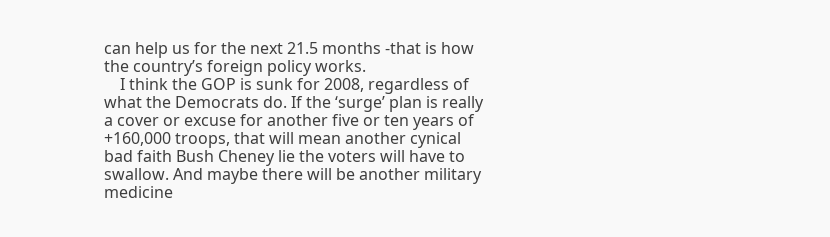can help us for the next 21.5 months -that is how the country’s foreign policy works.
    I think the GOP is sunk for 2008, regardless of what the Democrats do. If the ‘surge’ plan is really a cover or excuse for another five or ten years of +160,000 troops, that will mean another cynical bad faith Bush Cheney lie the voters will have to swallow. And maybe there will be another military medicine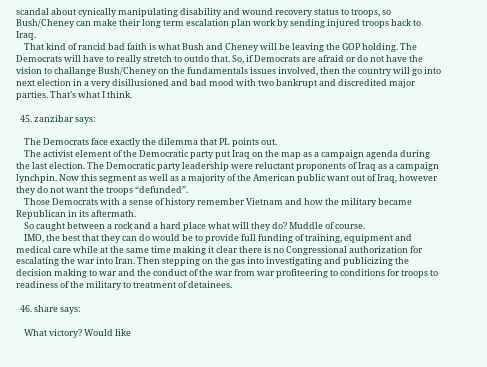scandal about cynically manipulating disability and wound recovery status to troops, so Bush/Cheney can make their long term escalation plan work by sending injured troops back to Iraq.
    That kind of rancid bad faith is what Bush and Cheney will be leaving the GOP holding. The Democrats will have to really stretch to outdo that. So, if Democrats are afraid or do not have the vision to challange Bush/Cheney on the fundamentals issues involved, then the country will go into next election in a very disillusioned and bad mood with two bankrupt and discredited major parties. That’s what I think.

  45. zanzibar says:

    The Democrats face exactly the dilemma that PL points out.
    The activist element of the Democratic party put Iraq on the map as a campaign agenda during the last election. The Democratic party leadership were reluctant proponents of Iraq as a campaign lynchpin. Now this segment as well as a majority of the American public want out of Iraq, however they do not want the troops “defunded”.
    Those Democrats with a sense of history remember Vietnam and how the military became Republican in its aftermath.
    So caught between a rock and a hard place what will they do? Muddle of course.
    IMO, the best that they can do would be to provide full funding of training, equipment and medical care while at the same time making it clear there is no Congressional authorization for escalating the war into Iran. Then stepping on the gas into investigating and publicizing the decision making to war and the conduct of the war from war profiteering to conditions for troops to readiness of the military to treatment of detainees.

  46. share says:

    What victory? Would like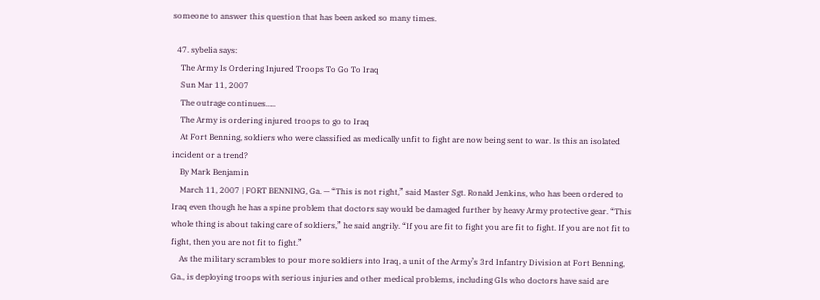someone to answer this question that has been asked so many times.

  47. sybelia says:
    The Army Is Ordering Injured Troops To Go To Iraq
    Sun Mar 11, 2007
    The outrage continues…..
    The Army is ordering injured troops to go to Iraq
    At Fort Benning, soldiers who were classified as medically unfit to fight are now being sent to war. Is this an isolated incident or a trend?
    By Mark Benjamin
    March 11, 2007 | FORT BENNING, Ga. — “This is not right,” said Master Sgt. Ronald Jenkins, who has been ordered to Iraq even though he has a spine problem that doctors say would be damaged further by heavy Army protective gear. “This whole thing is about taking care of soldiers,” he said angrily. “If you are fit to fight you are fit to fight. If you are not fit to fight, then you are not fit to fight.”
    As the military scrambles to pour more soldiers into Iraq, a unit of the Army’s 3rd Infantry Division at Fort Benning, Ga., is deploying troops with serious injuries and other medical problems, including GIs who doctors have said are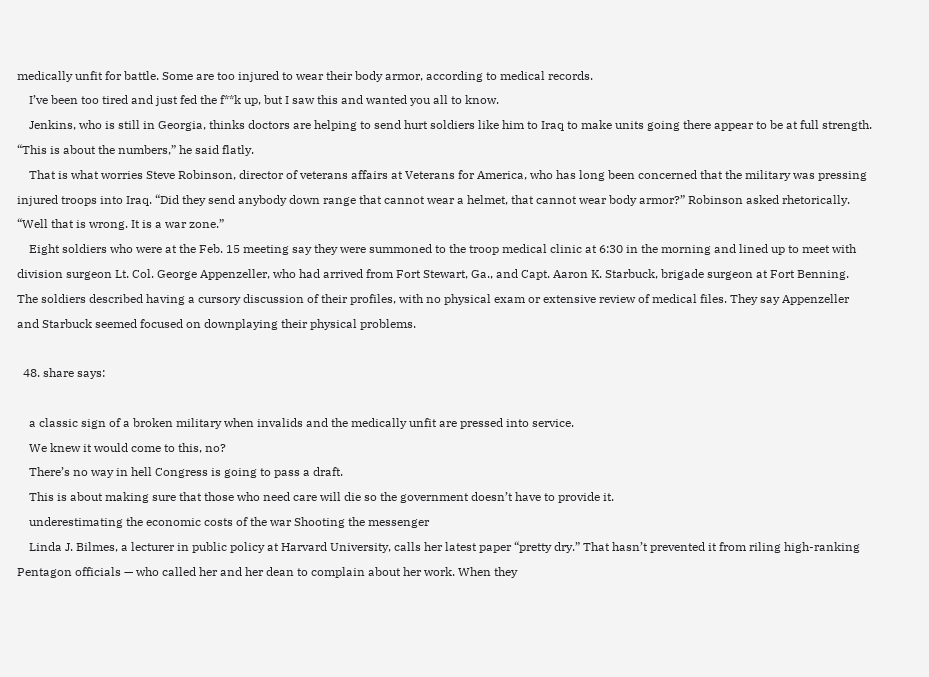medically unfit for battle. Some are too injured to wear their body armor, according to medical records.
    I’ve been too tired and just fed the f**k up, but I saw this and wanted you all to know.
    Jenkins, who is still in Georgia, thinks doctors are helping to send hurt soldiers like him to Iraq to make units going there appear to be at full strength. “This is about the numbers,” he said flatly.
    That is what worries Steve Robinson, director of veterans affairs at Veterans for America, who has long been concerned that the military was pressing injured troops into Iraq. “Did they send anybody down range that cannot wear a helmet, that cannot wear body armor?” Robinson asked rhetorically. “Well that is wrong. It is a war zone.”
    Eight soldiers who were at the Feb. 15 meeting say they were summoned to the troop medical clinic at 6:30 in the morning and lined up to meet with division surgeon Lt. Col. George Appenzeller, who had arrived from Fort Stewart, Ga., and Capt. Aaron K. Starbuck, brigade surgeon at Fort Benning. The soldiers described having a cursory discussion of their profiles, with no physical exam or extensive review of medical files. They say Appenzeller and Starbuck seemed focused on downplaying their physical problems.

  48. share says:

    a classic sign of a broken military when invalids and the medically unfit are pressed into service.
    We knew it would come to this, no?
    There’s no way in hell Congress is going to pass a draft.
    This is about making sure that those who need care will die so the government doesn’t have to provide it.
    underestimating the economic costs of the war Shooting the messenger
    Linda J. Bilmes, a lecturer in public policy at Harvard University, calls her latest paper “pretty dry.” That hasn’t prevented it from riling high-ranking Pentagon officials — who called her and her dean to complain about her work. When they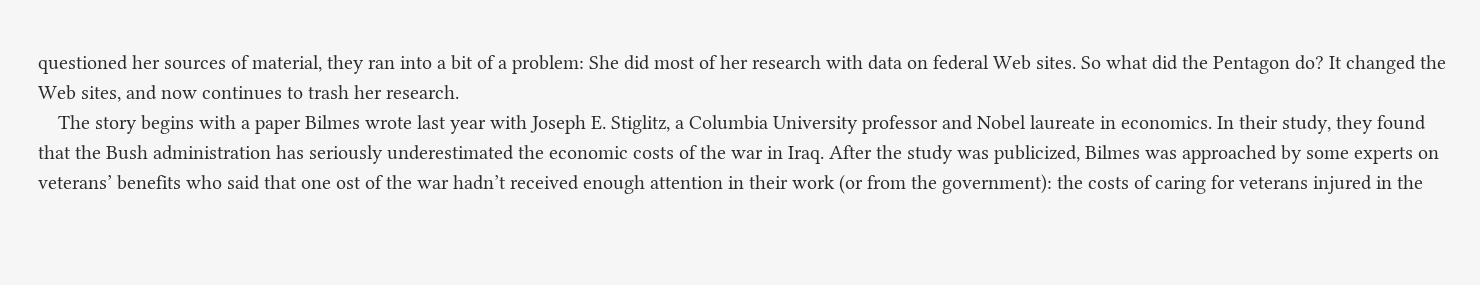questioned her sources of material, they ran into a bit of a problem: She did most of her research with data on federal Web sites. So what did the Pentagon do? It changed the Web sites, and now continues to trash her research.
    The story begins with a paper Bilmes wrote last year with Joseph E. Stiglitz, a Columbia University professor and Nobel laureate in economics. In their study, they found that the Bush administration has seriously underestimated the economic costs of the war in Iraq. After the study was publicized, Bilmes was approached by some experts on veterans’ benefits who said that one ost of the war hadn’t received enough attention in their work (or from the government): the costs of caring for veterans injured in the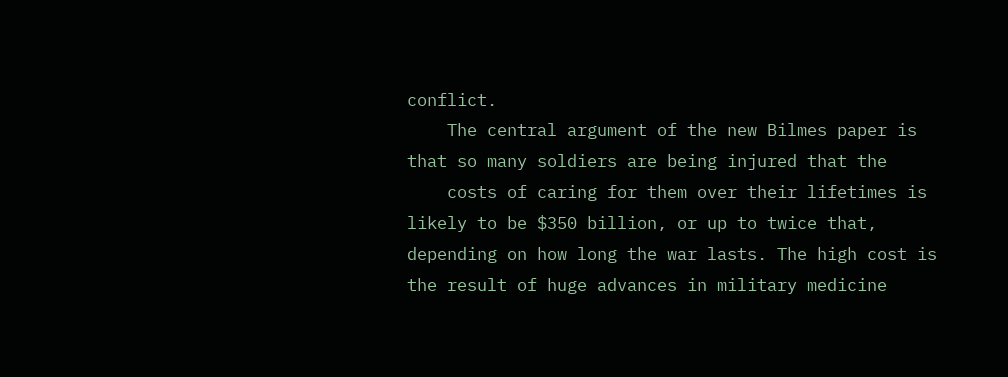conflict.
    The central argument of the new Bilmes paper is that so many soldiers are being injured that the
    costs of caring for them over their lifetimes is likely to be $350 billion, or up to twice that, depending on how long the war lasts. The high cost is the result of huge advances in military medicine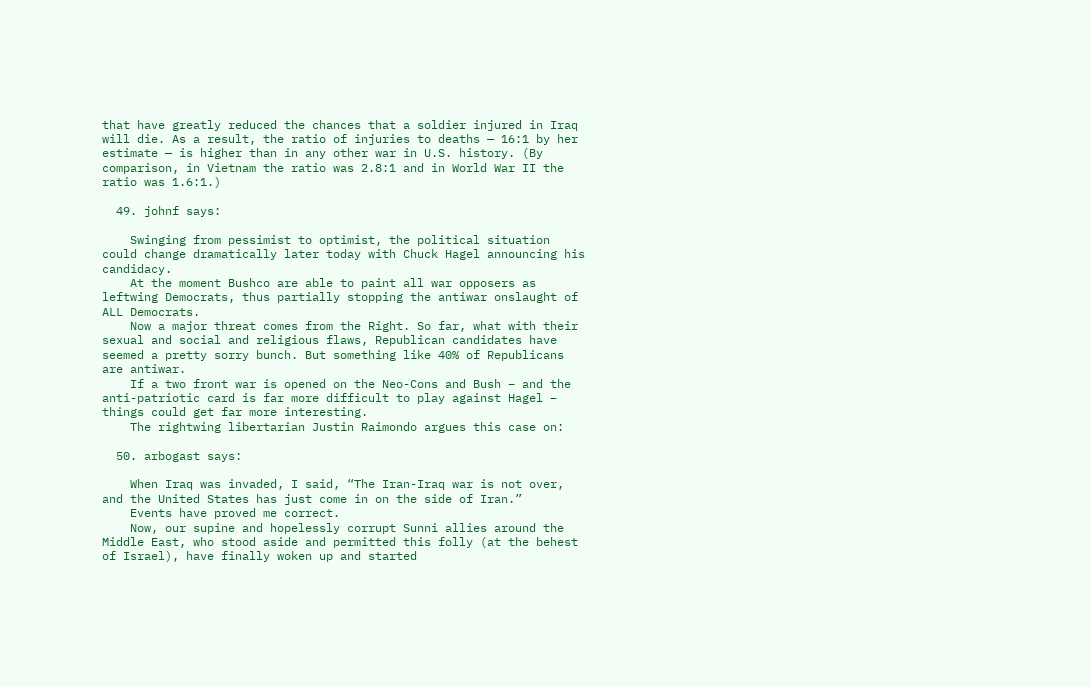that have greatly reduced the chances that a soldier injured in Iraq will die. As a result, the ratio of injuries to deaths — 16:1 by her estimate — is higher than in any other war in U.S. history. (By comparison, in Vietnam the ratio was 2.8:1 and in World War II the ratio was 1.6:1.)

  49. johnf says:

    Swinging from pessimist to optimist, the political situation could change dramatically later today with Chuck Hagel announcing his candidacy.
    At the moment Bushco are able to paint all war opposers as leftwing Democrats, thus partially stopping the antiwar onslaught of ALL Democrats.
    Now a major threat comes from the Right. So far, what with their sexual and social and religious flaws, Republican candidates have seemed a pretty sorry bunch. But something like 40% of Republicans are antiwar.
    If a two front war is opened on the Neo-Cons and Bush – and the anti-patriotic card is far more difficult to play against Hagel – things could get far more interesting.
    The rightwing libertarian Justin Raimondo argues this case on:

  50. arbogast says:

    When Iraq was invaded, I said, “The Iran-Iraq war is not over, and the United States has just come in on the side of Iran.”
    Events have proved me correct.
    Now, our supine and hopelessly corrupt Sunni allies around the Middle East, who stood aside and permitted this folly (at the behest of Israel), have finally woken up and started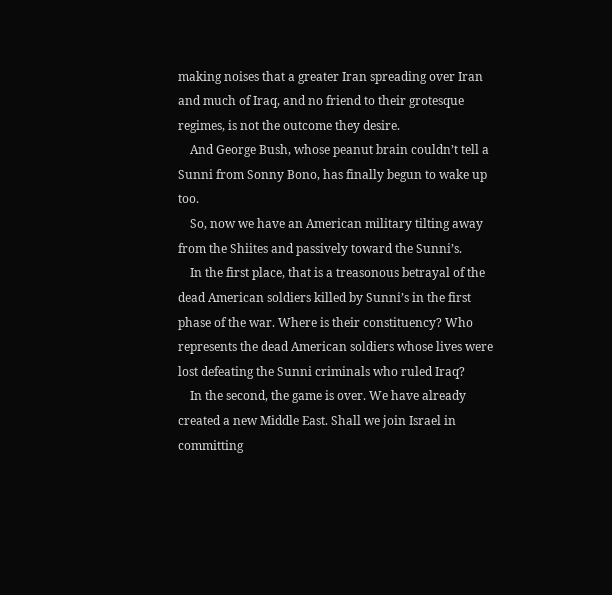making noises that a greater Iran spreading over Iran and much of Iraq, and no friend to their grotesque regimes, is not the outcome they desire.
    And George Bush, whose peanut brain couldn’t tell a Sunni from Sonny Bono, has finally begun to wake up too.
    So, now we have an American military tilting away from the Shiites and passively toward the Sunni’s.
    In the first place, that is a treasonous betrayal of the dead American soldiers killed by Sunni’s in the first phase of the war. Where is their constituency? Who represents the dead American soldiers whose lives were lost defeating the Sunni criminals who ruled Iraq?
    In the second, the game is over. We have already created a new Middle East. Shall we join Israel in committing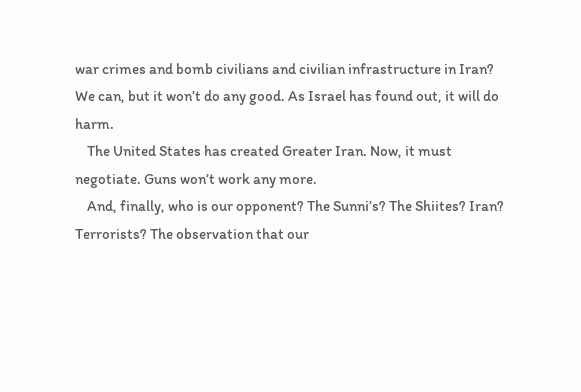war crimes and bomb civilians and civilian infrastructure in Iran? We can, but it won’t do any good. As Israel has found out, it will do harm.
    The United States has created Greater Iran. Now, it must negotiate. Guns won’t work any more.
    And, finally, who is our opponent? The Sunni’s? The Shiites? Iran? Terrorists? The observation that our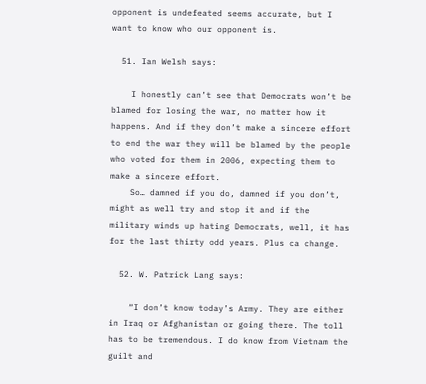opponent is undefeated seems accurate, but I want to know who our opponent is.

  51. Ian Welsh says:

    I honestly can’t see that Democrats won’t be blamed for losing the war, no matter how it happens. And if they don’t make a sincere effort to end the war they will be blamed by the people who voted for them in 2006, expecting them to make a sincere effort.
    So… damned if you do, damned if you don’t, might as well try and stop it and if the military winds up hating Democrats, well, it has for the last thirty odd years. Plus ca change.

  52. W. Patrick Lang says:

    “I don’t know today’s Army. They are either in Iraq or Afghanistan or going there. The toll has to be tremendous. I do know from Vietnam the guilt and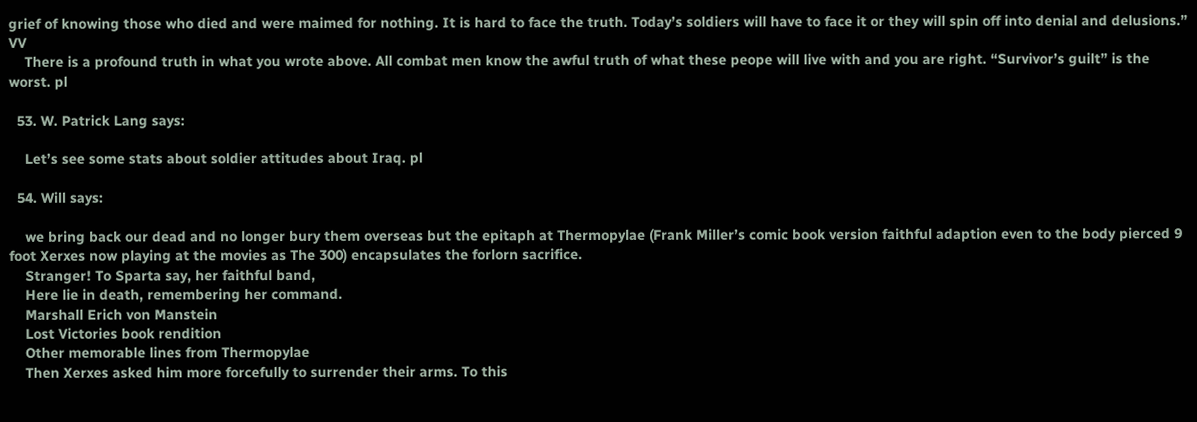grief of knowing those who died and were maimed for nothing. It is hard to face the truth. Today’s soldiers will have to face it or they will spin off into denial and delusions.” VV
    There is a profound truth in what you wrote above. All combat men know the awful truth of what these peope will live with and you are right. “Survivor’s guilt” is the worst. pl

  53. W. Patrick Lang says:

    Let’s see some stats about soldier attitudes about Iraq. pl

  54. Will says:

    we bring back our dead and no longer bury them overseas but the epitaph at Thermopylae (Frank Miller’s comic book version faithful adaption even to the body pierced 9 foot Xerxes now playing at the movies as The 300) encapsulates the forlorn sacrifice.
    Stranger! To Sparta say, her faithful band,
    Here lie in death, remembering her command.
    Marshall Erich von Manstein
    Lost Victories book rendition
    Other memorable lines from Thermopylae
    Then Xerxes asked him more forcefully to surrender their arms. To this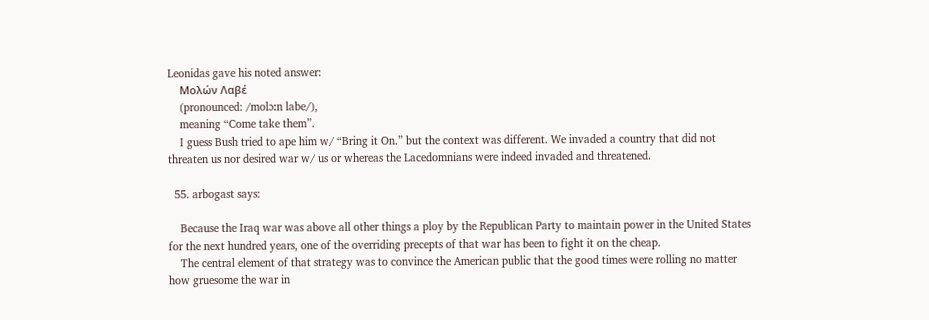Leonidas gave his noted answer:
    Μολών Λαβέ
    (pronounced: /molɔːn labe/),
    meaning “Come take them”.
    I guess Bush tried to ape him w/ “Bring it On.” but the context was different. We invaded a country that did not threaten us nor desired war w/ us or whereas the Lacedomnians were indeed invaded and threatened.

  55. arbogast says:

    Because the Iraq war was above all other things a ploy by the Republican Party to maintain power in the United States for the next hundred years, one of the overriding precepts of that war has been to fight it on the cheap.
    The central element of that strategy was to convince the American public that the good times were rolling no matter how gruesome the war in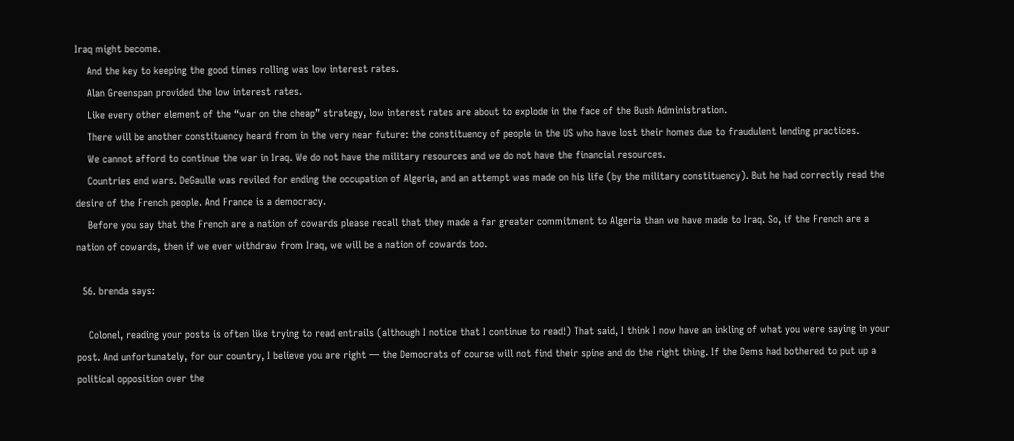Iraq might become.
    And the key to keeping the good times rolling was low interest rates.
    Alan Greenspan provided the low interest rates.
    Like every other element of the “war on the cheap” strategy, low interest rates are about to explode in the face of the Bush Administration.
    There will be another constituency heard from in the very near future: the constituency of people in the US who have lost their homes due to fraudulent lending practices.
    We cannot afford to continue the war in Iraq. We do not have the military resources and we do not have the financial resources.
    Countries end wars. DeGaulle was reviled for ending the occupation of Algeria, and an attempt was made on his life (by the military constituency). But he had correctly read the desire of the French people. And France is a democracy.
    Before you say that the French are a nation of cowards please recall that they made a far greater commitment to Algeria than we have made to Iraq. So, if the French are a nation of cowards, then if we ever withdraw from Iraq, we will be a nation of cowards too.

  56. brenda says:

    Colonel, reading your posts is often like trying to read entrails (although I notice that I continue to read!) That said, I think I now have an inkling of what you were saying in your post. And unfortunately, for our country, I believe you are right — the Democrats of course will not find their spine and do the right thing. If the Dems had bothered to put up a political opposition over the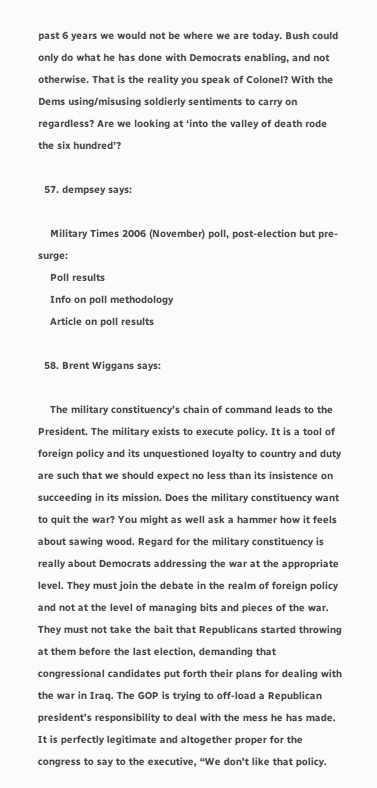past 6 years we would not be where we are today. Bush could only do what he has done with Democrats enabling, and not otherwise. That is the reality you speak of Colonel? With the Dems using/misusing soldierly sentiments to carry on regardless? Are we looking at ‘into the valley of death rode the six hundred’?

  57. dempsey says:

    Military Times 2006 (November) poll, post-election but pre-surge:
    Poll results
    Info on poll methodology
    Article on poll results

  58. Brent Wiggans says:

    The military constituency’s chain of command leads to the President. The military exists to execute policy. It is a tool of foreign policy and its unquestioned loyalty to country and duty are such that we should expect no less than its insistence on succeeding in its mission. Does the military constituency want to quit the war? You might as well ask a hammer how it feels about sawing wood. Regard for the military constituency is really about Democrats addressing the war at the appropriate level. They must join the debate in the realm of foreign policy and not at the level of managing bits and pieces of the war. They must not take the bait that Republicans started throwing at them before the last election, demanding that congressional candidates put forth their plans for dealing with the war in Iraq. The GOP is trying to off-load a Republican president’s responsibility to deal with the mess he has made. It is perfectly legitimate and altogether proper for the congress to say to the executive, “We don’t like that policy.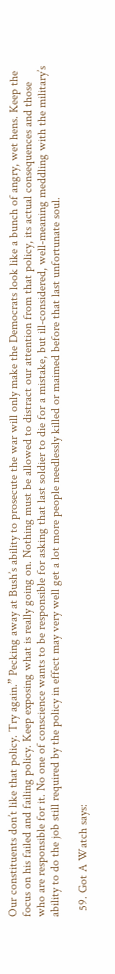Our constituents don’t like that policy. Try again.” Pecking away at Bush’s ability to prosecute the war will only make the Democrats look like a bunch of angry, wet hens. Keep the focus on his failed and failing policy. Keep exposing what is really going on. Nothing must be allowed to distract our attention from that policy, its actual consequences and those who are responsible for it. No one of conscience wants to be responsible for asking that last soldier to die for a mistake, but ill-considered, well-meaning meddling with the military’s ability to do the job still required by the policy in effect may very well get a lot more people needlessly killed or maimed before that last unfortunate soul.

  59. Got A Watch says: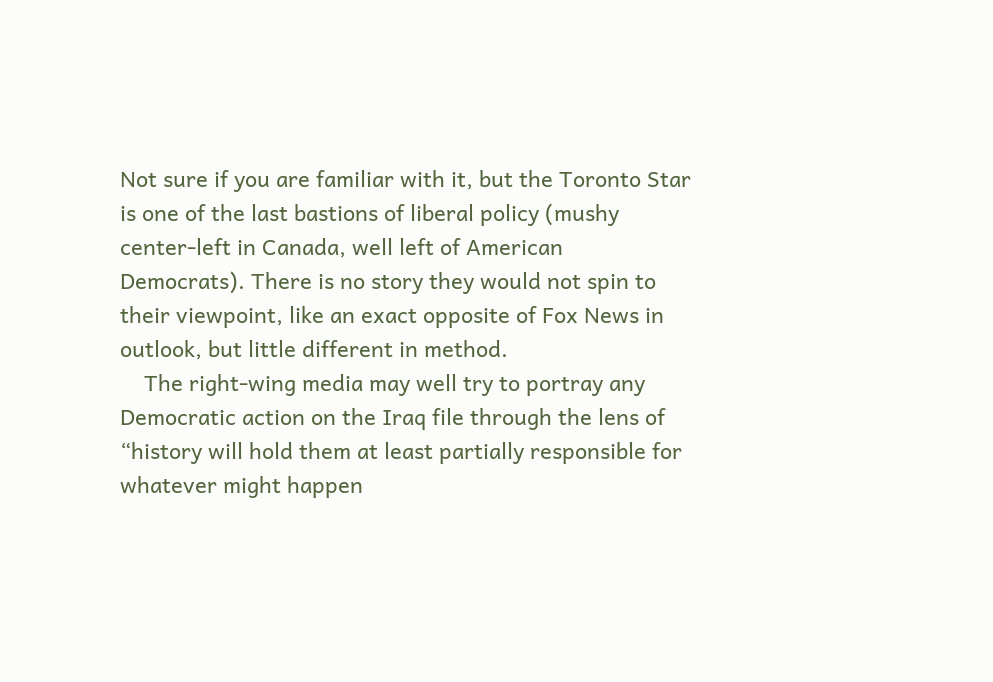Not sure if you are familiar with it, but the Toronto Star is one of the last bastions of liberal policy (mushy center-left in Canada, well left of American Democrats). There is no story they would not spin to their viewpoint, like an exact opposite of Fox News in outlook, but little different in method.
    The right-wing media may well try to portray any Democratic action on the Iraq file through the lens of “history will hold them at least partially responsible for whatever might happen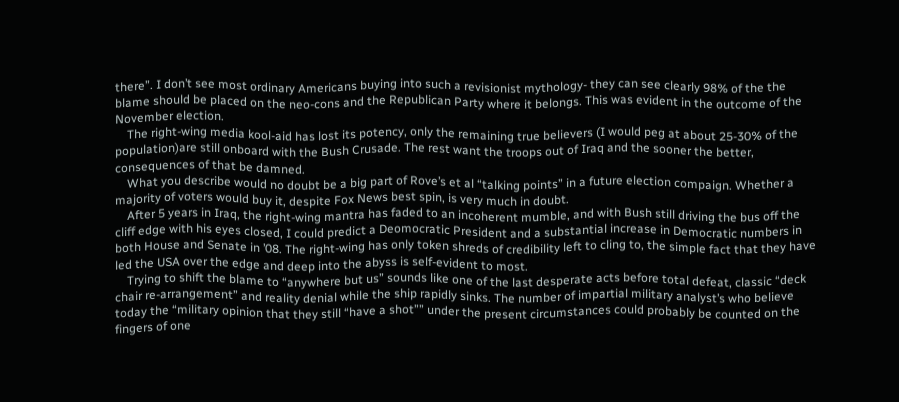there”. I don’t see most ordinary Americans buying into such a revisionist mythology- they can see clearly 98% of the the blame should be placed on the neo-cons and the Republican Party where it belongs. This was evident in the outcome of the November election.
    The right-wing media kool-aid has lost its potency, only the remaining true believers (I would peg at about 25-30% of the population)are still onboard with the Bush Crusade. The rest want the troops out of Iraq and the sooner the better, consequences of that be damned.
    What you describe would no doubt be a big part of Rove’s et al “talking points” in a future election compaign. Whether a majority of voters would buy it, despite Fox News best spin, is very much in doubt.
    After 5 years in Iraq, the right-wing mantra has faded to an incoherent mumble, and with Bush still driving the bus off the cliff edge with his eyes closed, I could predict a Deomocratic President and a substantial increase in Democratic numbers in both House and Senate in ’08. The right-wing has only token shreds of credibility left to cling to, the simple fact that they have led the USA over the edge and deep into the abyss is self-evident to most.
    Trying to shift the blame to “anywhere but us” sounds like one of the last desperate acts before total defeat, classic “deck chair re-arrangement” and reality denial while the ship rapidly sinks. The number of impartial military analyst’s who believe today the “military opinion that they still “have a shot”” under the present circumstances could probably be counted on the fingers of one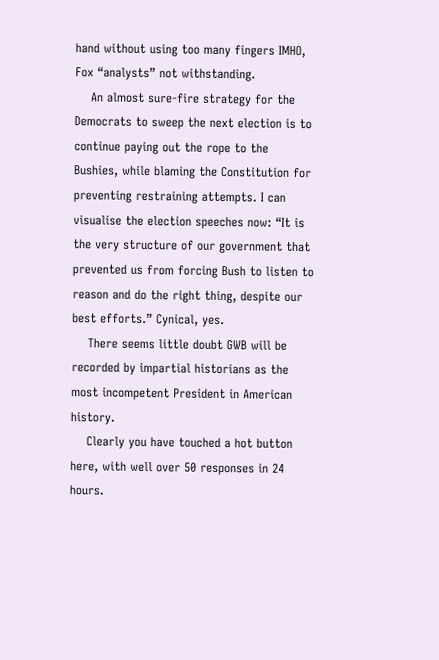hand without using too many fingers IMHO, Fox “analysts” not withstanding.
    An almost sure-fire strategy for the Democrats to sweep the next election is to continue paying out the rope to the Bushies, while blaming the Constitution for preventing restraining attempts. I can visualise the election speeches now: “It is the very structure of our government that prevented us from forcing Bush to listen to reason and do the right thing, despite our best efforts.” Cynical, yes.
    There seems little doubt GWB will be recorded by impartial historians as the most incompetent President in American history.
    Clearly you have touched a hot button here, with well over 50 responses in 24 hours.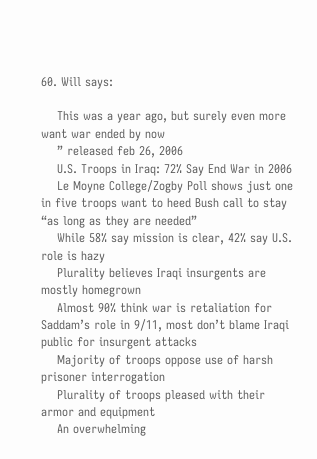60. Will says:

    This was a year ago, but surely even more want war ended by now
    ” released feb 26, 2006
    U.S. Troops in Iraq: 72% Say End War in 2006
    Le Moyne College/Zogby Poll shows just one in five troops want to heed Bush call to stay “as long as they are needed”
    While 58% say mission is clear, 42% say U.S. role is hazy
    Plurality believes Iraqi insurgents are mostly homegrown
    Almost 90% think war is retaliation for Saddam’s role in 9/11, most don’t blame Iraqi public for insurgent attacks
    Majority of troops oppose use of harsh prisoner interrogation
    Plurality of troops pleased with their armor and equipment
    An overwhelming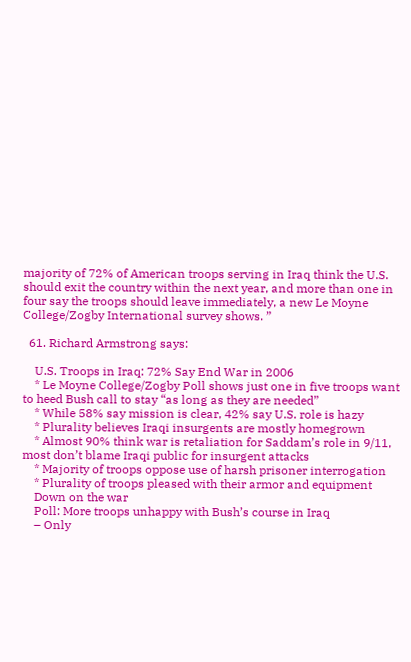majority of 72% of American troops serving in Iraq think the U.S. should exit the country within the next year, and more than one in four say the troops should leave immediately, a new Le Moyne College/Zogby International survey shows. ”

  61. Richard Armstrong says:

    U.S. Troops in Iraq: 72% Say End War in 2006
    * Le Moyne College/Zogby Poll shows just one in five troops want to heed Bush call to stay “as long as they are needed”
    * While 58% say mission is clear, 42% say U.S. role is hazy
    * Plurality believes Iraqi insurgents are mostly homegrown
    * Almost 90% think war is retaliation for Saddam’s role in 9/11, most don’t blame Iraqi public for insurgent attacks
    * Majority of troops oppose use of harsh prisoner interrogation
    * Plurality of troops pleased with their armor and equipment
    Down on the war
    Poll: More troops unhappy with Bush’s course in Iraq
    – Only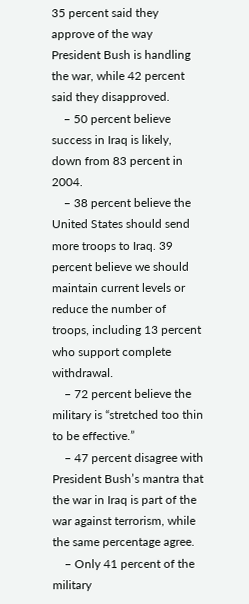35 percent said they approve of the way President Bush is handling the war, while 42 percent said they disapproved.
    – 50 percent believe success in Iraq is likely, down from 83 percent in 2004.
    – 38 percent believe the United States should send more troops to Iraq. 39 percent believe we should maintain current levels or reduce the number of troops, including 13 percent who support complete withdrawal.
    – 72 percent believe the military is “stretched too thin to be effective.”
    – 47 percent disagree with President Bush’s mantra that the war in Iraq is part of the war against terrorism, while the same percentage agree.
    – Only 41 percent of the military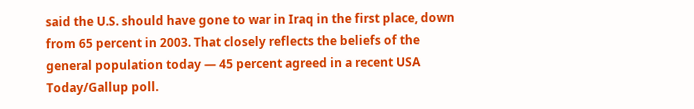said the U.S. should have gone to war in Iraq in the first place, down from 65 percent in 2003. That closely reflects the beliefs of the general population today — 45 percent agreed in a recent USA Today/Gallup poll.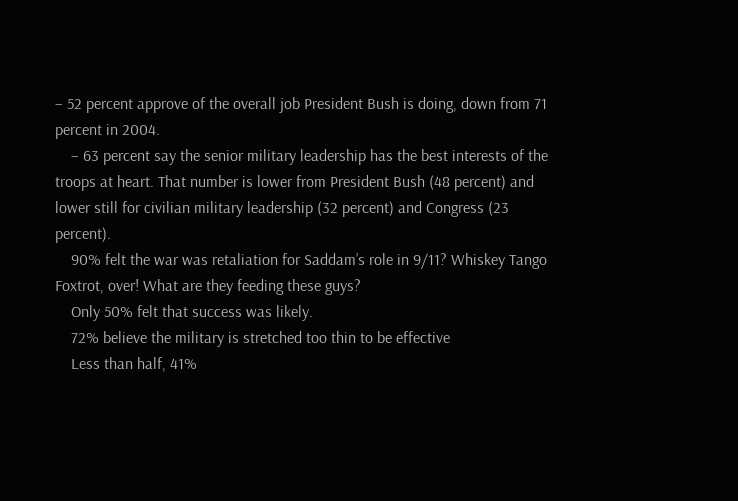– 52 percent approve of the overall job President Bush is doing, down from 71 percent in 2004.
    – 63 percent say the senior military leadership has the best interests of the troops at heart. That number is lower from President Bush (48 percent) and lower still for civilian military leadership (32 percent) and Congress (23 percent).
    90% felt the war was retaliation for Saddam’s role in 9/11? Whiskey Tango Foxtrot, over! What are they feeding these guys?
    Only 50% felt that success was likely.
    72% believe the military is stretched too thin to be effective
    Less than half, 41%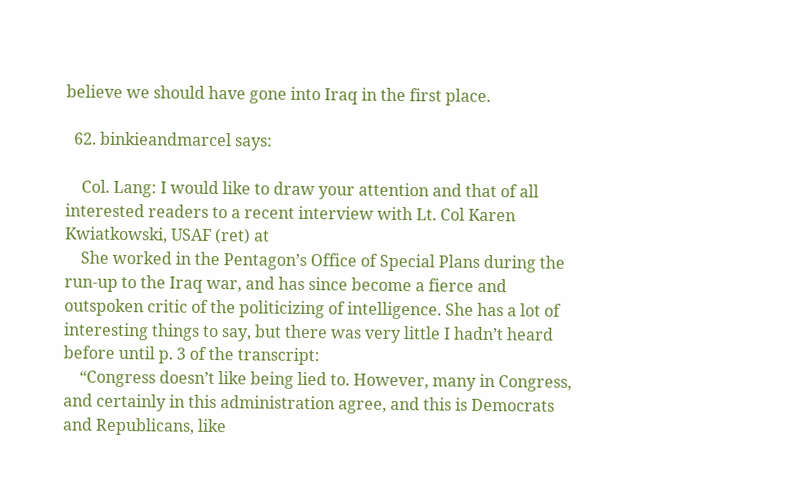believe we should have gone into Iraq in the first place.

  62. binkieandmarcel says:

    Col. Lang: I would like to draw your attention and that of all interested readers to a recent interview with Lt. Col Karen Kwiatkowski, USAF (ret) at
    She worked in the Pentagon’s Office of Special Plans during the run-up to the Iraq war, and has since become a fierce and outspoken critic of the politicizing of intelligence. She has a lot of interesting things to say, but there was very little I hadn’t heard before until p. 3 of the transcript:
    “Congress doesn’t like being lied to. However, many in Congress, and certainly in this administration agree, and this is Democrats and Republicans, like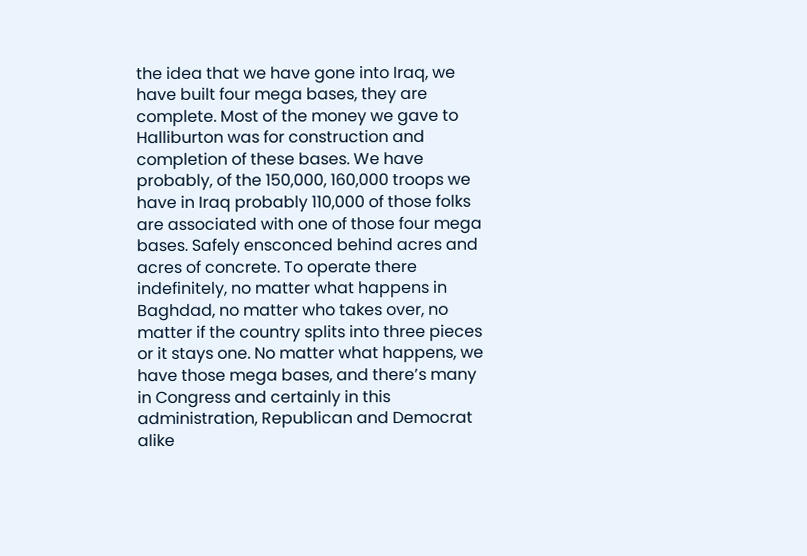the idea that we have gone into Iraq, we have built four mega bases, they are complete. Most of the money we gave to Halliburton was for construction and completion of these bases. We have probably, of the 150,000, 160,000 troops we have in Iraq probably 110,000 of those folks are associated with one of those four mega bases. Safely ensconced behind acres and acres of concrete. To operate there indefinitely, no matter what happens in Baghdad, no matter who takes over, no matter if the country splits into three pieces or it stays one. No matter what happens, we have those mega bases, and there’s many in Congress and certainly in this administration, Republican and Democrat alike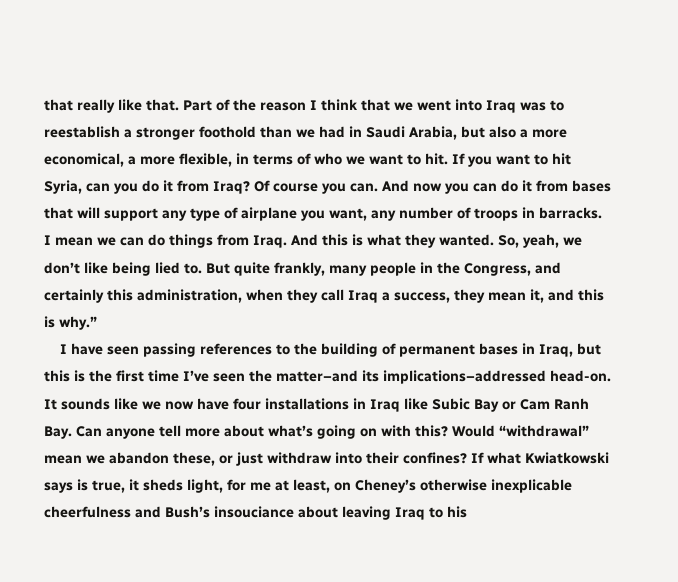that really like that. Part of the reason I think that we went into Iraq was to reestablish a stronger foothold than we had in Saudi Arabia, but also a more economical, a more flexible, in terms of who we want to hit. If you want to hit Syria, can you do it from Iraq? Of course you can. And now you can do it from bases that will support any type of airplane you want, any number of troops in barracks. I mean we can do things from Iraq. And this is what they wanted. So, yeah, we don’t like being lied to. But quite frankly, many people in the Congress, and certainly this administration, when they call Iraq a success, they mean it, and this is why.”
    I have seen passing references to the building of permanent bases in Iraq, but this is the first time I’ve seen the matter–and its implications–addressed head-on. It sounds like we now have four installations in Iraq like Subic Bay or Cam Ranh Bay. Can anyone tell more about what’s going on with this? Would “withdrawal” mean we abandon these, or just withdraw into their confines? If what Kwiatkowski says is true, it sheds light, for me at least, on Cheney’s otherwise inexplicable cheerfulness and Bush’s insouciance about leaving Iraq to his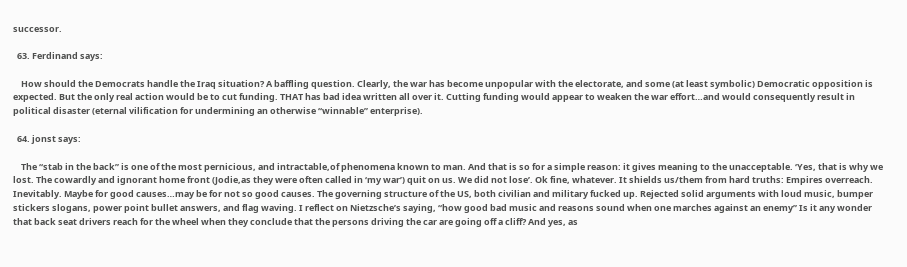successor.

  63. Ferdinand says:

    How should the Democrats handle the Iraq situation? A baffling question. Clearly, the war has become unpopular with the electorate, and some (at least symbolic) Democratic opposition is expected. But the only real action would be to cut funding. THAT has bad idea written all over it. Cutting funding would appear to weaken the war effort…and would consequently result in political disaster (eternal vilification for undermining an otherwise “winnable” enterprise).

  64. jonst says:

    The “stab in the back” is one of the most pernicious, and intractable,of phenomena known to man. And that is so for a simple reason: it gives meaning to the unacceptable. ‘Yes, that is why we lost. The cowardly and ignorant home front (Jodie,as they were often called in ‘my war’) quit on us. We did not lose’. Ok fine, whatever. It shields us/them from hard truths: Empires overreach. Inevitably. Maybe for good causes…may be for not so good causes. The governing structure of the US, both civilian and military fucked up. Rejected solid arguments with loud music, bumper stickers slogans, power point bullet answers, and flag waving. I reflect on Nietzsche’s saying, “how good bad music and reasons sound when one marches against an enemy” Is it any wonder that back seat drivers reach for the wheel when they conclude that the persons driving the car are going off a cliff? And yes, as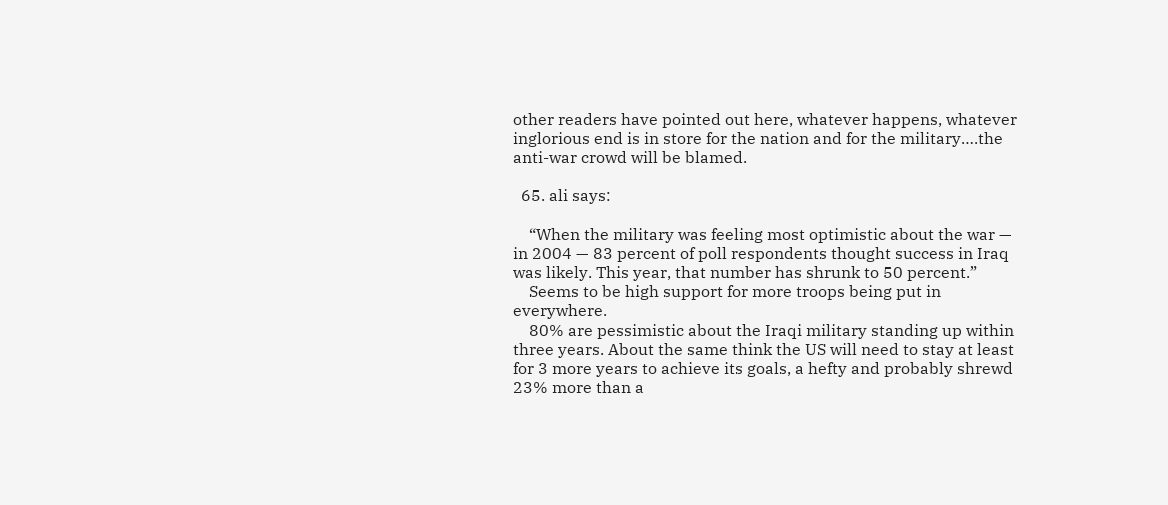other readers have pointed out here, whatever happens, whatever inglorious end is in store for the nation and for the military….the anti-war crowd will be blamed.

  65. ali says:

    “When the military was feeling most optimistic about the war — in 2004 — 83 percent of poll respondents thought success in Iraq was likely. This year, that number has shrunk to 50 percent.”
    Seems to be high support for more troops being put in everywhere.
    80% are pessimistic about the Iraqi military standing up within three years. About the same think the US will need to stay at least for 3 more years to achieve its goals, a hefty and probably shrewd 23% more than a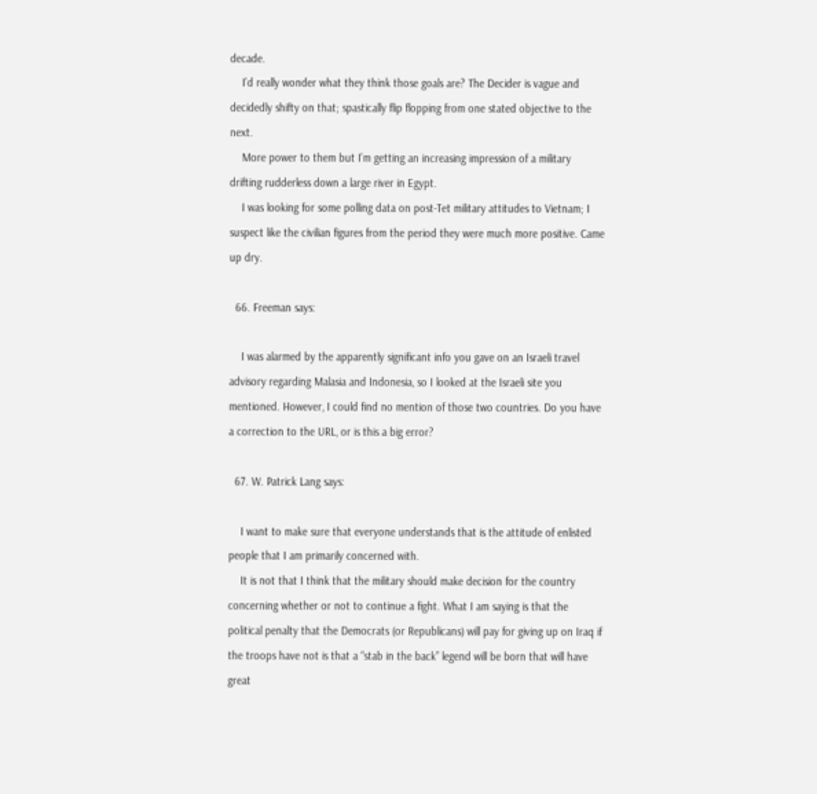decade.
    I’d really wonder what they think those goals are? The Decider is vague and decidedly shifty on that; spastically flip flopping from one stated objective to the next.
    More power to them but I’m getting an increasing impression of a military drifting rudderless down a large river in Egypt.
    I was looking for some polling data on post-Tet military attitudes to Vietnam; I suspect like the civilian figures from the period they were much more positive. Came up dry.

  66. Freeman says:

    I was alarmed by the apparently significant info you gave on an Israeli travel advisory regarding Malasia and Indonesia, so I looked at the Israeli site you mentioned. However, I could find no mention of those two countries. Do you have a correction to the URL, or is this a big error?

  67. W. Patrick Lang says:

    I want to make sure that everyone understands that is the attitude of enlisted people that I am primarily concerned with.
    It is not that I think that the military should make decision for the country concerning whether or not to continue a fight. What I am saying is that the political penalty that the Democrats (or Republicans) will pay for giving up on Iraq if the troops have not is that a “stab in the back” legend will be born that will have great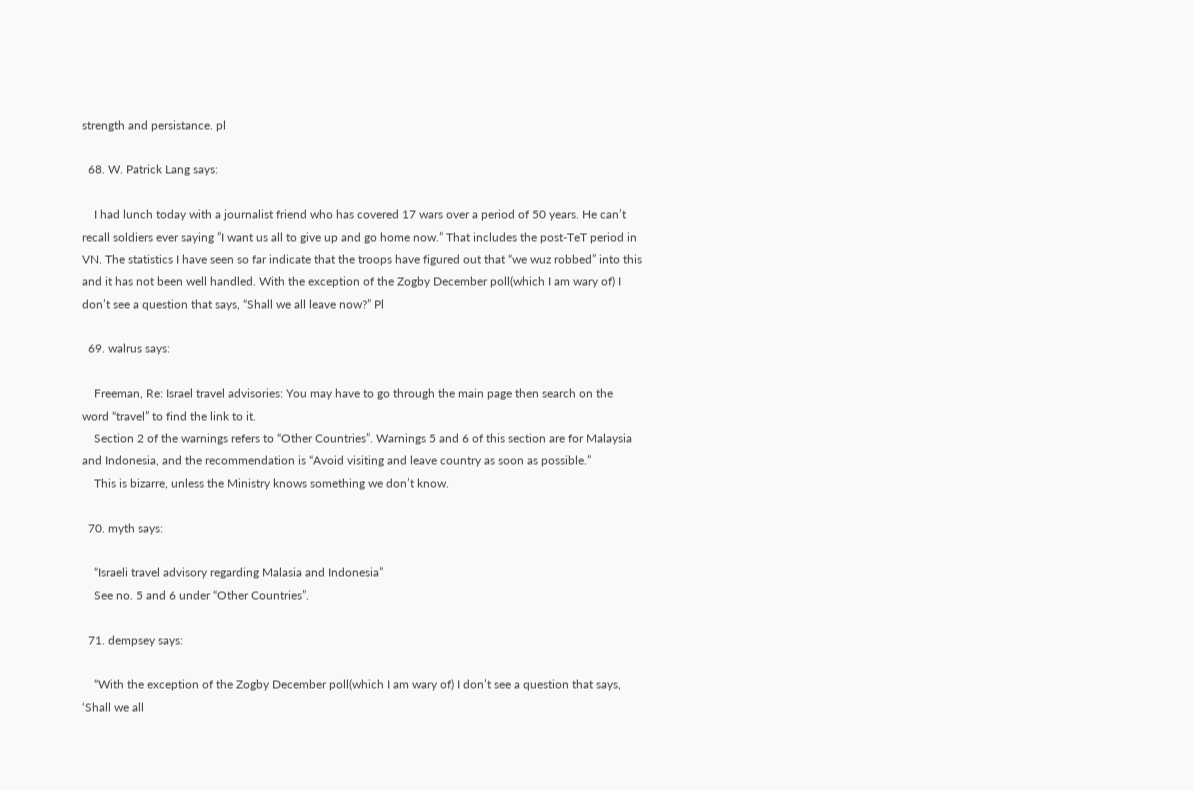strength and persistance. pl

  68. W. Patrick Lang says:

    I had lunch today with a journalist friend who has covered 17 wars over a period of 50 years. He can’t recall soldiers ever saying ”I want us all to give up and go home now.” That includes the post-TeT period in VN. The statistics I have seen so far indicate that the troops have figured out that “we wuz robbed” into this and it has not been well handled. With the exception of the Zogby December poll(which I am wary of) I don’t see a question that says, “Shall we all leave now?” Pl

  69. walrus says:

    Freeman, Re: Israel travel advisories: You may have to go through the main page then search on the word “travel” to find the link to it.
    Section 2 of the warnings refers to “Other Countries”. Warnings 5 and 6 of this section are for Malaysia and Indonesia, and the recommendation is “Avoid visiting and leave country as soon as possible.”
    This is bizarre, unless the Ministry knows something we don’t know.

  70. myth says:

    “Israeli travel advisory regarding Malasia and Indonesia”
    See no. 5 and 6 under “Other Countries”.

  71. dempsey says:

    “With the exception of the Zogby December poll(which I am wary of) I don’t see a question that says, ‘Shall we all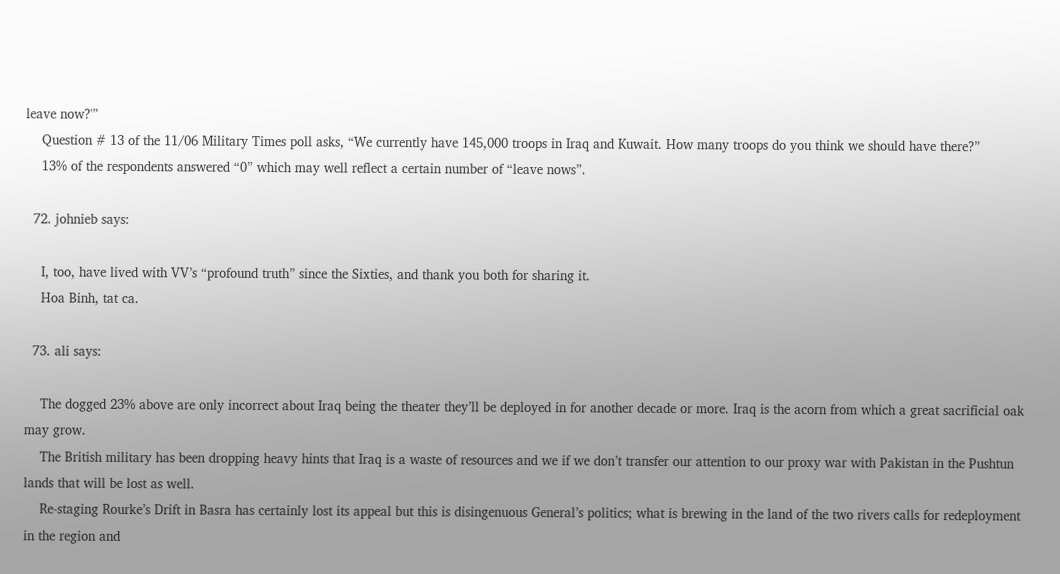leave now?'”
    Question # 13 of the 11/06 Military Times poll asks, “We currently have 145,000 troops in Iraq and Kuwait. How many troops do you think we should have there?”
    13% of the respondents answered “0” which may well reflect a certain number of “leave nows”.

  72. johnieb says:

    I, too, have lived with VV’s “profound truth” since the Sixties, and thank you both for sharing it.
    Hoa Binh, tat ca.

  73. ali says:

    The dogged 23% above are only incorrect about Iraq being the theater they’ll be deployed in for another decade or more. Iraq is the acorn from which a great sacrificial oak may grow.
    The British military has been dropping heavy hints that Iraq is a waste of resources and we if we don’t transfer our attention to our proxy war with Pakistan in the Pushtun lands that will be lost as well.
    Re-staging Rourke’s Drift in Basra has certainly lost its appeal but this is disingenuous General’s politics; what is brewing in the land of the two rivers calls for redeployment in the region and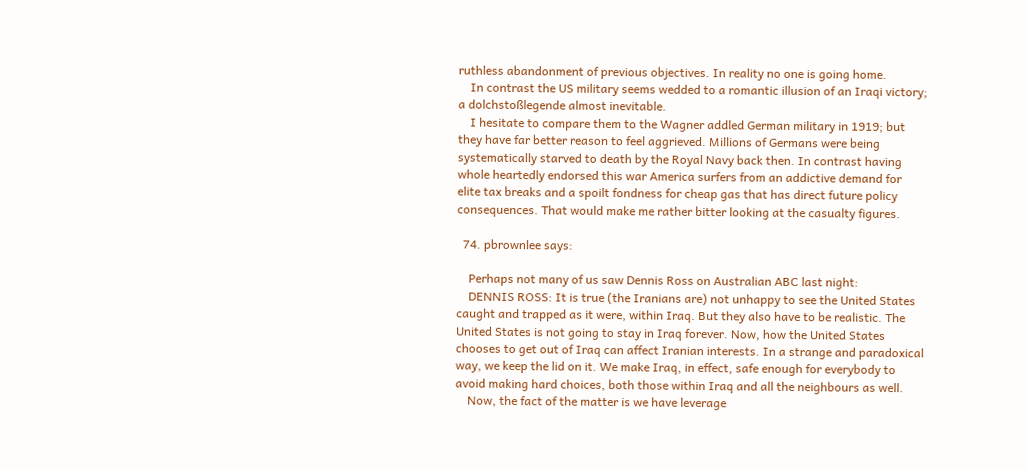ruthless abandonment of previous objectives. In reality no one is going home.
    In contrast the US military seems wedded to a romantic illusion of an Iraqi victory; a dolchstoßlegende almost inevitable.
    I hesitate to compare them to the Wagner addled German military in 1919; but they have far better reason to feel aggrieved. Millions of Germans were being systematically starved to death by the Royal Navy back then. In contrast having whole heartedly endorsed this war America surfers from an addictive demand for elite tax breaks and a spoilt fondness for cheap gas that has direct future policy consequences. That would make me rather bitter looking at the casualty figures.

  74. pbrownlee says:

    Perhaps not many of us saw Dennis Ross on Australian ABC last night:
    DENNIS ROSS: It is true (the Iranians are) not unhappy to see the United States caught and trapped as it were, within Iraq. But they also have to be realistic. The United States is not going to stay in Iraq forever. Now, how the United States chooses to get out of Iraq can affect Iranian interests. In a strange and paradoxical way, we keep the lid on it. We make Iraq, in effect, safe enough for everybody to avoid making hard choices, both those within Iraq and all the neighbours as well.
    Now, the fact of the matter is we have leverage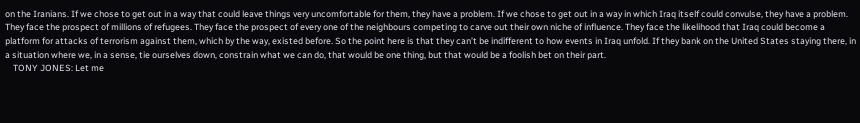on the Iranians. If we chose to get out in a way that could leave things very uncomfortable for them, they have a problem. If we chose to get out in a way in which Iraq itself could convulse, they have a problem. They face the prospect of millions of refugees. They face the prospect of every one of the neighbours competing to carve out their own niche of influence. They face the likelihood that Iraq could become a platform for attacks of terrorism against them, which by the way, existed before. So the point here is that they can’t be indifferent to how events in Iraq unfold. If they bank on the United States staying there, in a situation where we, in a sense, tie ourselves down, constrain what we can do, that would be one thing, but that would be a foolish bet on their part.
    TONY JONES: Let me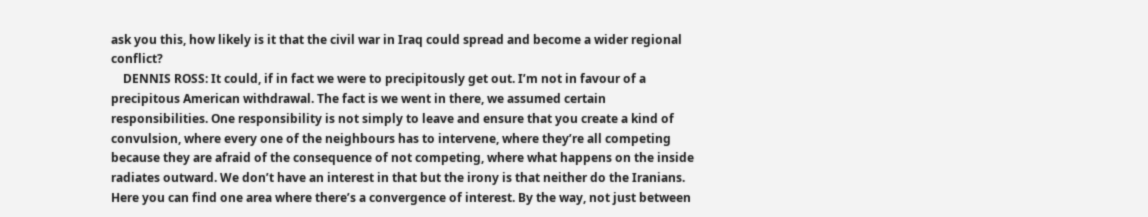ask you this, how likely is it that the civil war in Iraq could spread and become a wider regional conflict?
    DENNIS ROSS: It could, if in fact we were to precipitously get out. I’m not in favour of a precipitous American withdrawal. The fact is we went in there, we assumed certain responsibilities. One responsibility is not simply to leave and ensure that you create a kind of convulsion, where every one of the neighbours has to intervene, where they’re all competing because they are afraid of the consequence of not competing, where what happens on the inside radiates outward. We don’t have an interest in that but the irony is that neither do the Iranians. Here you can find one area where there’s a convergence of interest. By the way, not just between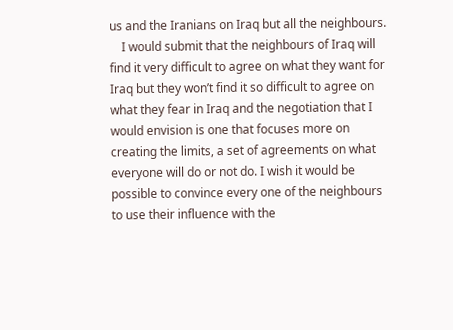us and the Iranians on Iraq but all the neighbours.
    I would submit that the neighbours of Iraq will find it very difficult to agree on what they want for Iraq but they won’t find it so difficult to agree on what they fear in Iraq and the negotiation that I would envision is one that focuses more on creating the limits, a set of agreements on what everyone will do or not do. I wish it would be possible to convince every one of the neighbours to use their influence with the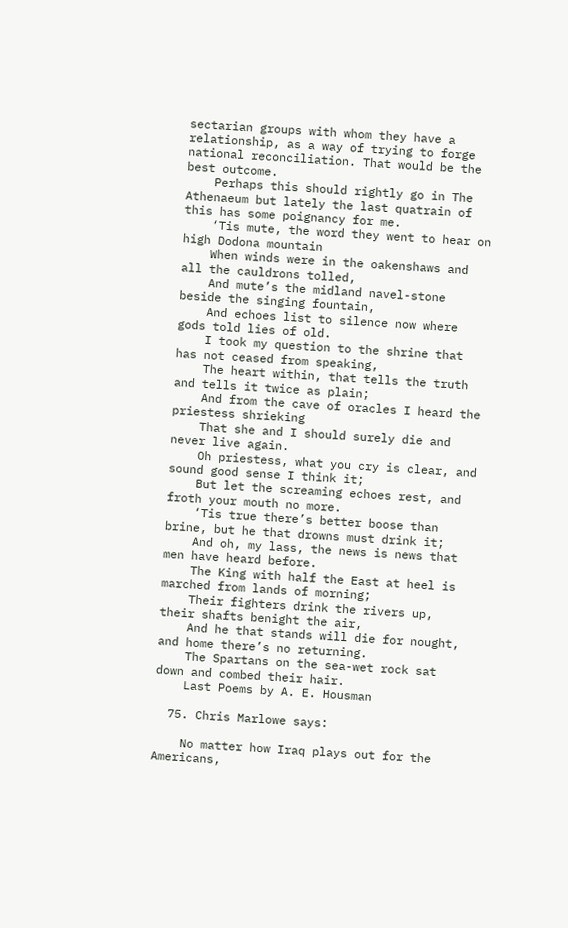sectarian groups with whom they have a relationship, as a way of trying to forge national reconciliation. That would be the best outcome.
    Perhaps this should rightly go in The Athenaeum but lately the last quatrain of this has some poignancy for me.
    ‘Tis mute, the word they went to hear on high Dodona mountain
    When winds were in the oakenshaws and all the cauldrons tolled,
    And mute’s the midland navel-stone beside the singing fountain,
    And echoes list to silence now where gods told lies of old.
    I took my question to the shrine that has not ceased from speaking,
    The heart within, that tells the truth and tells it twice as plain;
    And from the cave of oracles I heard the priestess shrieking
    That she and I should surely die and never live again.
    Oh priestess, what you cry is clear, and sound good sense I think it;
    But let the screaming echoes rest, and froth your mouth no more.
    ‘Tis true there’s better boose than brine, but he that drowns must drink it;
    And oh, my lass, the news is news that men have heard before.
    The King with half the East at heel is marched from lands of morning;
    Their fighters drink the rivers up, their shafts benight the air,
    And he that stands will die for nought, and home there’s no returning.
    The Spartans on the sea-wet rock sat down and combed their hair.
    Last Poems by A. E. Housman

  75. Chris Marlowe says:

    No matter how Iraq plays out for the Americans,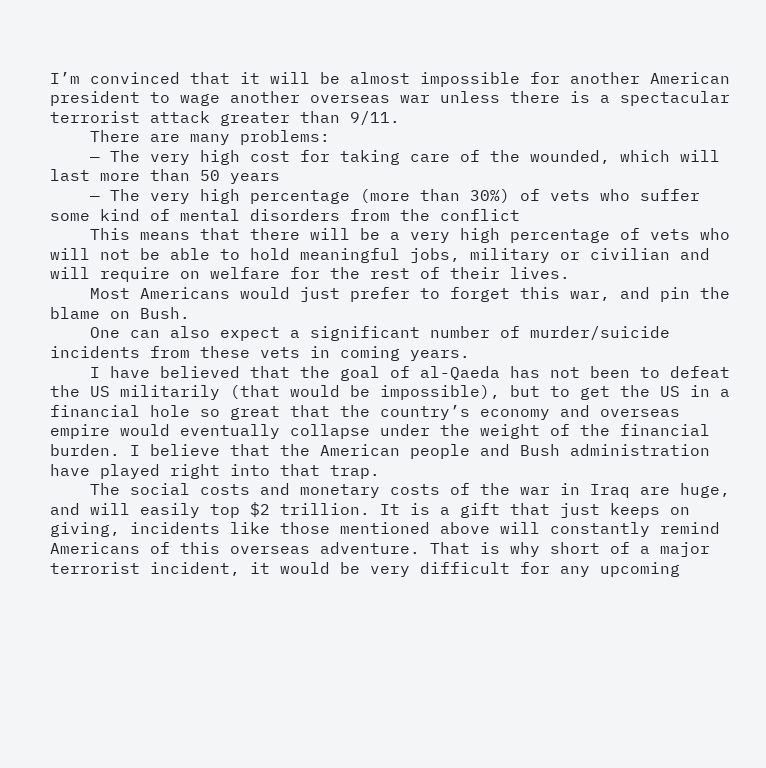I’m convinced that it will be almost impossible for another American president to wage another overseas war unless there is a spectacular terrorist attack greater than 9/11.
    There are many problems:
    — The very high cost for taking care of the wounded, which will last more than 50 years
    — The very high percentage (more than 30%) of vets who suffer some kind of mental disorders from the conflict
    This means that there will be a very high percentage of vets who will not be able to hold meaningful jobs, military or civilian and will require on welfare for the rest of their lives.
    Most Americans would just prefer to forget this war, and pin the blame on Bush.
    One can also expect a significant number of murder/suicide incidents from these vets in coming years.
    I have believed that the goal of al-Qaeda has not been to defeat the US militarily (that would be impossible), but to get the US in a financial hole so great that the country’s economy and overseas empire would eventually collapse under the weight of the financial burden. I believe that the American people and Bush administration have played right into that trap.
    The social costs and monetary costs of the war in Iraq are huge, and will easily top $2 trillion. It is a gift that just keeps on giving, incidents like those mentioned above will constantly remind Americans of this overseas adventure. That is why short of a major terrorist incident, it would be very difficult for any upcoming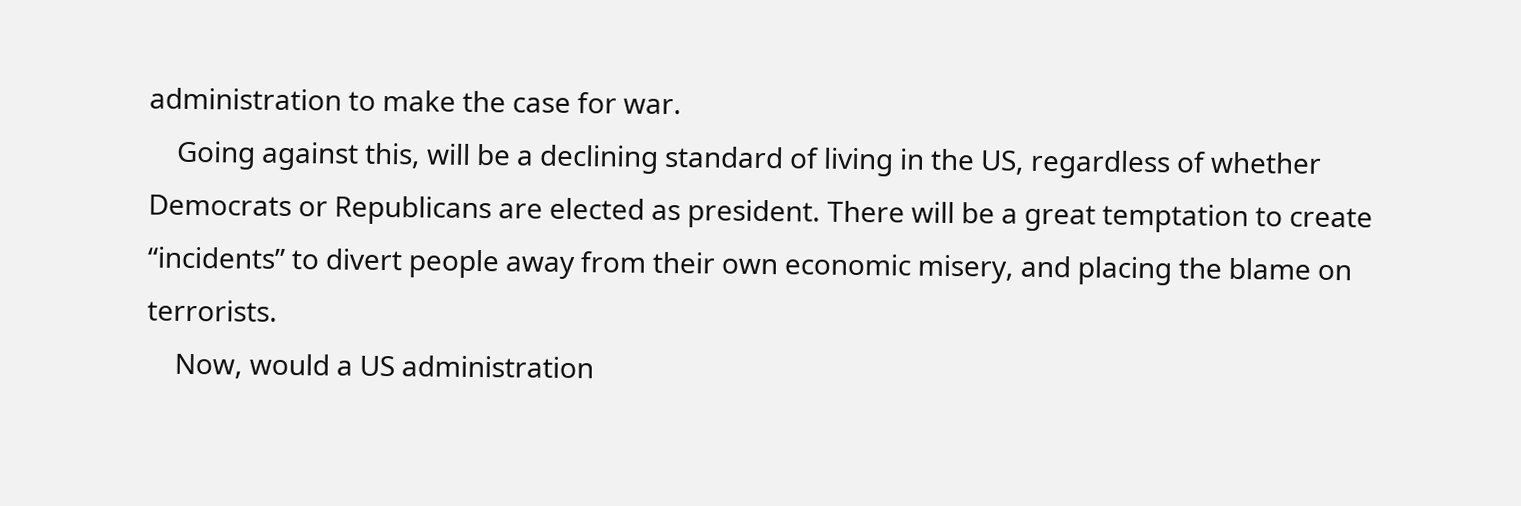administration to make the case for war.
    Going against this, will be a declining standard of living in the US, regardless of whether Democrats or Republicans are elected as president. There will be a great temptation to create “incidents” to divert people away from their own economic misery, and placing the blame on terrorists.
    Now, would a US administration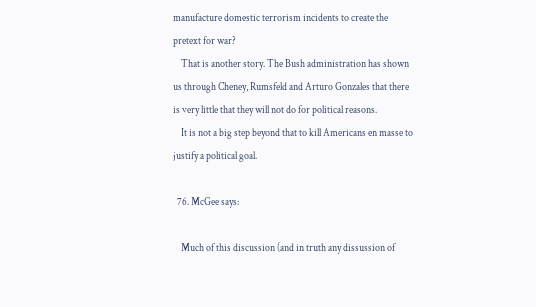manufacture domestic terrorism incidents to create the pretext for war?
    That is another story. The Bush administration has shown us through Cheney, Rumsfeld and Arturo Gonzales that there is very little that they will not do for political reasons.
    It is not a big step beyond that to kill Americans en masse to justify a political goal.

  76. McGee says:

    Much of this discussion (and in truth any dissussion of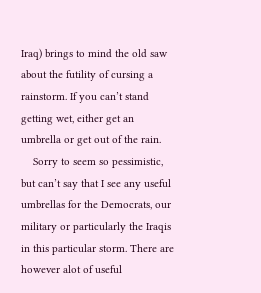Iraq) brings to mind the old saw about the futility of cursing a rainstorm. If you can’t stand getting wet, either get an umbrella or get out of the rain.
    Sorry to seem so pessimistic, but can’t say that I see any useful umbrellas for the Democrats, our military or particularly the Iraqis in this particular storm. There are however alot of useful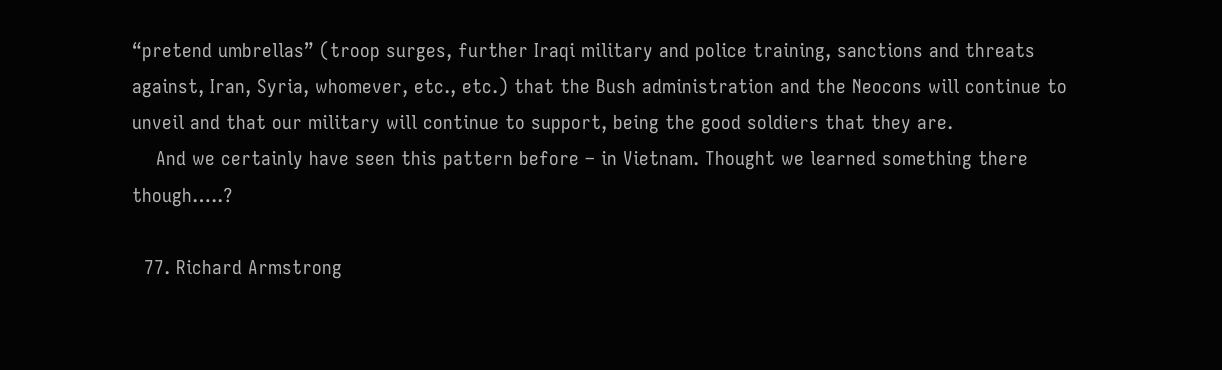“pretend umbrellas” (troop surges, further Iraqi military and police training, sanctions and threats against, Iran, Syria, whomever, etc., etc.) that the Bush administration and the Neocons will continue to unveil and that our military will continue to support, being the good soldiers that they are.
    And we certainly have seen this pattern before – in Vietnam. Thought we learned something there though…..?

  77. Richard Armstrong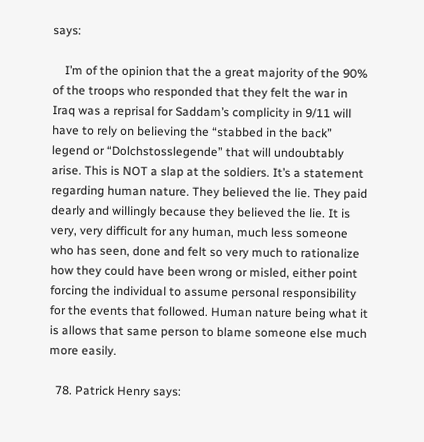says:

    I’m of the opinion that the a great majority of the 90% of the troops who responded that they felt the war in Iraq was a reprisal for Saddam’s complicity in 9/11 will have to rely on believing the “stabbed in the back” legend or “Dolchstosslegende” that will undoubtably arise. This is NOT a slap at the soldiers. It’s a statement regarding human nature. They believed the lie. They paid dearly and willingly because they believed the lie. It is very, very difficult for any human, much less someone who has seen, done and felt so very much to rationalize how they could have been wrong or misled, either point forcing the individual to assume personal responsibility for the events that followed. Human nature being what it is allows that same person to blame someone else much more easily.

  78. Patrick Henry says: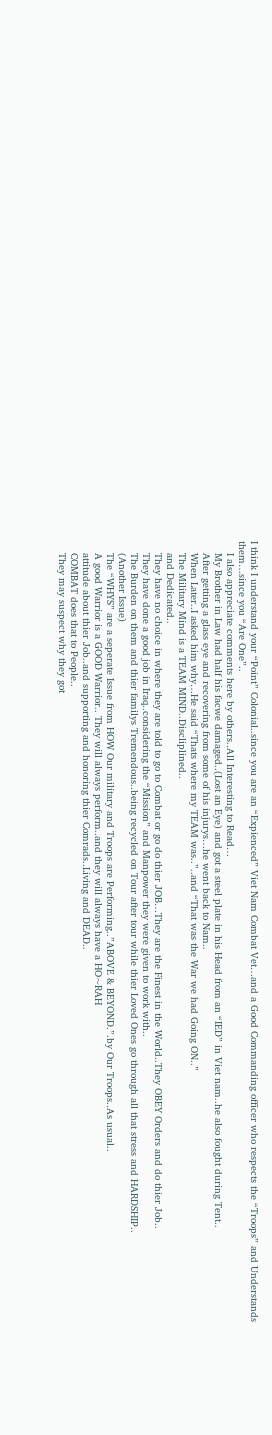I think I understand your “Point” Colonial..since you are an “Expienced” Viet Nam Combat Vet…and a Good Commanding officer who respects the “Troops” and Understands them…since you “Are One”..
    I also appreciate comments here by others..All Interesting to Read…
    My Brother in Law had half his facwe damaged..(Lost an Eye) and got a steel plate in his Head from an “IED” in Viet nam..he also fought during Tent..
    After getting a glass eye and recovering from some of his injurys…he went back to Nam..
    When Later..I asked him why…He said “Thats where my TEAM was..”..and “That was the War we had Going ON..”
    The Military Mind is a TEAM MIND..Discliplined..
    and Dedicated..
    They have no choice in where they are told to go to Combat or go do thier JOB…They are the Finest in the World..They OBEY Orders and do thier Job..
    They have done a good job in Iraq..considering the “Mission” and Manpower they were given to work with..
    The Burden on them and thier familys Tremendous..being recycled on Tour after tour while thier Loved Ones go through all that stress and HARDSHIP..
    (Another Issue)
    The “WHYS” are a seperate Issue from HOW Our military and Troops are Performing..”ABOVE & BEYOND.”.by Our Troops..As usual..
    A good Warrior is a GOOD Warrior.. They will always perform..and they will always have a HO~RAH
    attitude about thier Job..and supporting and honoring thier Comrads..Living and DEAD..
    COMBAT does that to People..
    They may suspect why they got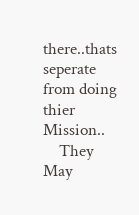there..thats seperate from doing thier Mission..
    They May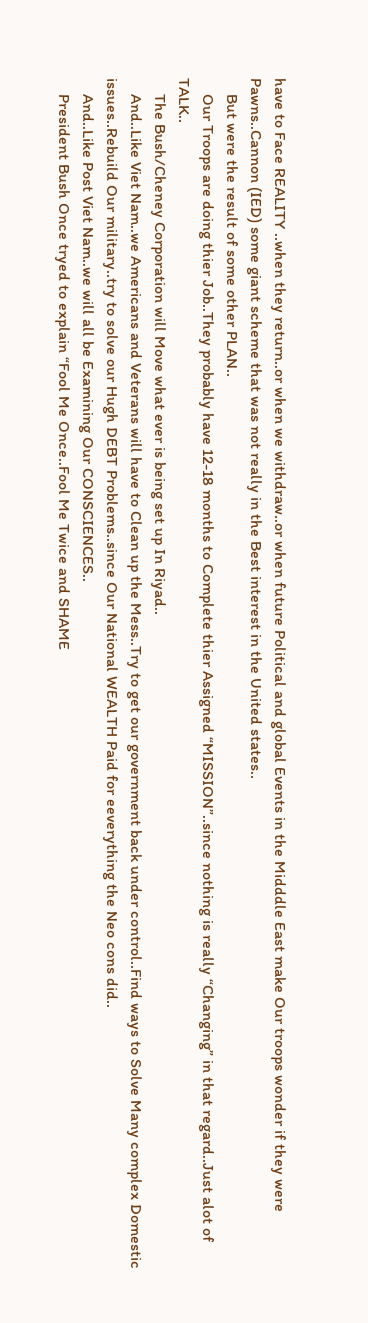have to Face REALITY ..when they return..or when we withdraw..or when future Political and global Events in the Midddle East make Our troops wonder if they were Pawns..Cannon (IED) some giant scheme that was not really in the Best interest in the United states..
    But were the result of some other PLAN..
    Our Troops are doing thier Job..They probably have 12-18 months to Complete thier Assigned “MISSION”..since nothing is really “Changing” in that regard..Just alot of TALK..
    The Bush/Cheney Corporation will Move what ever is being set up In Riyad..
    And..Like Viet Nam..we Americans and Veterans will have to Clean up the Mess..Try to get our government back under control..Find ways to Solve Many complex Domestic issues..Rebuild Our military..try to solve our Hugh DEBT Problems..since Our National WEALTH Paid for eeverything the Neo cons did..
    And..Like Post Viet Nam..we will all be Examining Our CONSCIENCES..
    President Bush Once tryed to explain “Fool Me Once..Fool Me Twice and SHAME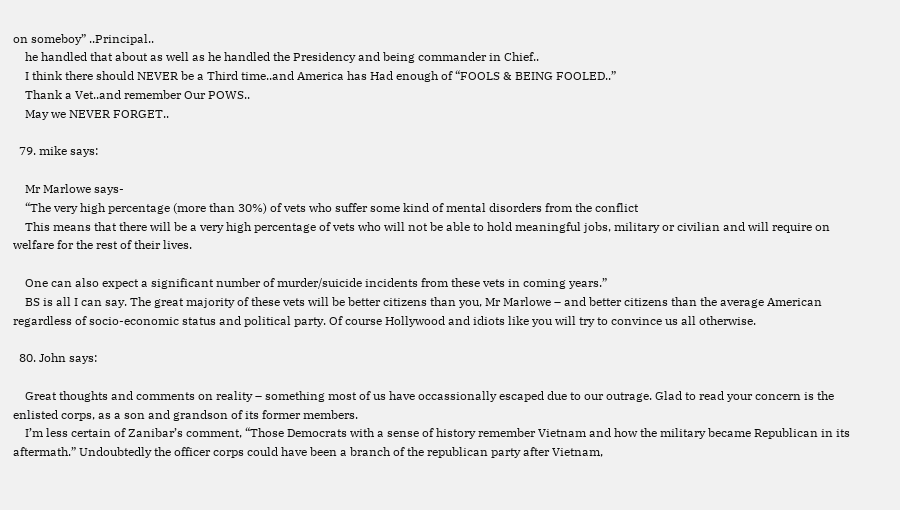on someboy” ..Principal..
    he handled that about as well as he handled the Presidency and being commander in Chief..
    I think there should NEVER be a Third time..and America has Had enough of “FOOLS & BEING FOOLED..”
    Thank a Vet..and remember Our POWS..
    May we NEVER FORGET..

  79. mike says:

    Mr Marlowe says-
    “The very high percentage (more than 30%) of vets who suffer some kind of mental disorders from the conflict
    This means that there will be a very high percentage of vets who will not be able to hold meaningful jobs, military or civilian and will require on welfare for the rest of their lives.

    One can also expect a significant number of murder/suicide incidents from these vets in coming years.”
    BS is all I can say. The great majority of these vets will be better citizens than you, Mr Marlowe – and better citizens than the average American regardless of socio-economic status and political party. Of course Hollywood and idiots like you will try to convince us all otherwise.

  80. John says:

    Great thoughts and comments on reality – something most of us have occassionally escaped due to our outrage. Glad to read your concern is the enlisted corps, as a son and grandson of its former members.
    I’m less certain of Zanibar’s comment, “Those Democrats with a sense of history remember Vietnam and how the military became Republican in its aftermath.” Undoubtedly the officer corps could have been a branch of the republican party after Vietnam,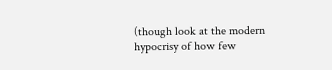(though look at the modern hypocrisy of how few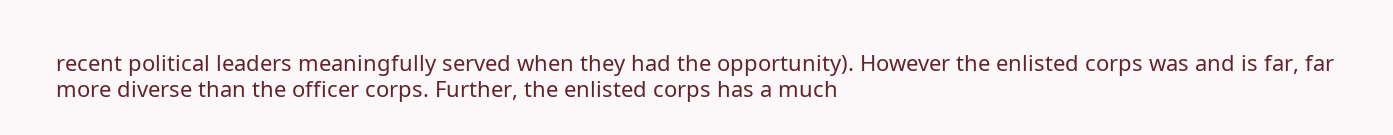recent political leaders meaningfully served when they had the opportunity). However the enlisted corps was and is far, far more diverse than the officer corps. Further, the enlisted corps has a much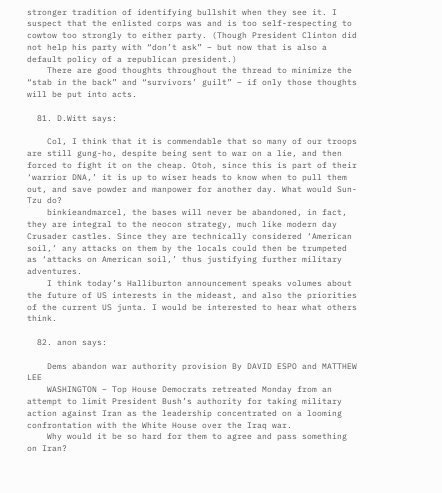stronger tradition of identifying bullshit when they see it. I suspect that the enlisted corps was and is too self-respecting to cowtow too strongly to either party. (Though President Clinton did not help his party with “don’t ask” – but now that is also a default policy of a republican president.)
    There are good thoughts throughout the thread to minimize the “stab in the back” and “survivors’ guilt” – if only those thoughts will be put into acts.

  81. D.Witt says:

    Col, I think that it is commendable that so many of our troops are still gung-ho, despite being sent to war on a lie, and then forced to fight it on the cheap. Otoh, since this is part of their ‘warrior DNA,’ it is up to wiser heads to know when to pull them out, and save powder and manpower for another day. What would Sun-Tzu do?
    binkieandmarcel, the bases will never be abandoned, in fact, they are integral to the neocon strategy, much like modern day Crusader castles. Since they are technically considered ‘American soil,’ any attacks on them by the locals could then be trumpeted as ‘attacks on American soil,’ thus justifying further military adventures.
    I think today’s Halliburton announcement speaks volumes about the future of US interests in the mideast, and also the priorities of the current US junta. I would be interested to hear what others think.

  82. anon says:

    Dems abandon war authority provision By DAVID ESPO and MATTHEW LEE
    WASHINGTON – Top House Democrats retreated Monday from an attempt to limit President Bush’s authority for taking military action against Iran as the leadership concentrated on a looming confrontation with the White House over the Iraq war.
    Why would it be so hard for them to agree and pass something on Iran?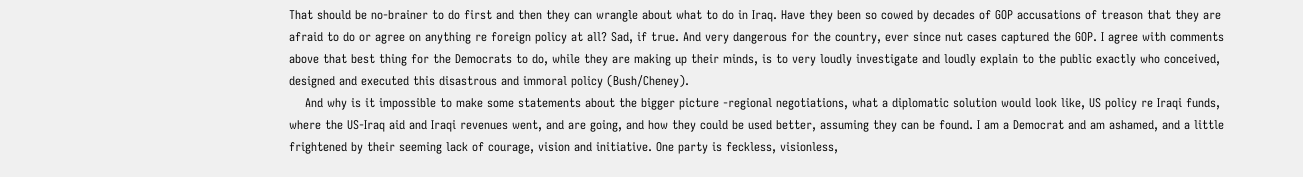That should be no-brainer to do first and then they can wrangle about what to do in Iraq. Have they been so cowed by decades of GOP accusations of treason that they are afraid to do or agree on anything re foreign policy at all? Sad, if true. And very dangerous for the country, ever since nut cases captured the GOP. I agree with comments above that best thing for the Democrats to do, while they are making up their minds, is to very loudly investigate and loudly explain to the public exactly who conceived, designed and executed this disastrous and immoral policy (Bush/Cheney).
    And why is it impossible to make some statements about the bigger picture -regional negotiations, what a diplomatic solution would look like, US policy re Iraqi funds, where the US-Iraq aid and Iraqi revenues went, and are going, and how they could be used better, assuming they can be found. I am a Democrat and am ashamed, and a little frightened by their seeming lack of courage, vision and initiative. One party is feckless, visionless,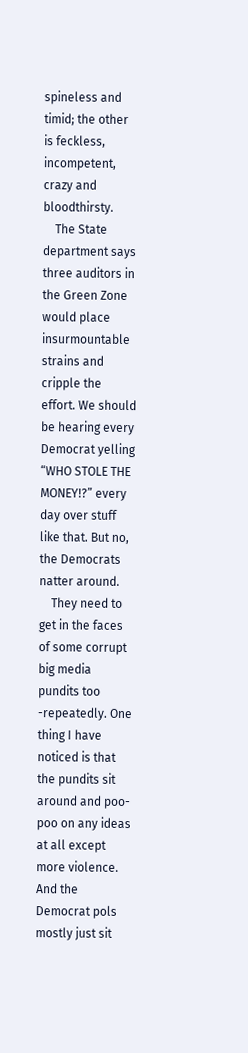spineless and timid; the other is feckless, incompetent, crazy and bloodthirsty.
    The State department says three auditors in the Green Zone would place insurmountable strains and cripple the effort. We should be hearing every Democrat yelling “WHO STOLE THE MONEY!?” every day over stuff like that. But no, the Democrats natter around.
    They need to get in the faces of some corrupt big media pundits too -repeatedly. One thing I have noticed is that the pundits sit around and poo-poo on any ideas at all except more violence. And the Democrat pols mostly just sit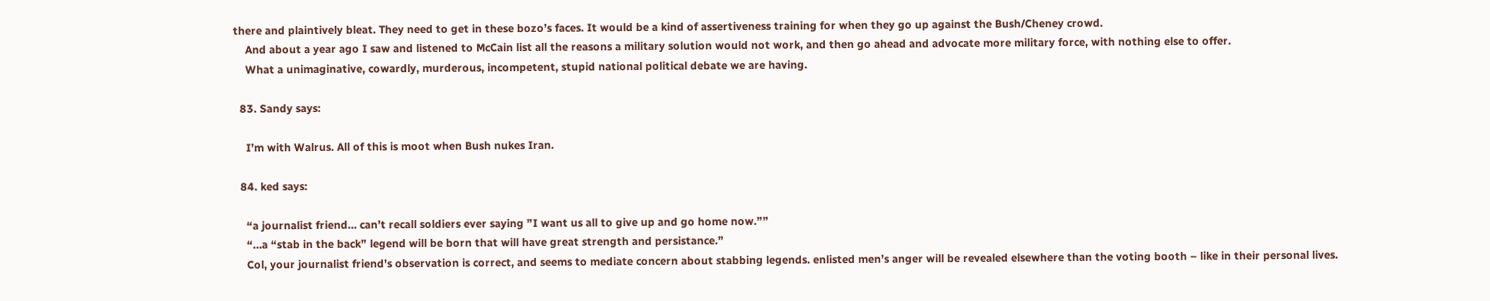there and plaintively bleat. They need to get in these bozo’s faces. It would be a kind of assertiveness training for when they go up against the Bush/Cheney crowd.
    And about a year ago I saw and listened to McCain list all the reasons a military solution would not work, and then go ahead and advocate more military force, with nothing else to offer.
    What a unimaginative, cowardly, murderous, incompetent, stupid national political debate we are having.

  83. Sandy says:

    I’m with Walrus. All of this is moot when Bush nukes Iran.

  84. ked says:

    “a journalist friend… can’t recall soldiers ever saying ”I want us all to give up and go home now.””
    “…a “stab in the back” legend will be born that will have great strength and persistance.”
    Col, your journalist friend’s observation is correct, and seems to mediate concern about stabbing legends. enlisted men’s anger will be revealed elsewhere than the voting booth – like in their personal lives.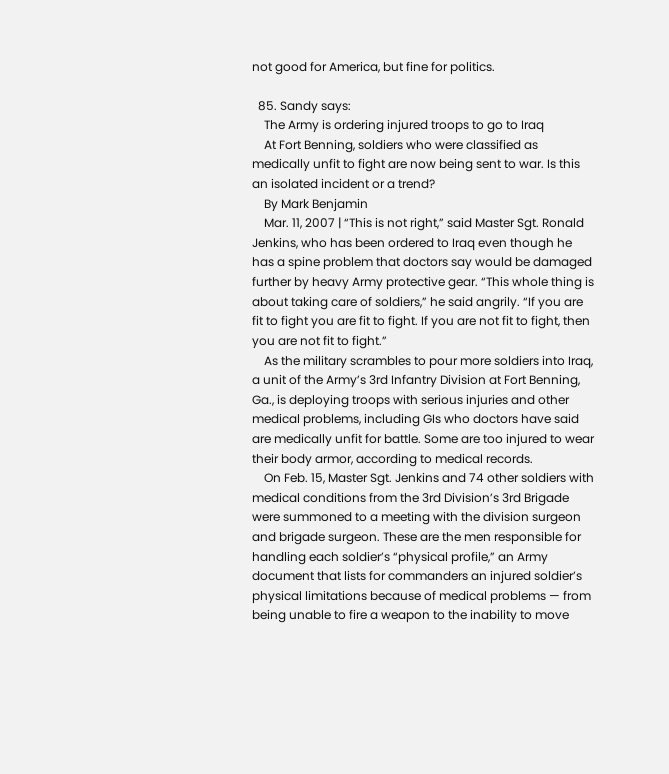not good for America, but fine for politics.

  85. Sandy says:
    The Army is ordering injured troops to go to Iraq
    At Fort Benning, soldiers who were classified as medically unfit to fight are now being sent to war. Is this an isolated incident or a trend?
    By Mark Benjamin
    Mar. 11, 2007 | “This is not right,” said Master Sgt. Ronald Jenkins, who has been ordered to Iraq even though he has a spine problem that doctors say would be damaged further by heavy Army protective gear. “This whole thing is about taking care of soldiers,” he said angrily. “If you are fit to fight you are fit to fight. If you are not fit to fight, then you are not fit to fight.”
    As the military scrambles to pour more soldiers into Iraq, a unit of the Army’s 3rd Infantry Division at Fort Benning, Ga., is deploying troops with serious injuries and other medical problems, including GIs who doctors have said are medically unfit for battle. Some are too injured to wear their body armor, according to medical records.
    On Feb. 15, Master Sgt. Jenkins and 74 other soldiers with medical conditions from the 3rd Division’s 3rd Brigade were summoned to a meeting with the division surgeon and brigade surgeon. These are the men responsible for handling each soldier’s “physical profile,” an Army document that lists for commanders an injured soldier’s physical limitations because of medical problems — from being unable to fire a weapon to the inability to move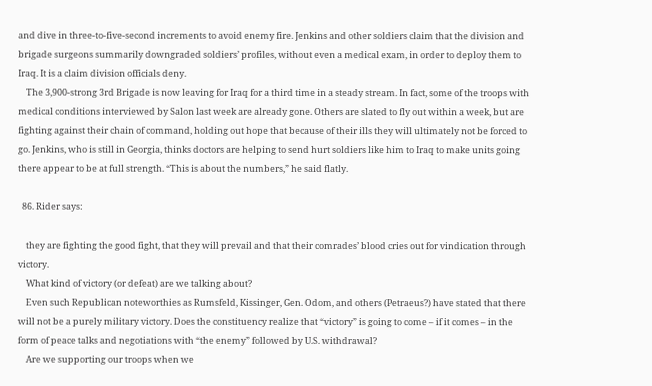and dive in three-to-five-second increments to avoid enemy fire. Jenkins and other soldiers claim that the division and brigade surgeons summarily downgraded soldiers’ profiles, without even a medical exam, in order to deploy them to Iraq. It is a claim division officials deny.
    The 3,900-strong 3rd Brigade is now leaving for Iraq for a third time in a steady stream. In fact, some of the troops with medical conditions interviewed by Salon last week are already gone. Others are slated to fly out within a week, but are fighting against their chain of command, holding out hope that because of their ills they will ultimately not be forced to go. Jenkins, who is still in Georgia, thinks doctors are helping to send hurt soldiers like him to Iraq to make units going there appear to be at full strength. “This is about the numbers,” he said flatly.

  86. Rider says:

    they are fighting the good fight, that they will prevail and that their comrades’ blood cries out for vindication through victory.
    What kind of victory (or defeat) are we talking about?
    Even such Republican noteworthies as Rumsfeld, Kissinger, Gen. Odom, and others (Petraeus?) have stated that there will not be a purely military victory. Does the constituency realize that “victory” is going to come – if it comes – in the form of peace talks and negotiations with “the enemy” followed by U.S. withdrawal?
    Are we supporting our troops when we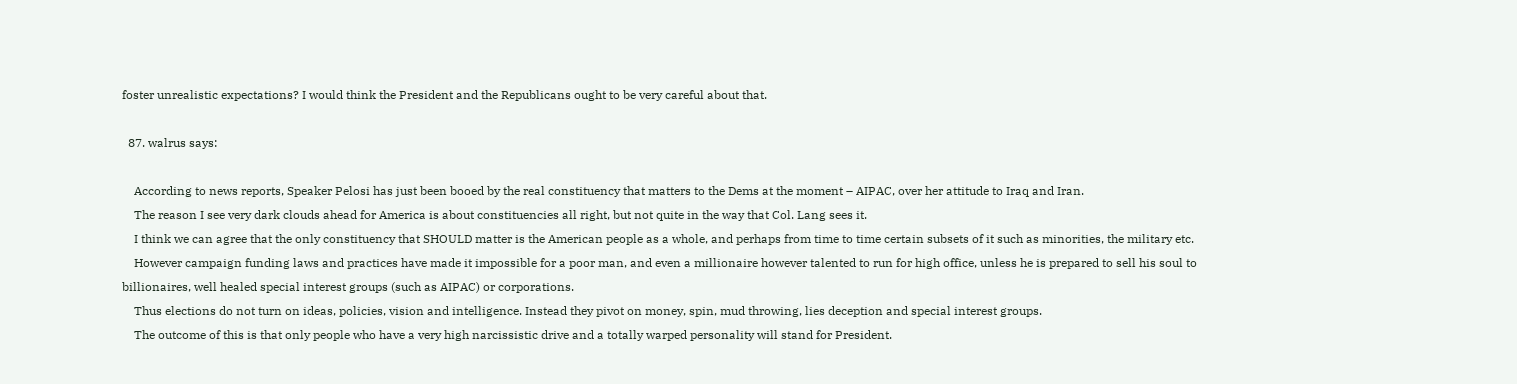foster unrealistic expectations? I would think the President and the Republicans ought to be very careful about that.

  87. walrus says:

    According to news reports, Speaker Pelosi has just been booed by the real constituency that matters to the Dems at the moment – AIPAC, over her attitude to Iraq and Iran.
    The reason I see very dark clouds ahead for America is about constituencies all right, but not quite in the way that Col. Lang sees it.
    I think we can agree that the only constituency that SHOULD matter is the American people as a whole, and perhaps from time to time certain subsets of it such as minorities, the military etc.
    However campaign funding laws and practices have made it impossible for a poor man, and even a millionaire however talented to run for high office, unless he is prepared to sell his soul to billionaires, well healed special interest groups (such as AIPAC) or corporations.
    Thus elections do not turn on ideas, policies, vision and intelligence. Instead they pivot on money, spin, mud throwing, lies deception and special interest groups.
    The outcome of this is that only people who have a very high narcissistic drive and a totally warped personality will stand for President.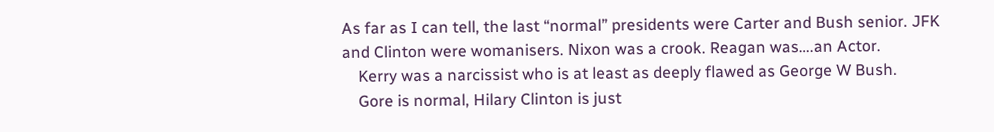As far as I can tell, the last “normal” presidents were Carter and Bush senior. JFK and Clinton were womanisers. Nixon was a crook. Reagan was….an Actor.
    Kerry was a narcissist who is at least as deeply flawed as George W Bush.
    Gore is normal, Hilary Clinton is just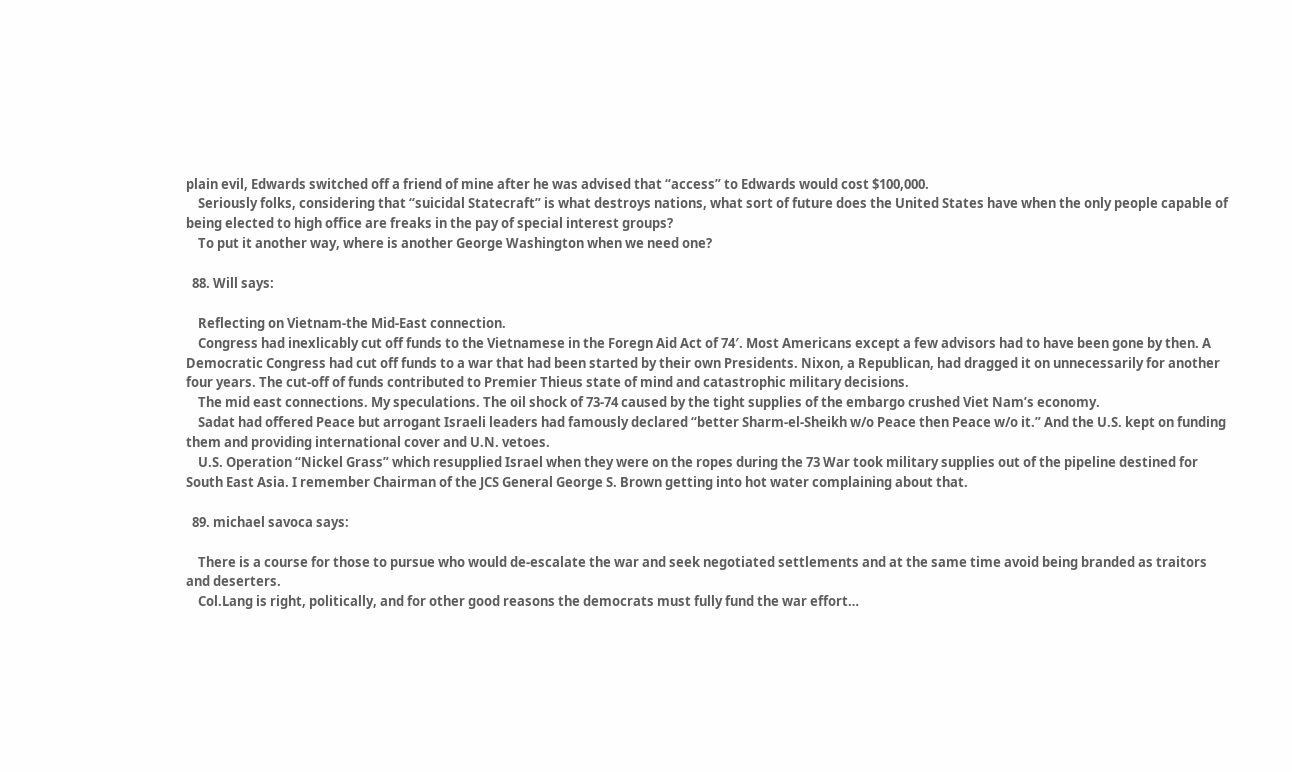plain evil, Edwards switched off a friend of mine after he was advised that “access” to Edwards would cost $100,000.
    Seriously folks, considering that “suicidal Statecraft” is what destroys nations, what sort of future does the United States have when the only people capable of being elected to high office are freaks in the pay of special interest groups?
    To put it another way, where is another George Washington when we need one?

  88. Will says:

    Reflecting on Vietnam-the Mid-East connection.
    Congress had inexlicably cut off funds to the Vietnamese in the Foregn Aid Act of 74′. Most Americans except a few advisors had to have been gone by then. A Democratic Congress had cut off funds to a war that had been started by their own Presidents. Nixon, a Republican, had dragged it on unnecessarily for another four years. The cut-off of funds contributed to Premier Thieus state of mind and catastrophic military decisions.
    The mid east connections. My speculations. The oil shock of 73-74 caused by the tight supplies of the embargo crushed Viet Nam’s economy.
    Sadat had offered Peace but arrogant Israeli leaders had famously declared “better Sharm-el-Sheikh w/o Peace then Peace w/o it.” And the U.S. kept on funding them and providing international cover and U.N. vetoes.
    U.S. Operation “Nickel Grass” which resupplied Israel when they were on the ropes during the 73 War took military supplies out of the pipeline destined for South East Asia. I remember Chairman of the JCS General George S. Brown getting into hot water complaining about that.

  89. michael savoca says:

    There is a course for those to pursue who would de-escalate the war and seek negotiated settlements and at the same time avoid being branded as traitors and deserters.
    Col.Lang is right, politically, and for other good reasons the democrats must fully fund the war effort…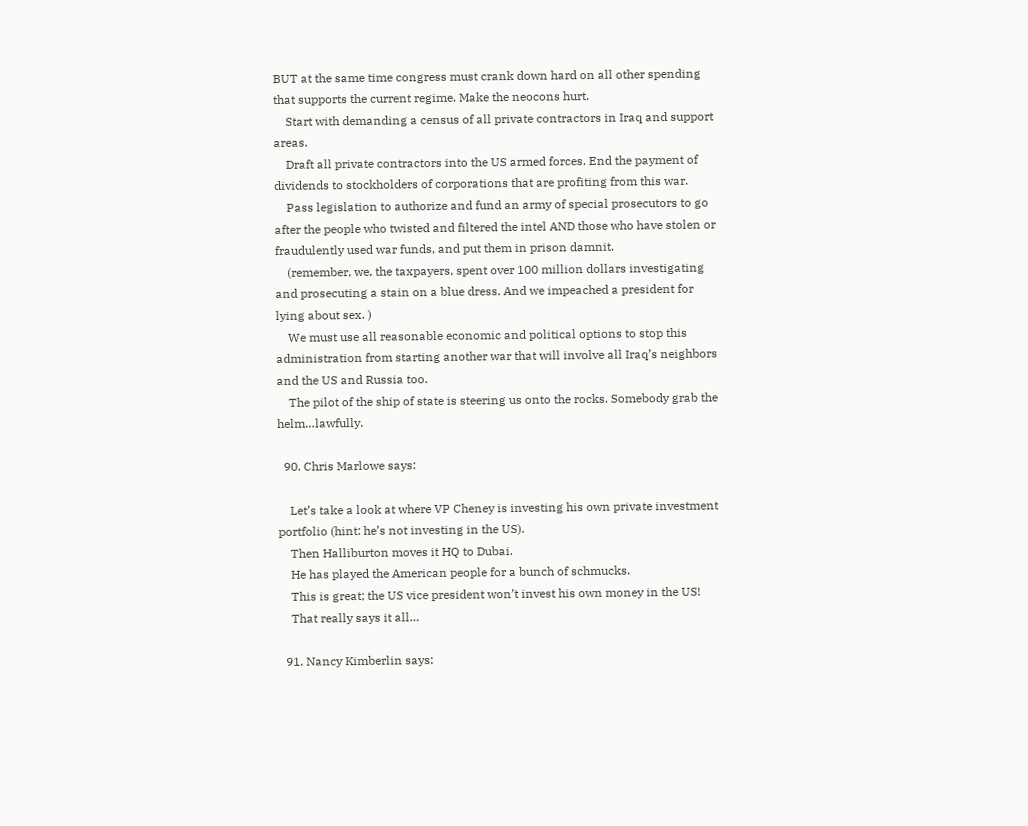BUT at the same time congress must crank down hard on all other spending that supports the current regime. Make the neocons hurt.
    Start with demanding a census of all private contractors in Iraq and support areas.
    Draft all private contractors into the US armed forces. End the payment of dividends to stockholders of corporations that are profiting from this war.
    Pass legislation to authorize and fund an army of special prosecutors to go after the people who twisted and filtered the intel AND those who have stolen or fraudulently used war funds, and put them in prison damnit.
    (remember, we, the taxpayers, spent over 100 million dollars investigating and prosecuting a stain on a blue dress. And we impeached a president for lying about sex. )
    We must use all reasonable economic and political options to stop this administration from starting another war that will involve all Iraq’s neighbors and the US and Russia too.
    The pilot of the ship of state is steering us onto the rocks. Somebody grab the helm…lawfully.

  90. Chris Marlowe says:

    Let’s take a look at where VP Cheney is investing his own private investment portfolio (hint: he’s not investing in the US).
    Then Halliburton moves it HQ to Dubai.
    He has played the American people for a bunch of schmucks.
    This is great; the US vice president won’t invest his own money in the US!
    That really says it all…

  91. Nancy Kimberlin says: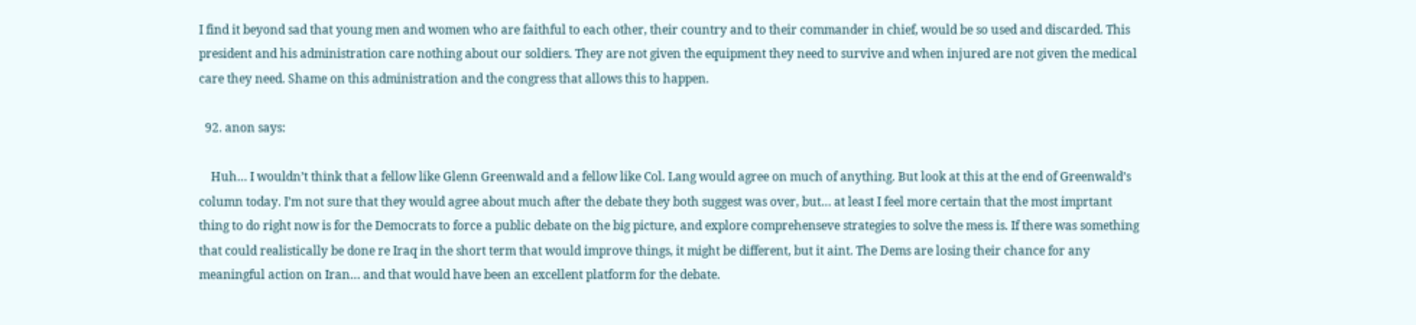I find it beyond sad that young men and women who are faithful to each other, their country and to their commander in chief, would be so used and discarded. This president and his administration care nothing about our soldiers. They are not given the equipment they need to survive and when injured are not given the medical care they need. Shame on this administration and the congress that allows this to happen.

  92. anon says:

    Huh… I wouldn’t think that a fellow like Glenn Greenwald and a fellow like Col. Lang would agree on much of anything. But look at this at the end of Greenwald’s column today. I’m not sure that they would agree about much after the debate they both suggest was over, but… at least I feel more certain that the most imprtant thing to do right now is for the Democrats to force a public debate on the big picture, and explore comprehenseve strategies to solve the mess is. If there was something that could realistically be done re Iraq in the short term that would improve things, it might be different, but it aint. The Dems are losing their chance for any meaningful action on Iran… and that would have been an excellent platform for the debate.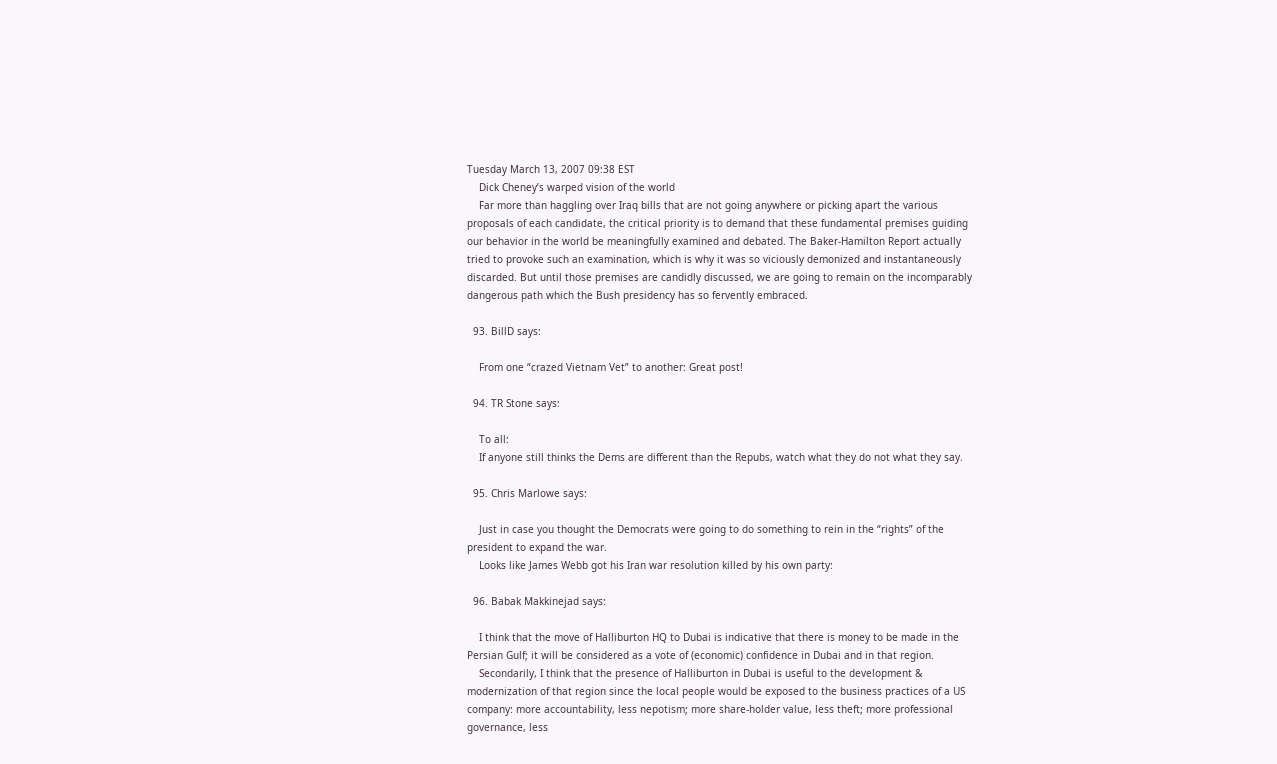Tuesday March 13, 2007 09:38 EST
    Dick Cheney’s warped vision of the world
    Far more than haggling over Iraq bills that are not going anywhere or picking apart the various proposals of each candidate, the critical priority is to demand that these fundamental premises guiding our behavior in the world be meaningfully examined and debated. The Baker-Hamilton Report actually tried to provoke such an examination, which is why it was so viciously demonized and instantaneously discarded. But until those premises are candidly discussed, we are going to remain on the incomparably dangerous path which the Bush presidency has so fervently embraced.

  93. BillD says:

    From one “crazed Vietnam Vet” to another: Great post!

  94. TR Stone says:

    To all:
    If anyone still thinks the Dems are different than the Repubs, watch what they do not what they say.

  95. Chris Marlowe says:

    Just in case you thought the Democrats were going to do something to rein in the “rights” of the president to expand the war.
    Looks like James Webb got his Iran war resolution killed by his own party:

  96. Babak Makkinejad says:

    I think that the move of Halliburton HQ to Dubai is indicative that there is money to be made in the Persian Gulf; it will be considered as a vote of (economic) confidence in Dubai and in that region.
    Secondarily, I think that the presence of Halliburton in Dubai is useful to the development & modernization of that region since the local people would be exposed to the business practices of a US company: more accountability, less nepotism; more share-holder value, less theft; more professional governance, less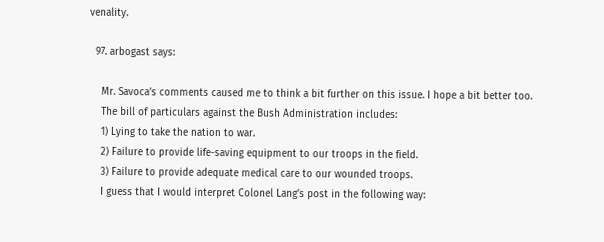venality.

  97. arbogast says:

    Mr. Savoca’s comments caused me to think a bit further on this issue. I hope a bit better too.
    The bill of particulars against the Bush Administration includes:
    1) Lying to take the nation to war.
    2) Failure to provide life-saving equipment to our troops in the field.
    3) Failure to provide adequate medical care to our wounded troops.
    I guess that I would interpret Colonel Lang’s post in the following way: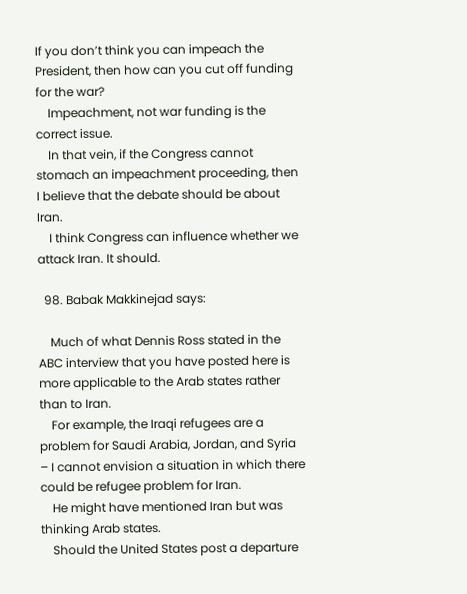If you don’t think you can impeach the President, then how can you cut off funding for the war?
    Impeachment, not war funding is the correct issue.
    In that vein, if the Congress cannot stomach an impeachment proceeding, then I believe that the debate should be about Iran.
    I think Congress can influence whether we attack Iran. It should.

  98. Babak Makkinejad says:

    Much of what Dennis Ross stated in the ABC interview that you have posted here is more applicable to the Arab states rather than to Iran.
    For example, the Iraqi refugees are a problem for Saudi Arabia, Jordan, and Syria – I cannot envision a situation in which there could be refugee problem for Iran.
    He might have mentioned Iran but was thinking Arab states.
    Should the United States post a departure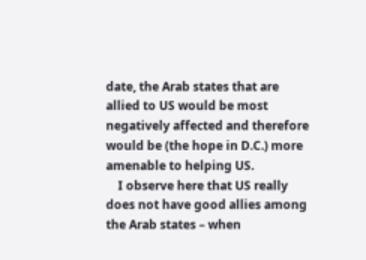date, the Arab states that are allied to US would be most negatively affected and therefore would be (the hope in D.C.) more amenable to helping US.
    I observe here that US really does not have good allies among the Arab states – when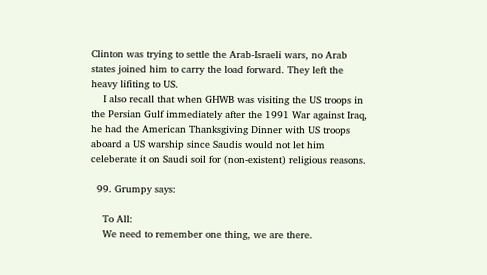Clinton was trying to settle the Arab-Israeli wars, no Arab states joined him to carry the load forward. They left the heavy lifiting to US.
    I also recall that when GHWB was visiting the US troops in the Persian Gulf immediately after the 1991 War against Iraq, he had the American Thanksgiving Dinner with US troops aboard a US warship since Saudis would not let him celeberate it on Saudi soil for (non-existent) religious reasons.

  99. Grumpy says:

    To All:
    We need to remember one thing, we are there.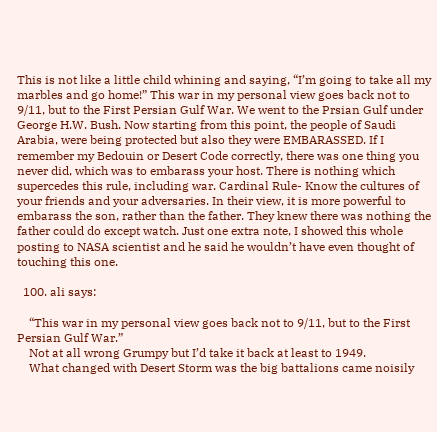This is not like a little child whining and saying, “I’m going to take all my marbles and go home!” This war in my personal view goes back not to 9/11, but to the First Persian Gulf War. We went to the Prsian Gulf under George H.W. Bush. Now starting from this point, the people of Saudi Arabia, were being protected but also they were EMBARASSED. If I remember my Bedouin or Desert Code correctly, there was one thing you never did, which was to embarass your host. There is nothing which supercedes this rule, including war. Cardinal Rule- Know the cultures of your friends and your adversaries. In their view, it is more powerful to embarass the son, rather than the father. They knew there was nothing the father could do except watch. Just one extra note, I showed this whole posting to NASA scientist and he said he wouldn’t have even thought of touching this one.

  100. ali says:

    “This war in my personal view goes back not to 9/11, but to the First Persian Gulf War.”
    Not at all wrong Grumpy but I’d take it back at least to 1949.
    What changed with Desert Storm was the big battalions came noisily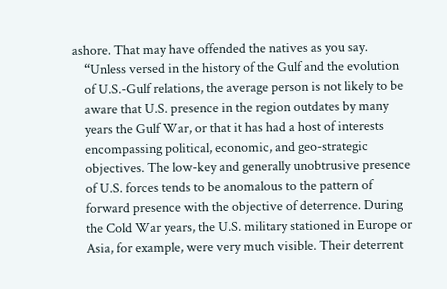ashore. That may have offended the natives as you say.
    “Unless versed in the history of the Gulf and the evolution
    of U.S.-Gulf relations, the average person is not likely to be
    aware that U.S. presence in the region outdates by many
    years the Gulf War, or that it has had a host of interests
    encompassing political, economic, and geo-strategic
    objectives. The low-key and generally unobtrusive presence
    of U.S. forces tends to be anomalous to the pattern of
    forward presence with the objective of deterrence. During
    the Cold War years, the U.S. military stationed in Europe or
    Asia, for example, were very much visible. Their deterrent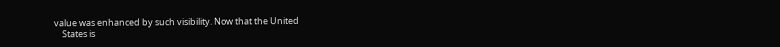value was enhanced by such visibility. Now that the United
    States is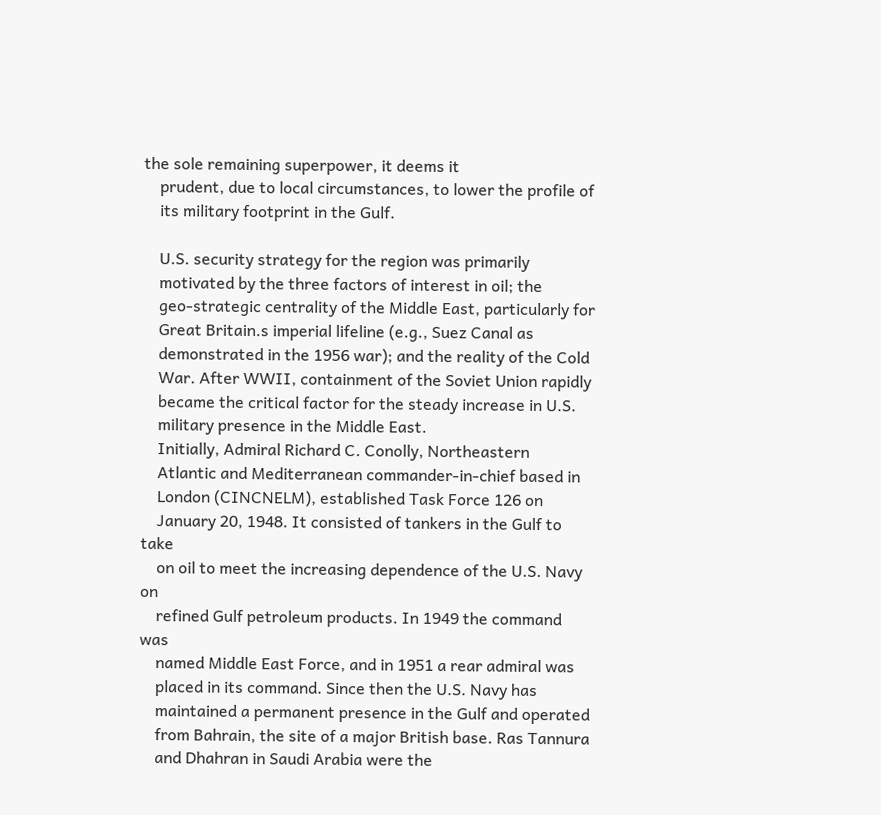the sole remaining superpower, it deems it
    prudent, due to local circumstances, to lower the profile of
    its military footprint in the Gulf.

    U.S. security strategy for the region was primarily
    motivated by the three factors of interest in oil; the
    geo-strategic centrality of the Middle East, particularly for
    Great Britain.s imperial lifeline (e.g., Suez Canal as
    demonstrated in the 1956 war); and the reality of the Cold
    War. After WWII, containment of the Soviet Union rapidly
    became the critical factor for the steady increase in U.S.
    military presence in the Middle East.
    Initially, Admiral Richard C. Conolly, Northeastern
    Atlantic and Mediterranean commander-in-chief based in
    London (CINCNELM), established Task Force 126 on
    January 20, 1948. It consisted of tankers in the Gulf to take
    on oil to meet the increasing dependence of the U.S. Navy on
    refined Gulf petroleum products. In 1949 the command was
    named Middle East Force, and in 1951 a rear admiral was
    placed in its command. Since then the U.S. Navy has
    maintained a permanent presence in the Gulf and operated
    from Bahrain, the site of a major British base. Ras Tannura
    and Dhahran in Saudi Arabia were the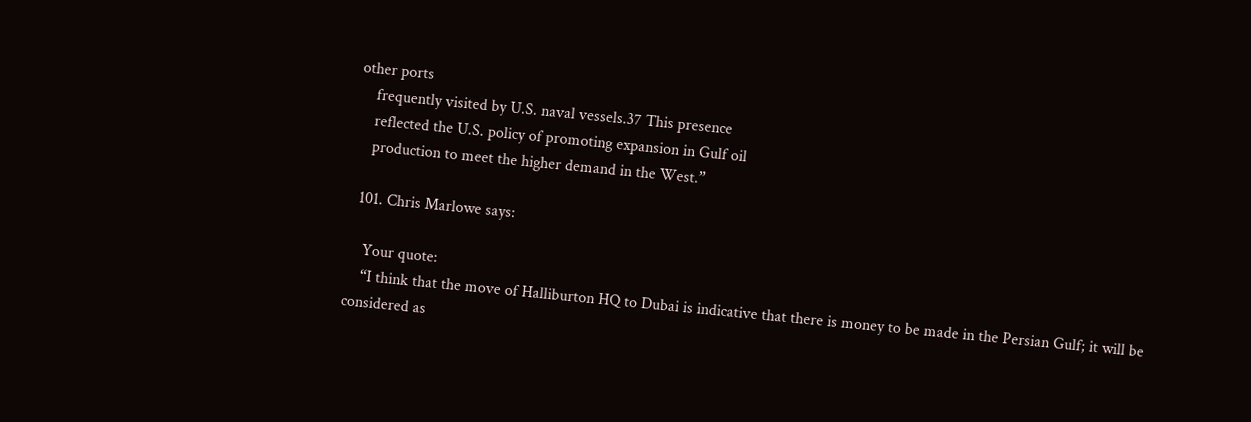other ports
    frequently visited by U.S. naval vessels.37 This presence
    reflected the U.S. policy of promoting expansion in Gulf oil
    production to meet the higher demand in the West.”

  101. Chris Marlowe says:

    Your quote:
    “I think that the move of Halliburton HQ to Dubai is indicative that there is money to be made in the Persian Gulf; it will be considered as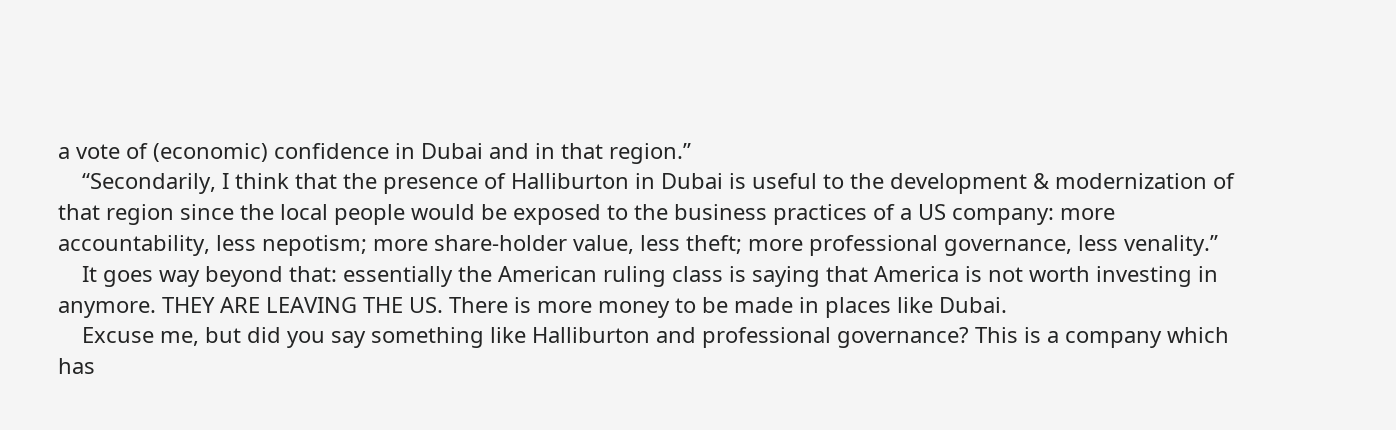a vote of (economic) confidence in Dubai and in that region.”
    “Secondarily, I think that the presence of Halliburton in Dubai is useful to the development & modernization of that region since the local people would be exposed to the business practices of a US company: more accountability, less nepotism; more share-holder value, less theft; more professional governance, less venality.”
    It goes way beyond that: essentially the American ruling class is saying that America is not worth investing in anymore. THEY ARE LEAVING THE US. There is more money to be made in places like Dubai.
    Excuse me, but did you say something like Halliburton and professional governance? This is a company which has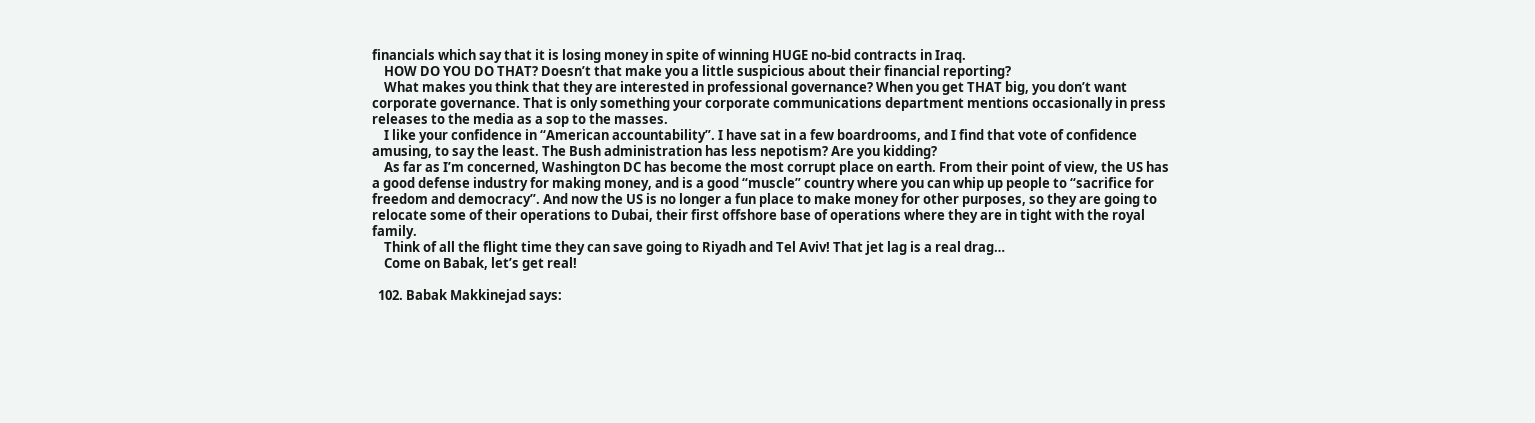financials which say that it is losing money in spite of winning HUGE no-bid contracts in Iraq.
    HOW DO YOU DO THAT? Doesn’t that make you a little suspicious about their financial reporting?
    What makes you think that they are interested in professional governance? When you get THAT big, you don’t want corporate governance. That is only something your corporate communications department mentions occasionally in press releases to the media as a sop to the masses.
    I like your confidence in “American accountability”. I have sat in a few boardrooms, and I find that vote of confidence amusing, to say the least. The Bush administration has less nepotism? Are you kidding?
    As far as I’m concerned, Washington DC has become the most corrupt place on earth. From their point of view, the US has a good defense industry for making money, and is a good “muscle” country where you can whip up people to “sacrifice for freedom and democracy”. And now the US is no longer a fun place to make money for other purposes, so they are going to relocate some of their operations to Dubai, their first offshore base of operations where they are in tight with the royal family.
    Think of all the flight time they can save going to Riyadh and Tel Aviv! That jet lag is a real drag…
    Come on Babak, let’s get real!

  102. Babak Makkinejad says: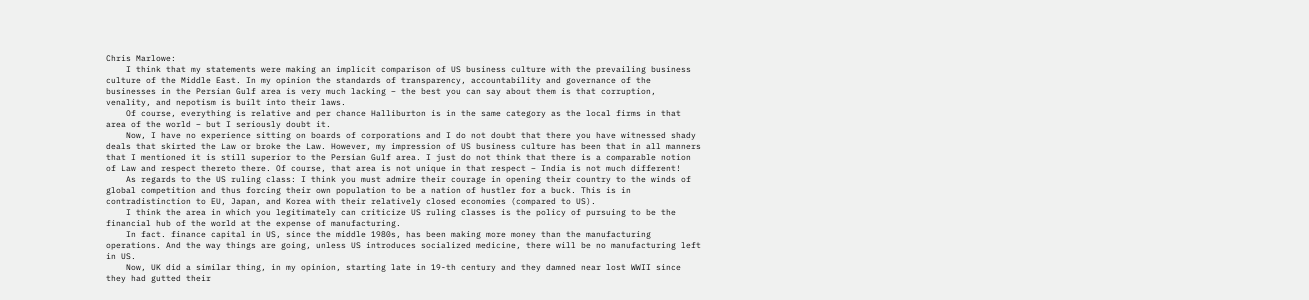Chris Marlowe:
    I think that my statements were making an implicit comparison of US business culture with the prevailing business culture of the Middle East. In my opinion the standards of transparency, accountability and governance of the businesses in the Persian Gulf area is very much lacking – the best you can say about them is that corruption, venality, and nepotism is built into their laws.
    Of course, everything is relative and per chance Halliburton is in the same category as the local firms in that area of the world – but I seriously doubt it.
    Now, I have no experience sitting on boards of corporations and I do not doubt that there you have witnessed shady deals that skirted the Law or broke the Law. However, my impression of US business culture has been that in all manners that I mentioned it is still superior to the Persian Gulf area. I just do not think that there is a comparable notion of Law and respect thereto there. Of course, that area is not unique in that respect – India is not much different!
    As regards to the US ruling class: I think you must admire their courage in opening their country to the winds of global competition and thus forcing their own population to be a nation of hustler for a buck. This is in contradistinction to EU, Japan, and Korea with their relatively closed economies (compared to US).
    I think the area in which you legitimately can criticize US ruling classes is the policy of pursuing to be the financial hub of the world at the expense of manufacturing.
    In fact. finance capital in US, since the middle 1980s, has been making more money than the manufacturing operations. And the way things are going, unless US introduces socialized medicine, there will be no manufacturing left in US.
    Now, UK did a similar thing, in my opinion, starting late in 19-th century and they damned near lost WWII since they had gutted their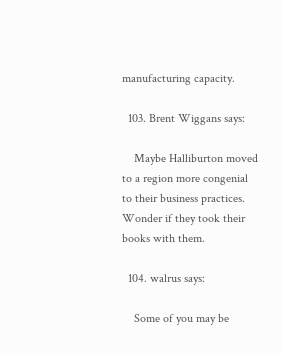manufacturing capacity.

  103. Brent Wiggans says:

    Maybe Halliburton moved to a region more congenial to their business practices. Wonder if they took their books with them.

  104. walrus says:

    Some of you may be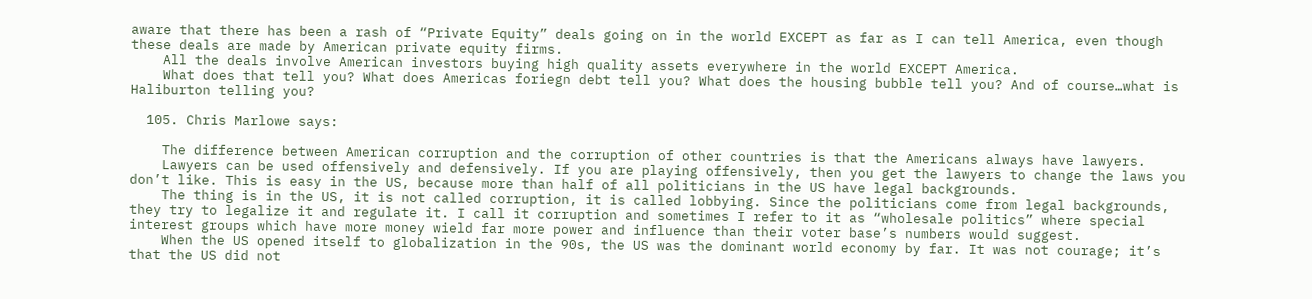aware that there has been a rash of “Private Equity” deals going on in the world EXCEPT as far as I can tell America, even though these deals are made by American private equity firms.
    All the deals involve American investors buying high quality assets everywhere in the world EXCEPT America.
    What does that tell you? What does Americas foriegn debt tell you? What does the housing bubble tell you? And of course…what is Haliburton telling you?

  105. Chris Marlowe says:

    The difference between American corruption and the corruption of other countries is that the Americans always have lawyers.
    Lawyers can be used offensively and defensively. If you are playing offensively, then you get the lawyers to change the laws you don’t like. This is easy in the US, because more than half of all politicians in the US have legal backgrounds.
    The thing is in the US, it is not called corruption, it is called lobbying. Since the politicians come from legal backgrounds, they try to legalize it and regulate it. I call it corruption and sometimes I refer to it as “wholesale politics” where special interest groups which have more money wield far more power and influence than their voter base’s numbers would suggest.
    When the US opened itself to globalization in the 90s, the US was the dominant world economy by far. It was not courage; it’s that the US did not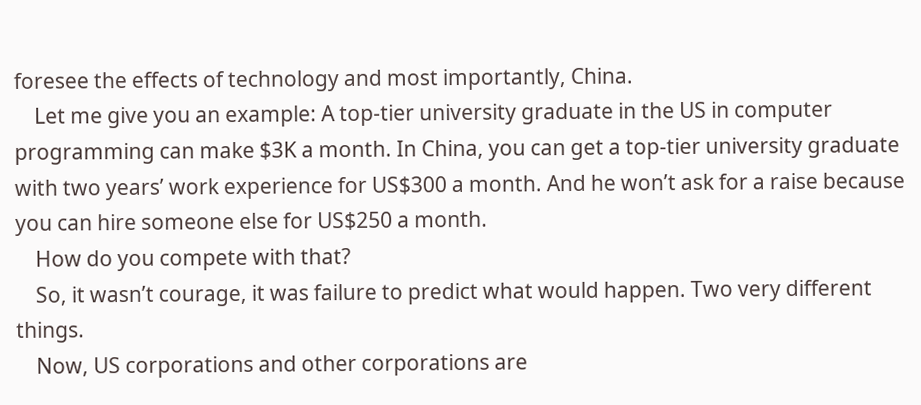foresee the effects of technology and most importantly, China.
    Let me give you an example: A top-tier university graduate in the US in computer programming can make $3K a month. In China, you can get a top-tier university graduate with two years’ work experience for US$300 a month. And he won’t ask for a raise because you can hire someone else for US$250 a month.
    How do you compete with that?
    So, it wasn’t courage, it was failure to predict what would happen. Two very different things.
    Now, US corporations and other corporations are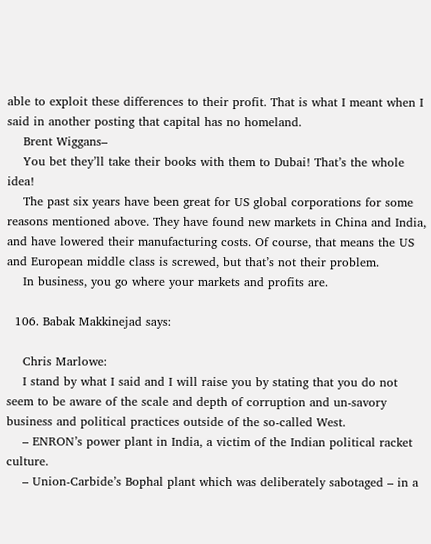able to exploit these differences to their profit. That is what I meant when I said in another posting that capital has no homeland.
    Brent Wiggans–
    You bet they’ll take their books with them to Dubai! That’s the whole idea!
    The past six years have been great for US global corporations for some reasons mentioned above. They have found new markets in China and India, and have lowered their manufacturing costs. Of course, that means the US and European middle class is screwed, but that’s not their problem.
    In business, you go where your markets and profits are.

  106. Babak Makkinejad says:

    Chris Marlowe:
    I stand by what I said and I will raise you by stating that you do not seem to be aware of the scale and depth of corruption and un-savory business and political practices outside of the so-called West.
    – ENRON’s power plant in India, a victim of the Indian political racket culture.
    – Union-Carbide’s Bophal plant which was deliberately sabotaged – in a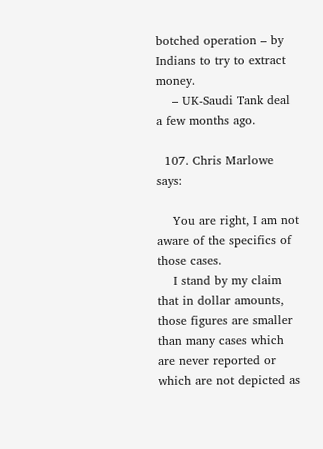botched operation – by Indians to try to extract money.
    – UK-Saudi Tank deal a few months ago.

  107. Chris Marlowe says:

    You are right, I am not aware of the specifics of those cases.
    I stand by my claim that in dollar amounts, those figures are smaller than many cases which are never reported or which are not depicted as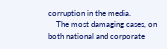corruption in the media.
    The most damaging cases, on both national and corporate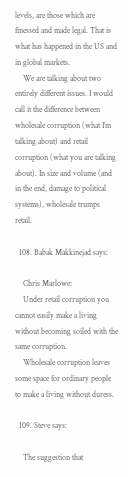levels, are those which are finessed and made legal. That is what has happened in the US and in global markets.
    We are talking about two entirely different issues. I would call it the difference between wholesale corruption (what I’m talking about) and retail corruption (what you are talking about). In size and volume (and in the end, damage to political systems), wholesale trumps retail.

  108. Babak Makkinejad says:

    Chris Marlowe:
    Under retail corruption you cannot easily make a living without becoming soiled with the same corruption.
    Wholesale corruption leaves some space for ordinary people to make a living without duress.

  109. Steve says:

    The suggestion that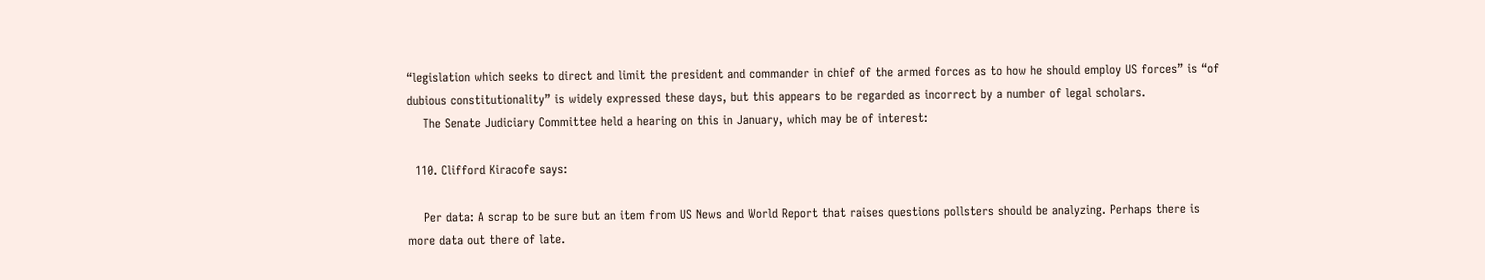“legislation which seeks to direct and limit the president and commander in chief of the armed forces as to how he should employ US forces” is “of dubious constitutionality” is widely expressed these days, but this appears to be regarded as incorrect by a number of legal scholars.
    The Senate Judiciary Committee held a hearing on this in January, which may be of interest:

  110. Clifford Kiracofe says:

    Per data: A scrap to be sure but an item from US News and World Report that raises questions pollsters should be analyzing. Perhaps there is more data out there of late.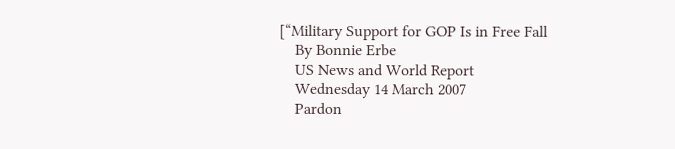[“Military Support for GOP Is in Free Fall
    By Bonnie Erbe
    US News and World Report
    Wednesday 14 March 2007
    Pardon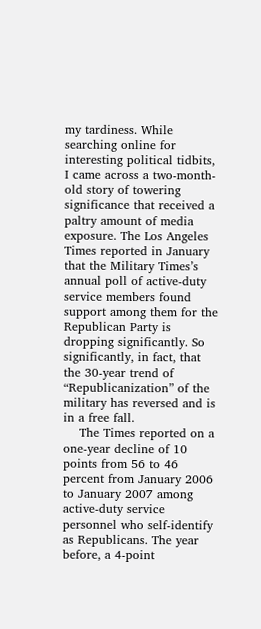my tardiness. While searching online for interesting political tidbits, I came across a two-month-old story of towering significance that received a paltry amount of media exposure. The Los Angeles Times reported in January that the Military Times’s annual poll of active-duty service members found support among them for the Republican Party is dropping significantly. So significantly, in fact, that the 30-year trend of “Republicanization” of the military has reversed and is in a free fall.
    The Times reported on a one-year decline of 10 points from 56 to 46 percent from January 2006 to January 2007 among active-duty service personnel who self-identify as Republicans. The year before, a 4-point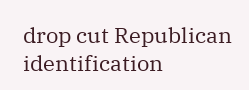drop cut Republican identification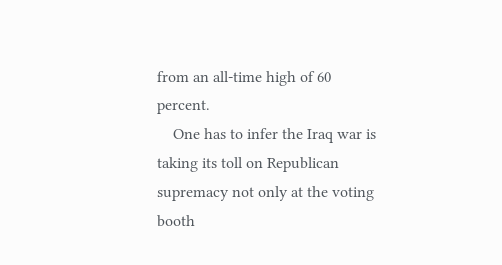from an all-time high of 60 percent.
    One has to infer the Iraq war is taking its toll on Republican supremacy not only at the voting booth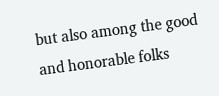but also among the good and honorable folks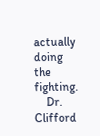actually doing the fighting.
    Dr. Clifford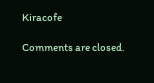Kiracofe

Comments are closed.